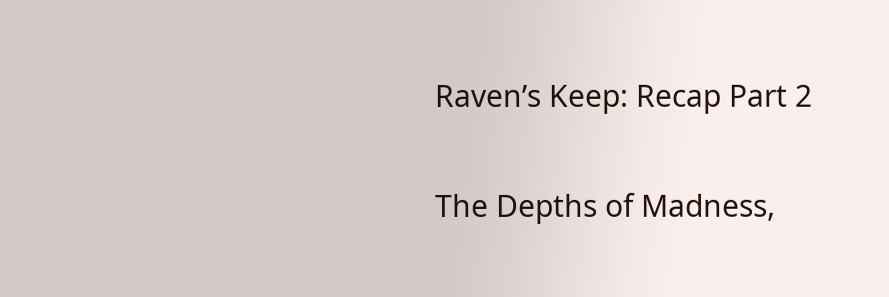Raven’s Keep: Recap Part 2

The Depths of Madness,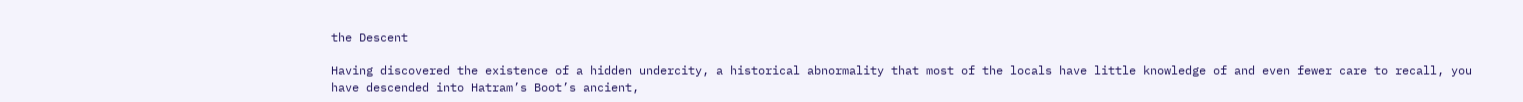the Descent

Having discovered the existence of a hidden undercity, a historical abnormality that most of the locals have little knowledge of and even fewer care to recall, you have descended into Hatram’s Boot’s ancient,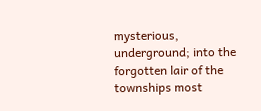mysterious, underground; into the forgotten lair of the townships most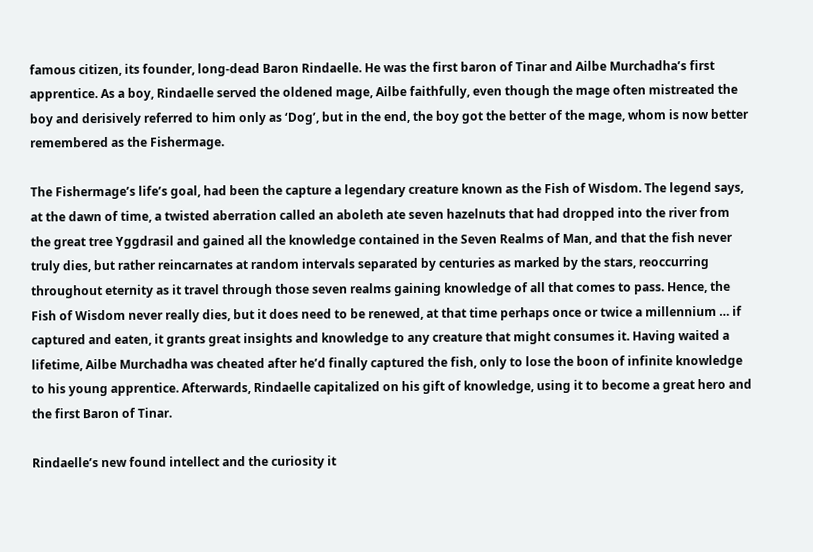famous citizen, its founder, long-dead Baron Rindaelle. He was the first baron of Tinar and Ailbe Murchadha’s first apprentice. As a boy, Rindaelle served the oldened mage, Ailbe faithfully, even though the mage often mistreated the boy and derisively referred to him only as ‘Dog’, but in the end, the boy got the better of the mage, whom is now better remembered as the Fishermage.

The Fishermage’s life’s goal, had been the capture a legendary creature known as the Fish of Wisdom. The legend says, at the dawn of time, a twisted aberration called an aboleth ate seven hazelnuts that had dropped into the river from the great tree Yggdrasil and gained all the knowledge contained in the Seven Realms of Man, and that the fish never truly dies, but rather reincarnates at random intervals separated by centuries as marked by the stars, reoccurring throughout eternity as it travel through those seven realms gaining knowledge of all that comes to pass. Hence, the Fish of Wisdom never really dies, but it does need to be renewed, at that time perhaps once or twice a millennium … if captured and eaten, it grants great insights and knowledge to any creature that might consumes it. Having waited a lifetime, Ailbe Murchadha was cheated after he’d finally captured the fish, only to lose the boon of infinite knowledge to his young apprentice. Afterwards, Rindaelle capitalized on his gift of knowledge, using it to become a great hero and the first Baron of Tinar.

Rindaelle’s new found intellect and the curiosity it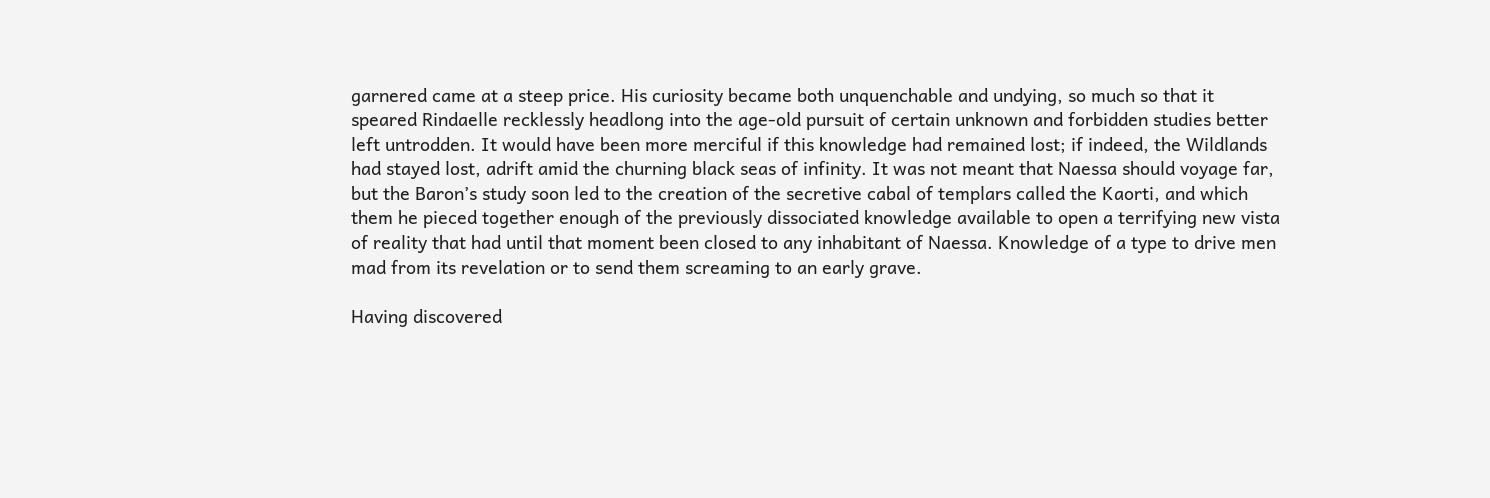garnered came at a steep price. His curiosity became both unquenchable and undying, so much so that it speared Rindaelle recklessly headlong into the age-old pursuit of certain unknown and forbidden studies better left untrodden. It would have been more merciful if this knowledge had remained lost; if indeed, the Wildlands had stayed lost, adrift amid the churning black seas of infinity. It was not meant that Naessa should voyage far, but the Baron’s study soon led to the creation of the secretive cabal of templars called the Kaorti, and which them he pieced together enough of the previously dissociated knowledge available to open a terrifying new vista of reality that had until that moment been closed to any inhabitant of Naessa. Knowledge of a type to drive men mad from its revelation or to send them screaming to an early grave.

Having discovered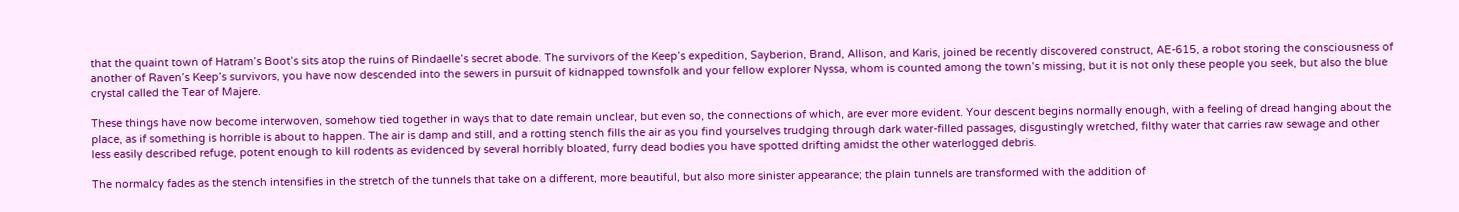that the quaint town of Hatram’s Boot’s sits atop the ruins of Rindaelle’s secret abode. The survivors of the Keep’s expedition, Sayberion, Brand, Allison, and Karis, joined be recently discovered construct, AE-615, a robot storing the consciousness of another of Raven’s Keep’s survivors, you have now descended into the sewers in pursuit of kidnapped townsfolk and your fellow explorer Nyssa, whom is counted among the town’s missing, but it is not only these people you seek, but also the blue crystal called the Tear of Majere.

These things have now become interwoven, somehow tied together in ways that to date remain unclear, but even so, the connections of which, are ever more evident. Your descent begins normally enough, with a feeling of dread hanging about the place, as if something is horrible is about to happen. The air is damp and still, and a rotting stench fills the air as you find yourselves trudging through dark water-filled passages, disgustingly wretched, filthy water that carries raw sewage and other less easily described refuge, potent enough to kill rodents as evidenced by several horribly bloated, furry dead bodies you have spotted drifting amidst the other waterlogged debris.

The normalcy fades as the stench intensifies in the stretch of the tunnels that take on a different, more beautiful, but also more sinister appearance; the plain tunnels are transformed with the addition of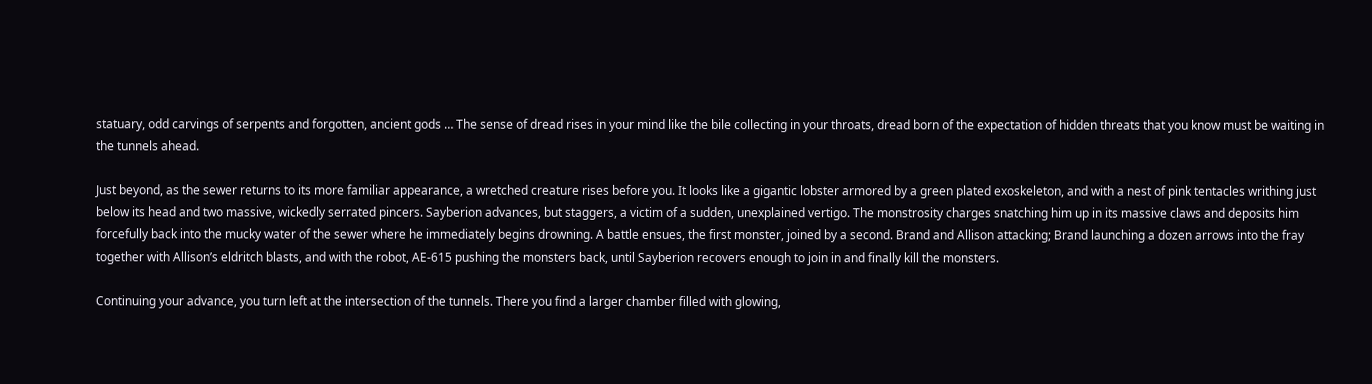statuary, odd carvings of serpents and forgotten, ancient gods … The sense of dread rises in your mind like the bile collecting in your throats, dread born of the expectation of hidden threats that you know must be waiting in the tunnels ahead.

Just beyond, as the sewer returns to its more familiar appearance, a wretched creature rises before you. It looks like a gigantic lobster armored by a green plated exoskeleton, and with a nest of pink tentacles writhing just below its head and two massive, wickedly serrated pincers. Sayberion advances, but staggers, a victim of a sudden, unexplained vertigo. The monstrosity charges snatching him up in its massive claws and deposits him forcefully back into the mucky water of the sewer where he immediately begins drowning. A battle ensues, the first monster, joined by a second. Brand and Allison attacking; Brand launching a dozen arrows into the fray together with Allison’s eldritch blasts, and with the robot, AE-615 pushing the monsters back, until Sayberion recovers enough to join in and finally kill the monsters.

Continuing your advance, you turn left at the intersection of the tunnels. There you find a larger chamber filled with glowing,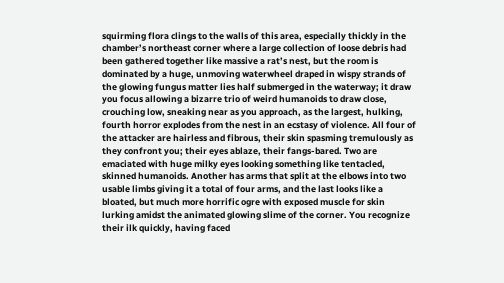squirming flora clings to the walls of this area, especially thickly in the chamber’s northeast corner where a large collection of loose debris had been gathered together like massive a rat’s nest, but the room is dominated by a huge, unmoving waterwheel draped in wispy strands of the glowing fungus matter lies half submerged in the waterway; it draw you focus allowing a bizarre trio of weird humanoids to draw close, crouching low, sneaking near as you approach, as the largest, hulking, fourth horror explodes from the nest in an ecstasy of violence. All four of the attacker are hairless and fibrous, their skin spasming tremulously as they confront you; their eyes ablaze, their fangs-bared. Two are emaciated with huge milky eyes looking something like tentacled, skinned humanoids. Another has arms that split at the elbows into two usable limbs giving it a total of four arms, and the last looks like a bloated, but much more horrific ogre with exposed muscle for skin lurking amidst the animated glowing slime of the corner. You recognize their ilk quickly, having faced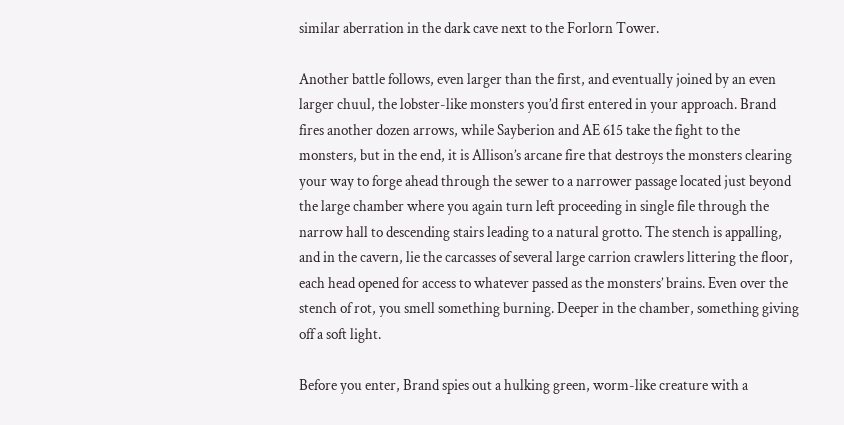similar aberration in the dark cave next to the Forlorn Tower.

Another battle follows, even larger than the first, and eventually joined by an even larger chuul, the lobster-like monsters you’d first entered in your approach. Brand fires another dozen arrows, while Sayberion and AE 615 take the fight to the monsters, but in the end, it is Allison’s arcane fire that destroys the monsters clearing your way to forge ahead through the sewer to a narrower passage located just beyond the large chamber where you again turn left proceeding in single file through the narrow hall to descending stairs leading to a natural grotto. The stench is appalling, and in the cavern, lie the carcasses of several large carrion crawlers littering the floor, each head opened for access to whatever passed as the monsters’ brains. Even over the stench of rot, you smell something burning. Deeper in the chamber, something giving off a soft light.

Before you enter, Brand spies out a hulking green, worm-like creature with a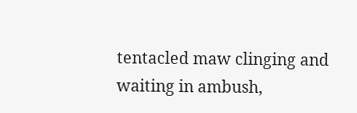tentacled maw clinging and waiting in ambush,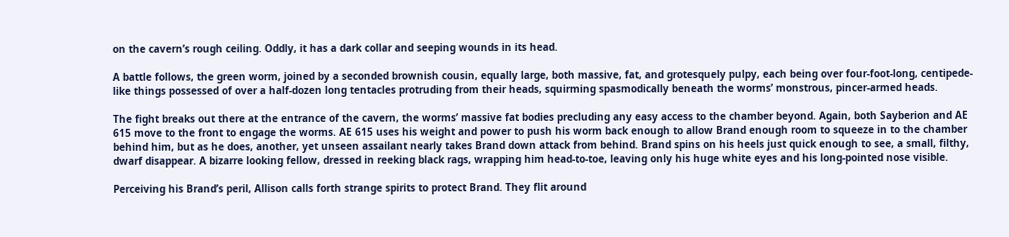on the cavern’s rough ceiling. Oddly, it has a dark collar and seeping wounds in its head.

A battle follows, the green worm, joined by a seconded brownish cousin, equally large, both massive, fat, and grotesquely pulpy, each being over four-foot-long, centipede-like things possessed of over a half-dozen long tentacles protruding from their heads, squirming spasmodically beneath the worms’ monstrous, pincer-armed heads.

The fight breaks out there at the entrance of the cavern, the worms’ massive fat bodies precluding any easy access to the chamber beyond. Again, both Sayberion and AE 615 move to the front to engage the worms. AE 615 uses his weight and power to push his worm back enough to allow Brand enough room to squeeze in to the chamber behind him, but as he does, another, yet unseen assailant nearly takes Brand down attack from behind. Brand spins on his heels just quick enough to see, a small, filthy, dwarf disappear. A bizarre looking fellow, dressed in reeking black rags, wrapping him head-to-toe, leaving only his huge white eyes and his long-pointed nose visible.

Perceiving his Brand’s peril, Allison calls forth strange spirits to protect Brand. They flit around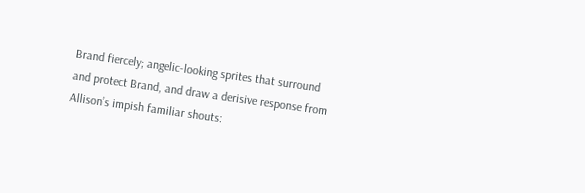Brand fiercely; angelic-looking sprites that surround and protect Brand, and draw a derisive response from Allison’s impish familiar shouts: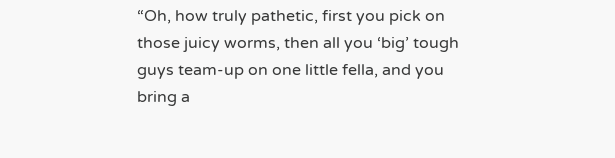“Oh, how truly pathetic, first you pick on those juicy worms, then all you ‘big’ tough guys team-up on one little fella, and you bring a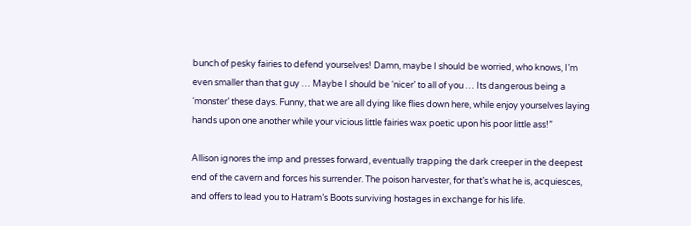bunch of pesky fairies to defend yourselves! Damn, maybe I should be worried, who knows, I’m even smaller than that guy … Maybe I should be ‘nicer’ to all of you … Its dangerous being a ‘monster’ these days. Funny, that we are all dying like flies down here, while enjoy yourselves laying hands upon one another while your vicious little fairies wax poetic upon his poor little ass!”

Allison ignores the imp and presses forward, eventually trapping the dark creeper in the deepest end of the cavern and forces his surrender. The poison harvester, for that’s what he is, acquiesces, and offers to lead you to Hatram’s Boots surviving hostages in exchange for his life.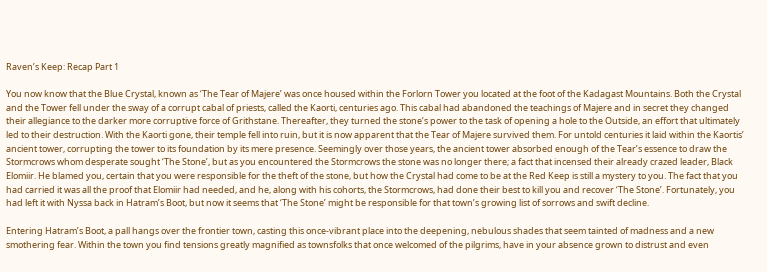Raven’s Keep: Recap Part 1

You now know that the Blue Crystal, known as ‘The Tear of Majere’ was once housed within the Forlorn Tower you located at the foot of the Kadagast Mountains. Both the Crystal and the Tower fell under the sway of a corrupt cabal of priests, called the Kaorti, centuries ago. This cabal had abandoned the teachings of Majere and in secret they changed their allegiance to the darker more corruptive force of Grithstane. Thereafter, they turned the stone’s power to the task of opening a hole to the Outside, an effort that ultimately led to their destruction. With the Kaorti gone, their temple fell into ruin, but it is now apparent that the Tear of Majere survived them. For untold centuries it laid within the Kaortis’ ancient tower, corrupting the tower to its foundation by its mere presence. Seemingly over those years, the ancient tower absorbed enough of the Tear’s essence to draw the Stormcrows whom desperate sought ‘The Stone’, but as you encountered the Stormcrows the stone was no longer there; a fact that incensed their already crazed leader, Black Elomiir. He blamed you, certain that you were responsible for the theft of the stone, but how the Crystal had come to be at the Red Keep is still a mystery to you. The fact that you had carried it was all the proof that Elomiir had needed, and he, along with his cohorts, the Stormcrows, had done their best to kill you and recover ‘The Stone’. Fortunately, you had left it with Nyssa back in Hatram’s Boot, but now it seems that ‘The Stone’ might be responsible for that town’s growing list of sorrows and swift decline.

Entering Hatram’s Boot, a pall hangs over the frontier town, casting this once-vibrant place into the deepening, nebulous shades that seem tainted of madness and a new smothering fear. Within the town you find tensions greatly magnified as townsfolks that once welcomed of the pilgrims, have in your absence grown to distrust and even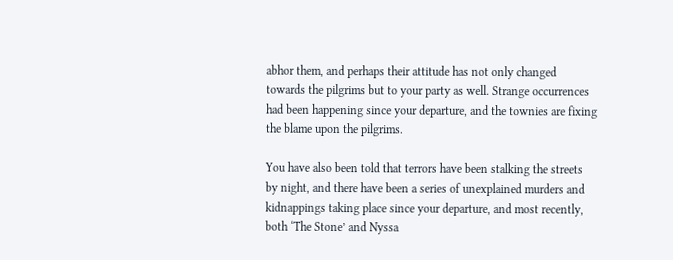abhor them, and perhaps their attitude has not only changed towards the pilgrims but to your party as well. Strange occurrences had been happening since your departure, and the townies are fixing the blame upon the pilgrims.

You have also been told that terrors have been stalking the streets by night, and there have been a series of unexplained murders and kidnappings taking place since your departure, and most recently, both ‘The Stone’ and Nyssa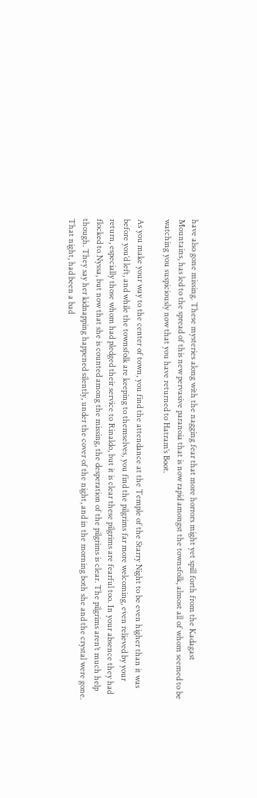have also gone missing. These mysteries along with the nagging fear that more horrors might yet spill forth from the Kadagast Mountains, has led to the spread of this new pervasive paranoia that is now rapid amongst the townsfolk, almost all of whom seemed to be watching you suspiciously now that you have returned to Hatram’s Boot.

As you make your way to the center of town, you find the attendance at the Temple of the Starry Night to be even higher than it was before you’d left, and while the townsfolk are keeping to themselves, you find the pilgrims far more welcoming, even relieved by your return, especially those whom had pledged their service to Rinaldo, but it is clear these pilgrims are fearful too. In your absence they had flocked to Nyssa, but now that she is counted among the missing, the desperation of the pilgrims is clear. The pilgrims aren’t much help though. They say her kidnapping happened silently, under the cover of the night, and in the morning both she and the crystal were gone. That night, had been a bad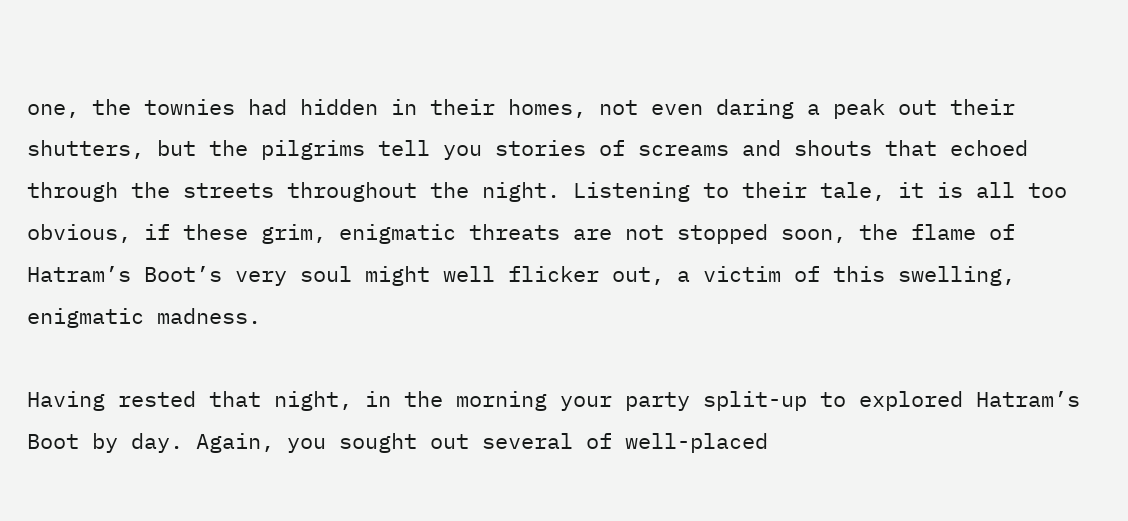one, the townies had hidden in their homes, not even daring a peak out their shutters, but the pilgrims tell you stories of screams and shouts that echoed through the streets throughout the night. Listening to their tale, it is all too obvious, if these grim, enigmatic threats are not stopped soon, the flame of Hatram’s Boot’s very soul might well flicker out, a victim of this swelling, enigmatic madness.

Having rested that night, in the morning your party split-up to explored Hatram’s Boot by day. Again, you sought out several of well-placed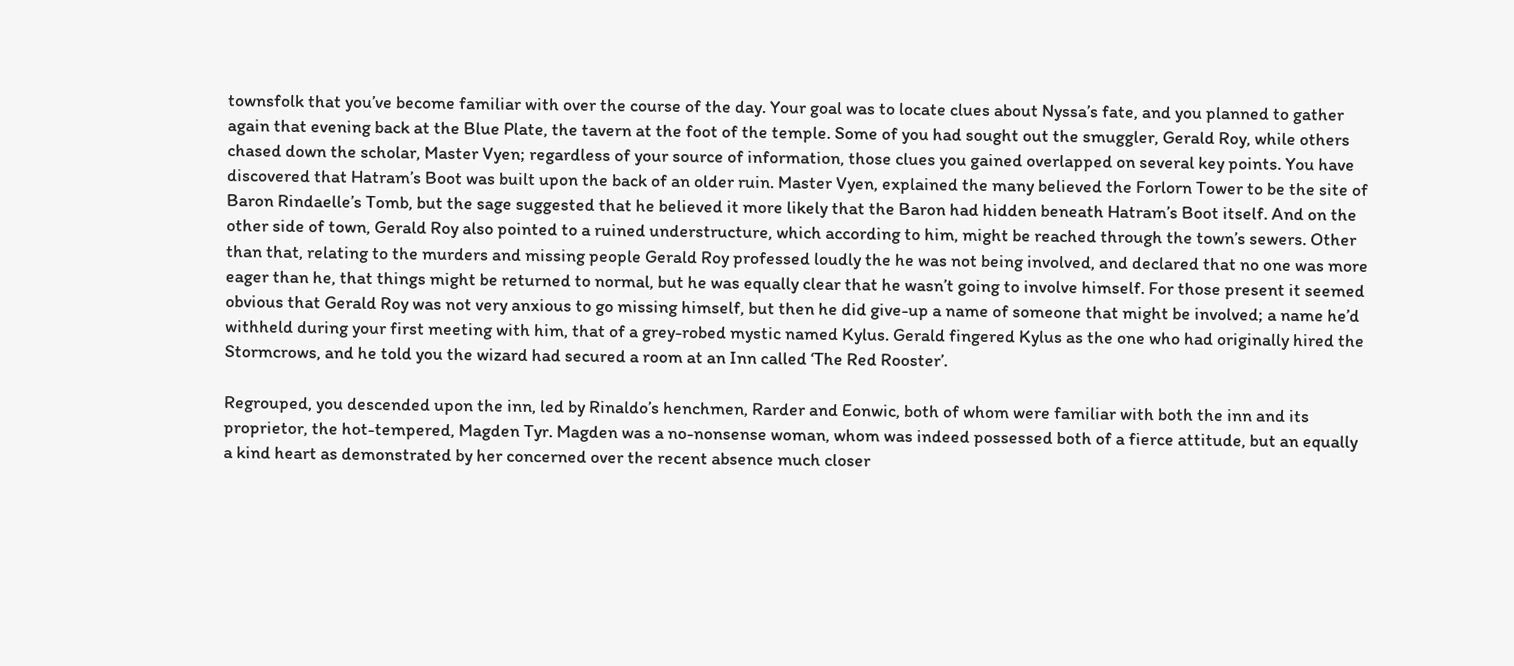townsfolk that you’ve become familiar with over the course of the day. Your goal was to locate clues about Nyssa’s fate, and you planned to gather again that evening back at the Blue Plate, the tavern at the foot of the temple. Some of you had sought out the smuggler, Gerald Roy, while others chased down the scholar, Master Vyen; regardless of your source of information, those clues you gained overlapped on several key points. You have discovered that Hatram’s Boot was built upon the back of an older ruin. Master Vyen, explained the many believed the Forlorn Tower to be the site of Baron Rindaelle’s Tomb, but the sage suggested that he believed it more likely that the Baron had hidden beneath Hatram’s Boot itself. And on the other side of town, Gerald Roy also pointed to a ruined understructure, which according to him, might be reached through the town’s sewers. Other than that, relating to the murders and missing people Gerald Roy professed loudly the he was not being involved, and declared that no one was more eager than he, that things might be returned to normal, but he was equally clear that he wasn’t going to involve himself. For those present it seemed obvious that Gerald Roy was not very anxious to go missing himself, but then he did give-up a name of someone that might be involved; a name he’d withheld during your first meeting with him, that of a grey-robed mystic named Kylus. Gerald fingered Kylus as the one who had originally hired the Stormcrows, and he told you the wizard had secured a room at an Inn called ‘The Red Rooster’.

Regrouped, you descended upon the inn, led by Rinaldo’s henchmen, Rarder and Eonwic, both of whom were familiar with both the inn and its proprietor, the hot-tempered, Magden Tyr. Magden was a no-nonsense woman, whom was indeed possessed both of a fierce attitude, but an equally a kind heart as demonstrated by her concerned over the recent absence much closer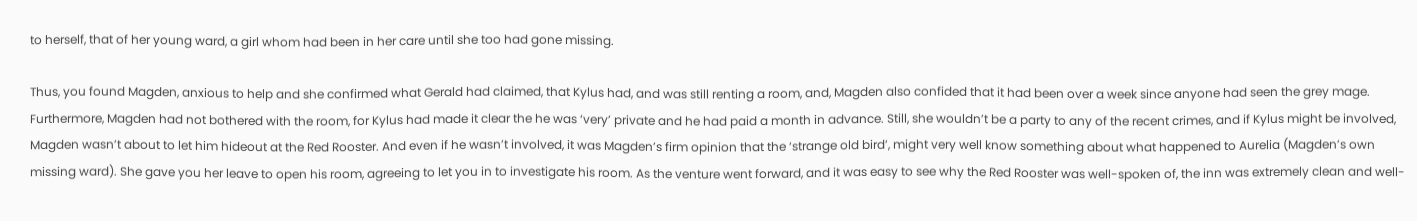to herself, that of her young ward, a girl whom had been in her care until she too had gone missing.

Thus, you found Magden, anxious to help and she confirmed what Gerald had claimed, that Kylus had, and was still renting a room, and, Magden also confided that it had been over a week since anyone had seen the grey mage. Furthermore, Magden had not bothered with the room, for Kylus had made it clear the he was ‘very’ private and he had paid a month in advance. Still, she wouldn’t be a party to any of the recent crimes, and if Kylus might be involved, Magden wasn’t about to let him hideout at the Red Rooster. And even if he wasn’t involved, it was Magden’s firm opinion that the ‘strange old bird’, might very well know something about what happened to Aurelia (Magden’s own missing ward). She gave you her leave to open his room, agreeing to let you in to investigate his room. As the venture went forward, and it was easy to see why the Red Rooster was well-spoken of, the inn was extremely clean and well-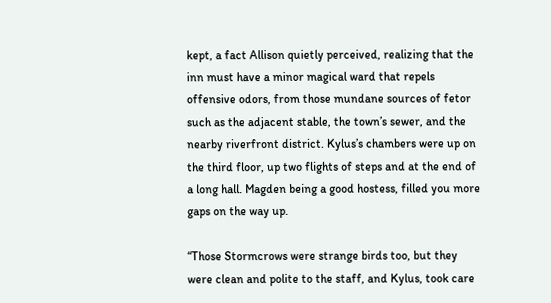kept, a fact Allison quietly perceived, realizing that the inn must have a minor magical ward that repels offensive odors, from those mundane sources of fetor such as the adjacent stable, the town’s sewer, and the nearby riverfront district. Kylus’s chambers were up on the third floor, up two flights of steps and at the end of a long hall. Magden being a good hostess, filled you more gaps on the way up.

“Those Stormcrows were strange birds too, but they were clean and polite to the staff, and Kylus, took care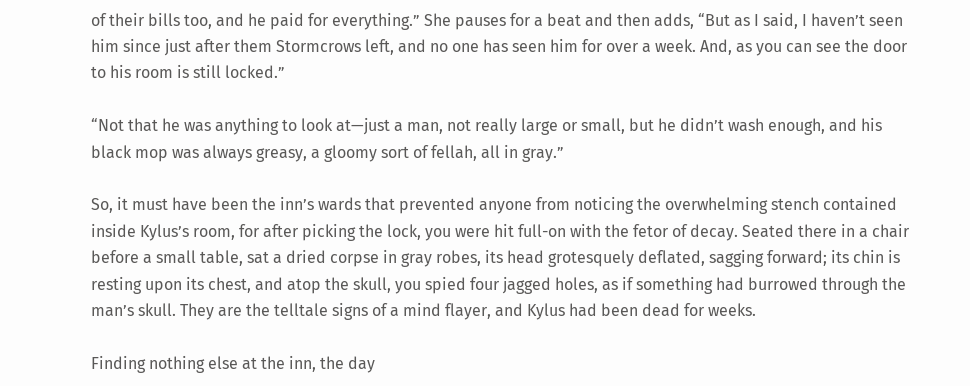of their bills too, and he paid for everything.” She pauses for a beat and then adds, “But as I said, I haven’t seen him since just after them Stormcrows left, and no one has seen him for over a week. And, as you can see the door to his room is still locked.”

“Not that he was anything to look at—just a man, not really large or small, but he didn’t wash enough, and his black mop was always greasy, a gloomy sort of fellah, all in gray.”

So, it must have been the inn’s wards that prevented anyone from noticing the overwhelming stench contained inside Kylus’s room, for after picking the lock, you were hit full-on with the fetor of decay. Seated there in a chair before a small table, sat a dried corpse in gray robes, its head grotesquely deflated, sagging forward; its chin is resting upon its chest, and atop the skull, you spied four jagged holes, as if something had burrowed through the man’s skull. They are the telltale signs of a mind flayer, and Kylus had been dead for weeks.

Finding nothing else at the inn, the day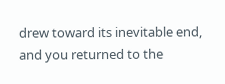drew toward its inevitable end, and you returned to the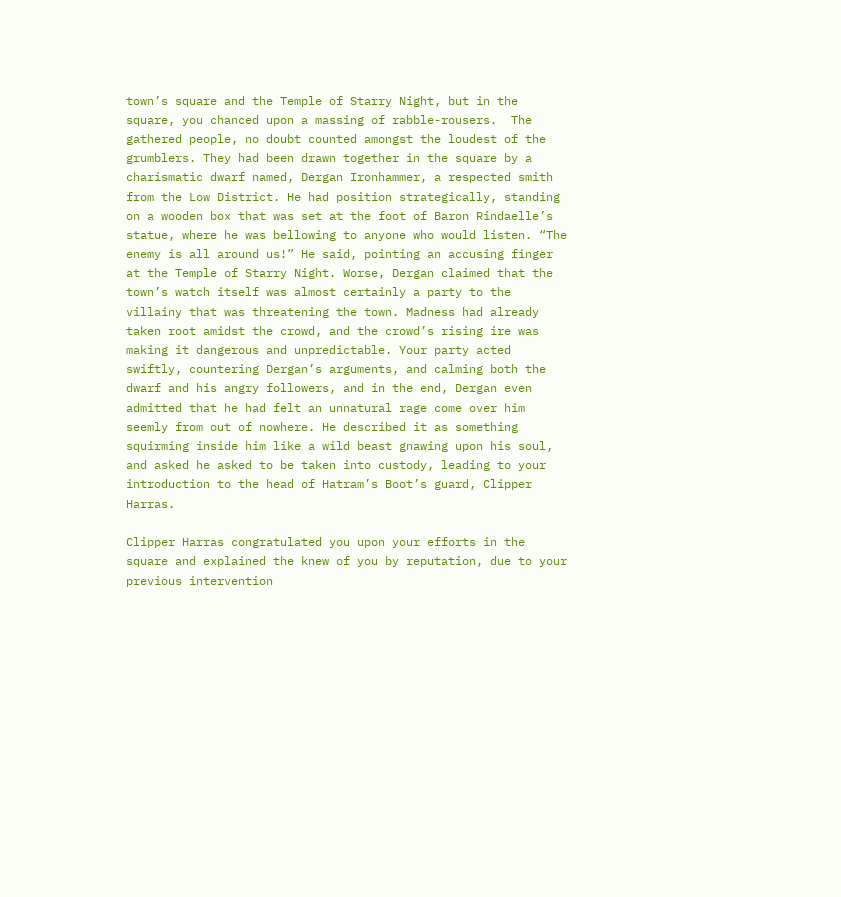town’s square and the Temple of Starry Night, but in the square, you chanced upon a massing of rabble-rousers.  The gathered people, no doubt counted amongst the loudest of the grumblers. They had been drawn together in the square by a charismatic dwarf named, Dergan Ironhammer, a respected smith from the Low District. He had position strategically, standing on a wooden box that was set at the foot of Baron Rindaelle’s statue, where he was bellowing to anyone who would listen. “The enemy is all around us!” He said, pointing an accusing finger at the Temple of Starry Night. Worse, Dergan claimed that the town’s watch itself was almost certainly a party to the villainy that was threatening the town. Madness had already taken root amidst the crowd, and the crowd’s rising ire was making it dangerous and unpredictable. Your party acted swiftly, countering Dergan’s arguments, and calming both the dwarf and his angry followers, and in the end, Dergan even admitted that he had felt an unnatural rage come over him seemly from out of nowhere. He described it as something squirming inside him like a wild beast gnawing upon his soul, and asked he asked to be taken into custody, leading to your introduction to the head of Hatram’s Boot’s guard, Clipper Harras.

Clipper Harras congratulated you upon your efforts in the square and explained the knew of you by reputation, due to your previous intervention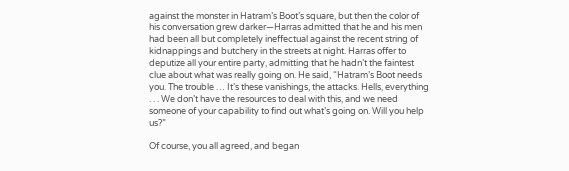against the monster in Hatram’s Boot’s square, but then the color of his conversation grew darker—Harras admitted that he and his men had been all but completely ineffectual against the recent string of kidnappings and butchery in the streets at night. Harras offer to deputize all your entire party, admitting that he hadn’t the faintest clue about what was really going on. He said, “Hatram’s Boot needs you. The trouble … It’s these vanishings, the attacks. Hells, everything . . . We don’t have the resources to deal with this, and we need someone of your capability to find out what’s going on. Will you help us?”

Of course, you all agreed, and began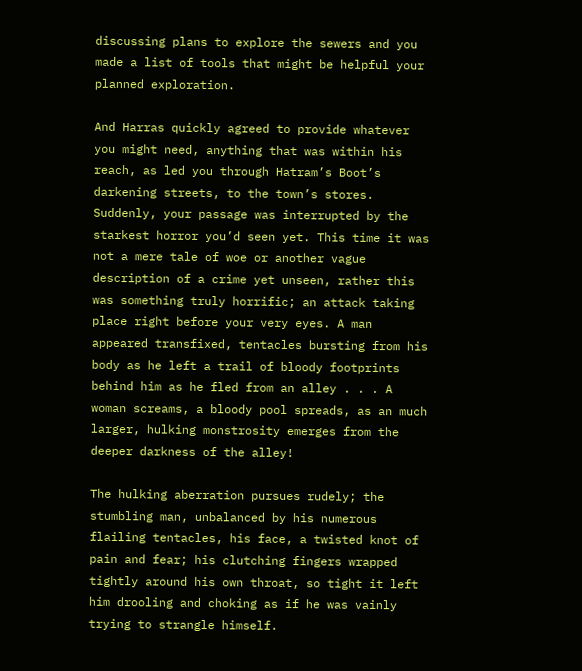discussing plans to explore the sewers and you made a list of tools that might be helpful your planned exploration.

And Harras quickly agreed to provide whatever you might need, anything that was within his reach, as led you through Hatram’s Boot’s darkening streets, to the town’s stores. Suddenly, your passage was interrupted by the starkest horror you’d seen yet. This time it was not a mere tale of woe or another vague description of a crime yet unseen, rather this was something truly horrific; an attack taking place right before your very eyes. A man appeared transfixed, tentacles bursting from his body as he left a trail of bloody footprints behind him as he fled from an alley . . . A woman screams, a bloody pool spreads, as an much larger, hulking monstrosity emerges from the deeper darkness of the alley!

The hulking aberration pursues rudely; the stumbling man, unbalanced by his numerous flailing tentacles, his face, a twisted knot of pain and fear; his clutching fingers wrapped tightly around his own throat, so tight it left him drooling and choking as if he was vainly trying to strangle himself.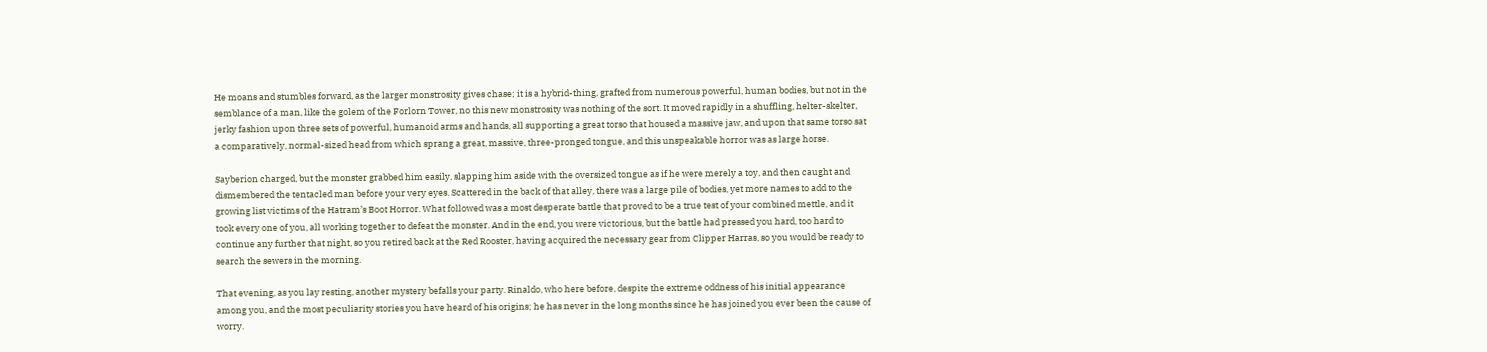He moans and stumbles forward, as the larger monstrosity gives chase; it is a hybrid-thing, grafted from numerous powerful, human bodies, but not in the semblance of a man, like the golem of the Forlorn Tower, no this new monstrosity was nothing of the sort. It moved rapidly in a shuffling, helter-skelter, jerky fashion upon three sets of powerful, humanoid arms and hands, all supporting a great torso that housed a massive jaw, and upon that same torso sat a comparatively, normal-sized head from which sprang a great, massive, three-pronged tongue, and this unspeakable horror was as large horse.

Sayberion charged, but the monster grabbed him easily, slapping him aside with the oversized tongue as if he were merely a toy, and then caught and dismembered the tentacled man before your very eyes. Scattered in the back of that alley, there was a large pile of bodies, yet more names to add to the growing list victims of the Hatram’s Boot Horror. What followed was a most desperate battle that proved to be a true test of your combined mettle, and it took every one of you, all working together to defeat the monster. And in the end, you were victorious, but the battle had pressed you hard, too hard to continue any further that night, so you retired back at the Red Rooster, having acquired the necessary gear from Clipper Harras, so you would be ready to search the sewers in the morning.

That evening, as you lay resting, another mystery befalls your party. Rinaldo, who here before, despite the extreme oddness of his initial appearance among you, and the most peculiarity stories you have heard of his origins; he has never in the long months since he has joined you ever been the cause of worry.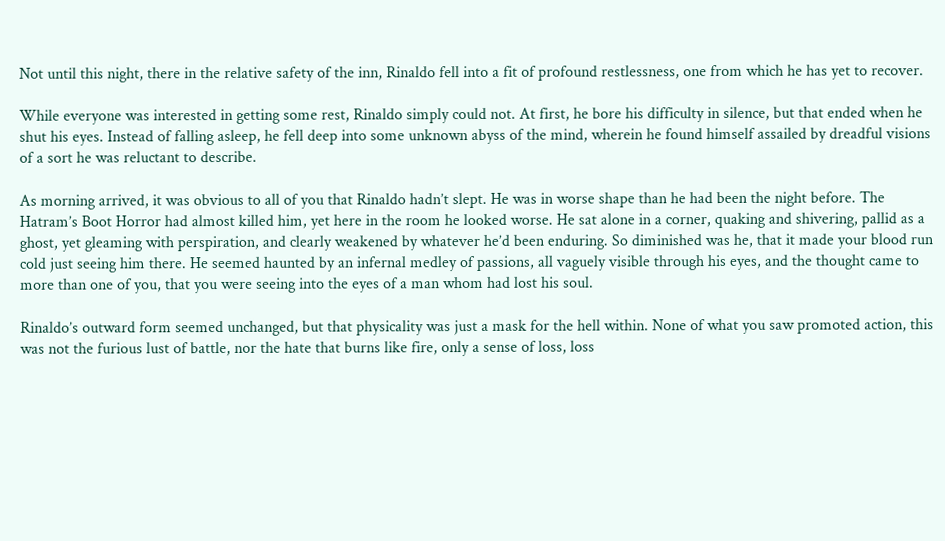Not until this night, there in the relative safety of the inn, Rinaldo fell into a fit of profound restlessness, one from which he has yet to recover.

While everyone was interested in getting some rest, Rinaldo simply could not. At first, he bore his difficulty in silence, but that ended when he shut his eyes. Instead of falling asleep, he fell deep into some unknown abyss of the mind, wherein he found himself assailed by dreadful visions of a sort he was reluctant to describe.

As morning arrived, it was obvious to all of you that Rinaldo hadn’t slept. He was in worse shape than he had been the night before. The Hatram’s Boot Horror had almost killed him, yet here in the room he looked worse. He sat alone in a corner, quaking and shivering, pallid as a ghost, yet gleaming with perspiration, and clearly weakened by whatever he’d been enduring. So diminished was he, that it made your blood run cold just seeing him there. He seemed haunted by an infernal medley of passions, all vaguely visible through his eyes, and the thought came to more than one of you, that you were seeing into the eyes of a man whom had lost his soul.

Rinaldo’s outward form seemed unchanged, but that physicality was just a mask for the hell within. None of what you saw promoted action, this was not the furious lust of battle, nor the hate that burns like fire, only a sense of loss, loss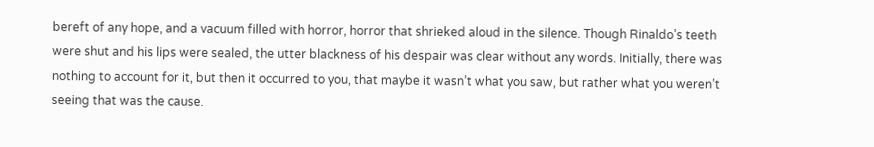bereft of any hope, and a vacuum filled with horror, horror that shrieked aloud in the silence. Though Rinaldo’s teeth were shut and his lips were sealed, the utter blackness of his despair was clear without any words. Initially, there was nothing to account for it, but then it occurred to you, that maybe it wasn’t what you saw, but rather what you weren’t seeing that was the cause.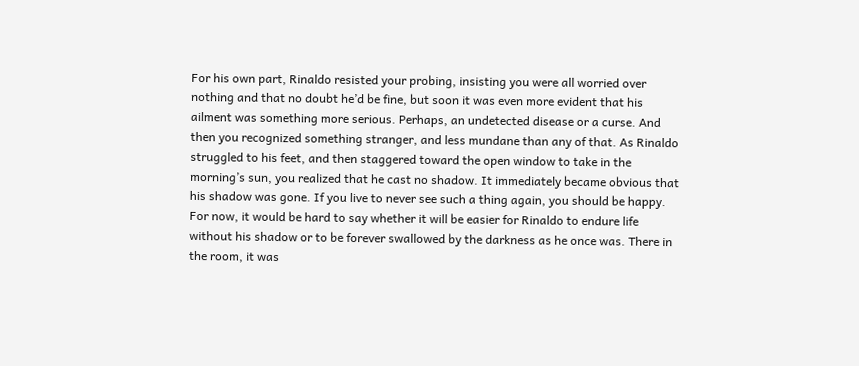For his own part, Rinaldo resisted your probing, insisting you were all worried over nothing and that no doubt he’d be fine, but soon it was even more evident that his ailment was something more serious. Perhaps, an undetected disease or a curse. And then you recognized something stranger, and less mundane than any of that. As Rinaldo struggled to his feet, and then staggered toward the open window to take in the morning’s sun, you realized that he cast no shadow. It immediately became obvious that his shadow was gone. If you live to never see such a thing again, you should be happy. For now, it would be hard to say whether it will be easier for Rinaldo to endure life without his shadow or to be forever swallowed by the darkness as he once was. There in the room, it was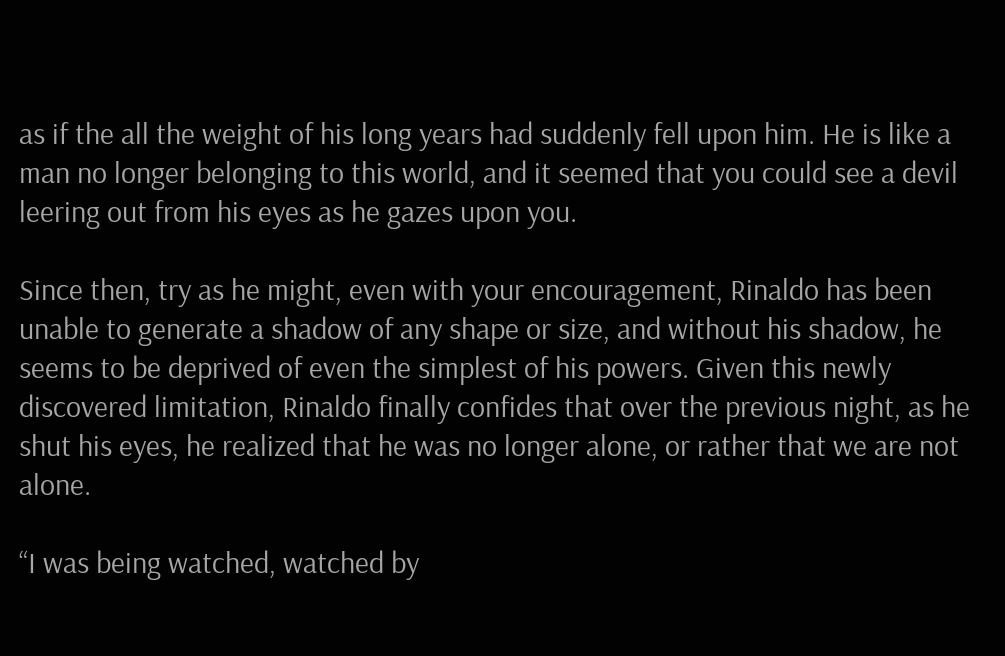as if the all the weight of his long years had suddenly fell upon him. He is like a man no longer belonging to this world, and it seemed that you could see a devil leering out from his eyes as he gazes upon you.

Since then, try as he might, even with your encouragement, Rinaldo has been unable to generate a shadow of any shape or size, and without his shadow, he seems to be deprived of even the simplest of his powers. Given this newly discovered limitation, Rinaldo finally confides that over the previous night, as he shut his eyes, he realized that he was no longer alone, or rather that we are not alone.

“I was being watched, watched by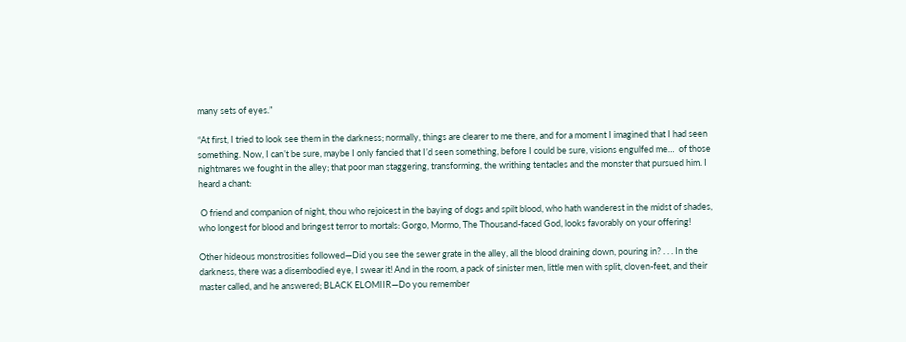many sets of eyes.”

“At first, I tried to look see them in the darkness; normally, things are clearer to me there, and for a moment I imagined that I had seen something. Now, I can’t be sure, maybe I only fancied that I’d seen something, before I could be sure, visions engulfed me…  of those nightmares we fought in the alley; that poor man staggering, transforming, the writhing tentacles and the monster that pursued him. I heard a chant:

 O friend and companion of night, thou who rejoicest in the baying of dogs and spilt blood, who hath wanderest in the midst of shades, who longest for blood and bringest terror to mortals: Gorgo, Mormo, The Thousand-faced God, looks favorably on your offering!

Other hideous monstrosities followed—Did you see the sewer grate in the alley, all the blood draining down, pouring in? . . . In the darkness, there was a disembodied eye, I swear it! And in the room, a pack of sinister men, little men with split, cloven-feet, and their master called, and he answered; BLACK ELOMIIR—Do you remember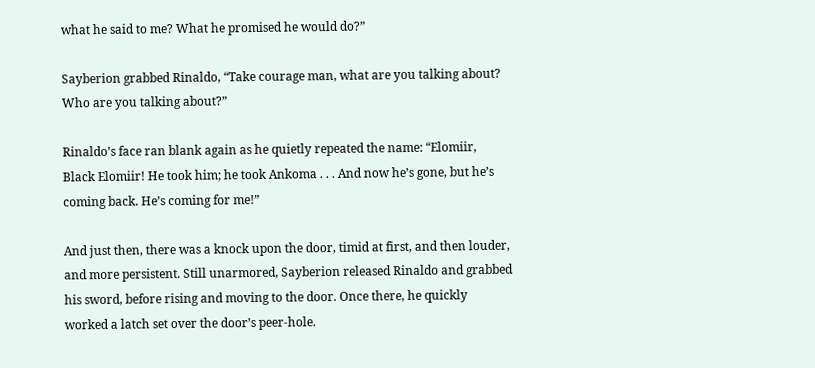what he said to me? What he promised he would do?”

Sayberion grabbed Rinaldo, “Take courage man, what are you talking about? Who are you talking about?”

Rinaldo’s face ran blank again as he quietly repeated the name: “Elomiir, Black Elomiir! He took him; he took Ankoma . . . And now he’s gone, but he’s coming back. He’s coming for me!”

And just then, there was a knock upon the door, timid at first, and then louder, and more persistent. Still unarmored, Sayberion released Rinaldo and grabbed his sword, before rising and moving to the door. Once there, he quickly worked a latch set over the door’s peer-hole.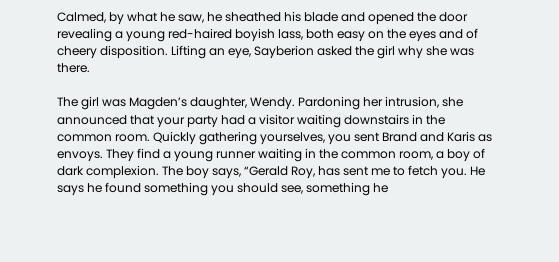Calmed, by what he saw, he sheathed his blade and opened the door revealing a young red-haired boyish lass, both easy on the eyes and of cheery disposition. Lifting an eye, Sayberion asked the girl why she was there.

The girl was Magden’s daughter, Wendy. Pardoning her intrusion, she announced that your party had a visitor waiting downstairs in the common room. Quickly gathering yourselves, you sent Brand and Karis as envoys. They find a young runner waiting in the common room, a boy of dark complexion. The boy says, “Gerald Roy, has sent me to fetch you. He says he found something you should see, something he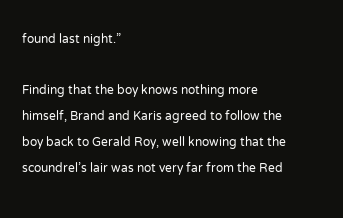found last night.”

Finding that the boy knows nothing more himself, Brand and Karis agreed to follow the boy back to Gerald Roy, well knowing that the scoundrel’s lair was not very far from the Red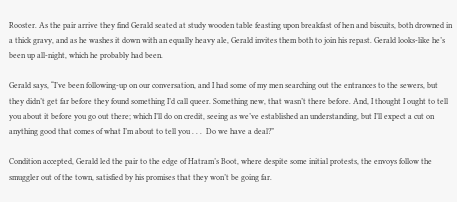Rooster. As the pair arrive they find Gerald seated at study wooden table feasting upon breakfast of hen and biscuits, both drowned in a thick gravy, and as he washes it down with an equally heavy ale, Gerald invites them both to join his repast. Gerald looks-like he’s been up all-night, which he probably had been.

Gerald says, “I’ve been following-up on our conversation, and I had some of my men searching out the entrances to the sewers, but they didn’t get far before they found something I’d call queer. Something new, that wasn’t there before. And, I thought I ought to tell you about it before you go out there; which I’ll do on credit, seeing as we’ve established an understanding, but I’ll expect a cut on anything good that comes of what I’m about to tell you . . .  Do we have a deal?”

Condition accepted, Gerald led the pair to the edge of Hatram’s Boot, where despite some initial protests, the envoys follow the smuggler out of the town, satisfied by his promises that they won’t be going far.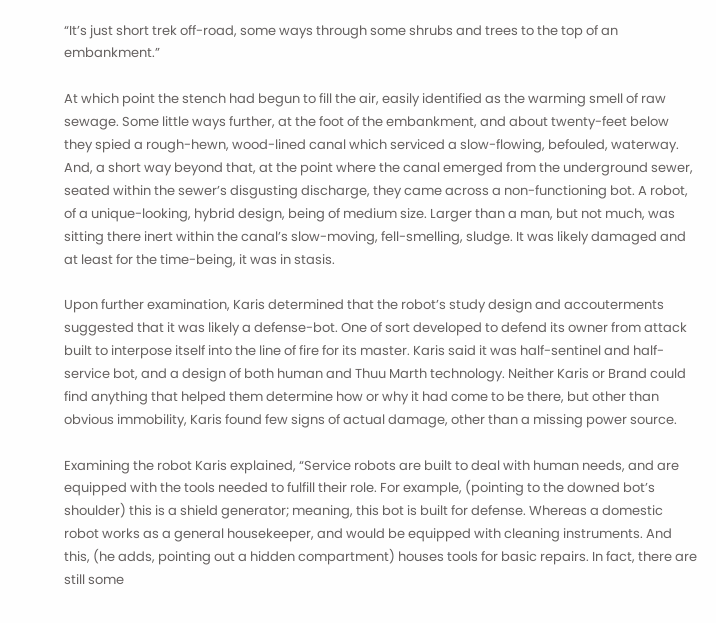“It’s just short trek off-road, some ways through some shrubs and trees to the top of an embankment.”

At which point the stench had begun to fill the air, easily identified as the warming smell of raw sewage. Some little ways further, at the foot of the embankment, and about twenty-feet below they spied a rough-hewn, wood-lined canal which serviced a slow-flowing, befouled, waterway. And, a short way beyond that, at the point where the canal emerged from the underground sewer, seated within the sewer’s disgusting discharge, they came across a non-functioning bot. A robot, of a unique-looking, hybrid design, being of medium size. Larger than a man, but not much, was sitting there inert within the canal’s slow-moving, fell-smelling, sludge. It was likely damaged and at least for the time-being, it was in stasis.

Upon further examination, Karis determined that the robot’s study design and accouterments suggested that it was likely a defense-bot. One of sort developed to defend its owner from attack built to interpose itself into the line of fire for its master. Karis said it was half-sentinel and half-service bot, and a design of both human and Thuu Marth technology. Neither Karis or Brand could find anything that helped them determine how or why it had come to be there, but other than obvious immobility, Karis found few signs of actual damage, other than a missing power source.

Examining the robot Karis explained, “Service robots are built to deal with human needs, and are equipped with the tools needed to fulfill their role. For example, (pointing to the downed bot’s shoulder) this is a shield generator; meaning, this bot is built for defense. Whereas a domestic robot works as a general housekeeper, and would be equipped with cleaning instruments. And this, (he adds, pointing out a hidden compartment) houses tools for basic repairs. In fact, there are still some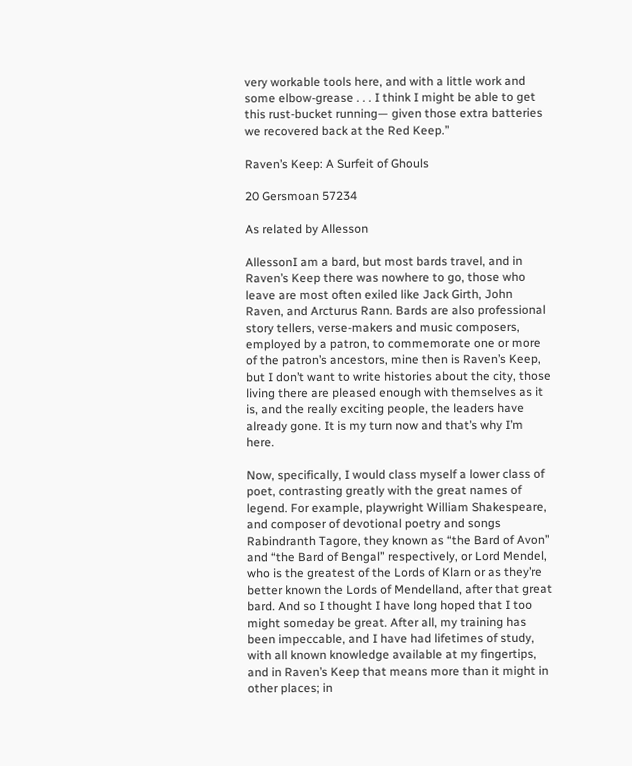very workable tools here, and with a little work and some elbow-grease . . . I think I might be able to get this rust-bucket running— given those extra batteries we recovered back at the Red Keep.”

Raven’s Keep: A Surfeit of Ghouls

20 Gersmoan 57234

As related by Allesson

AllessonI am a bard, but most bards travel, and in Raven’s Keep there was nowhere to go, those who leave are most often exiled like Jack Girth, John Raven, and Arcturus Rann. Bards are also professional story tellers, verse-makers and music composers, employed by a patron, to commemorate one or more of the patron’s ancestors, mine then is Raven’s Keep, but I don’t want to write histories about the city, those living there are pleased enough with themselves as it is, and the really exciting people, the leaders have already gone. It is my turn now and that’s why I’m here.

Now, specifically, I would class myself a lower class of poet, contrasting greatly with the great names of legend. For example, playwright William Shakespeare, and composer of devotional poetry and songs Rabindranth Tagore, they known as “the Bard of Avon” and “the Bard of Bengal” respectively, or Lord Mendel, who is the greatest of the Lords of Klarn or as they’re better known the Lords of Mendelland, after that great bard. And so I thought I have long hoped that I too might someday be great. After all, my training has been impeccable, and I have had lifetimes of study, with all known knowledge available at my fingertips, and in Raven’s Keep that means more than it might in other places; in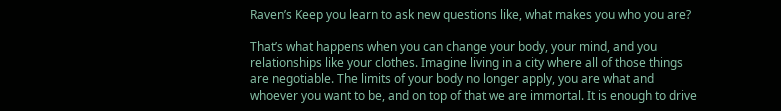Raven’s Keep you learn to ask new questions like, what makes you who you are?

That’s what happens when you can change your body, your mind, and you relationships like your clothes. Imagine living in a city where all of those things are negotiable. The limits of your body no longer apply, you are what and whoever you want to be, and on top of that we are immortal. It is enough to drive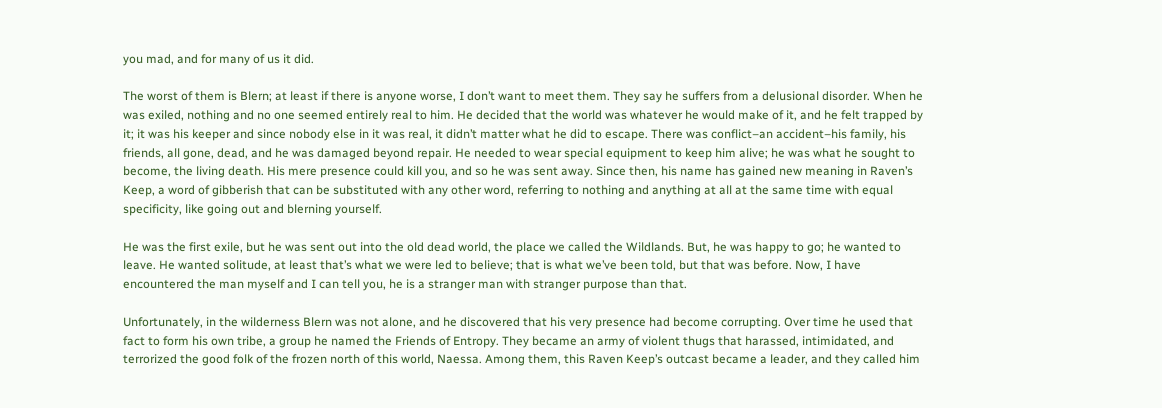you mad, and for many of us it did.

The worst of them is Blern; at least if there is anyone worse, I don’t want to meet them. They say he suffers from a delusional disorder. When he was exiled, nothing and no one seemed entirely real to him. He decided that the world was whatever he would make of it, and he felt trapped by it; it was his keeper and since nobody else in it was real, it didn’t matter what he did to escape. There was conflict–an accident–his family, his friends, all gone, dead, and he was damaged beyond repair. He needed to wear special equipment to keep him alive; he was what he sought to become, the living death. His mere presence could kill you, and so he was sent away. Since then, his name has gained new meaning in Raven’s Keep, a word of gibberish that can be substituted with any other word, referring to nothing and anything at all at the same time with equal specificity, like going out and blerning yourself.

He was the first exile, but he was sent out into the old dead world, the place we called the Wildlands. But, he was happy to go; he wanted to leave. He wanted solitude, at least that’s what we were led to believe; that is what we’ve been told, but that was before. Now, I have encountered the man myself and I can tell you, he is a stranger man with stranger purpose than that.

Unfortunately, in the wilderness Blern was not alone, and he discovered that his very presence had become corrupting. Over time he used that fact to form his own tribe, a group he named the Friends of Entropy. They became an army of violent thugs that harassed, intimidated, and terrorized the good folk of the frozen north of this world, Naessa. Among them, this Raven Keep’s outcast became a leader, and they called him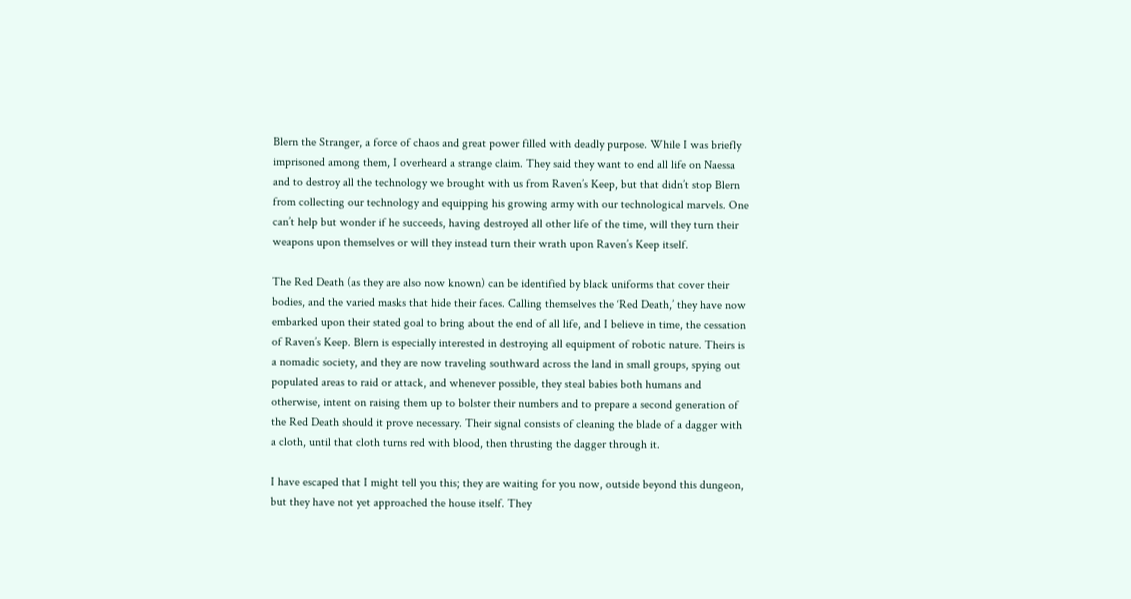Blern the Stranger, a force of chaos and great power filled with deadly purpose. While I was briefly imprisoned among them, I overheard a strange claim. They said they want to end all life on Naessa and to destroy all the technology we brought with us from Raven’s Keep, but that didn’t stop Blern from collecting our technology and equipping his growing army with our technological marvels. One can’t help but wonder if he succeeds, having destroyed all other life of the time, will they turn their weapons upon themselves or will they instead turn their wrath upon Raven’s Keep itself.

The Red Death (as they are also now known) can be identified by black uniforms that cover their bodies, and the varied masks that hide their faces. Calling themselves the ‘Red Death,’ they have now embarked upon their stated goal to bring about the end of all life, and I believe in time, the cessation of Raven’s Keep. Blern is especially interested in destroying all equipment of robotic nature. Theirs is a nomadic society, and they are now traveling southward across the land in small groups, spying out populated areas to raid or attack, and whenever possible, they steal babies both humans and otherwise, intent on raising them up to bolster their numbers and to prepare a second generation of the Red Death should it prove necessary. Their signal consists of cleaning the blade of a dagger with a cloth, until that cloth turns red with blood, then thrusting the dagger through it.

I have escaped that I might tell you this; they are waiting for you now, outside beyond this dungeon, but they have not yet approached the house itself. They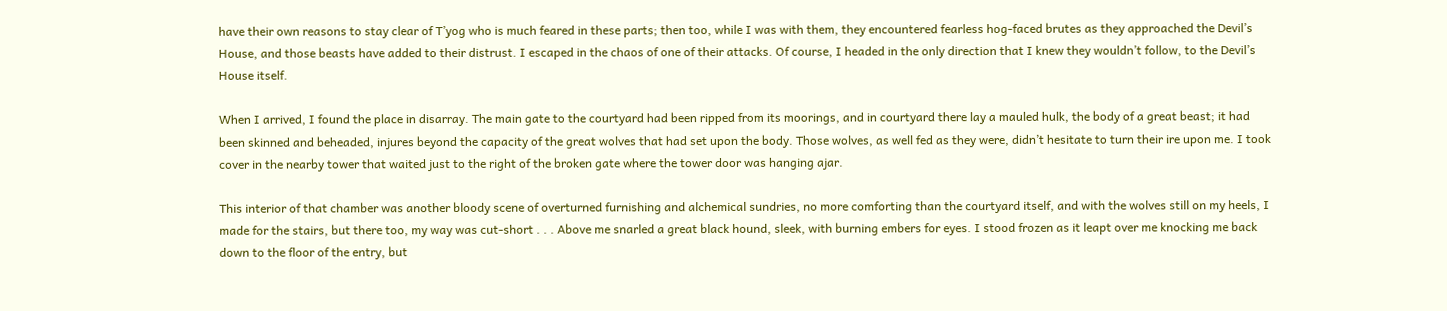have their own reasons to stay clear of T’yog who is much feared in these parts; then too, while I was with them, they encountered fearless hog-faced brutes as they approached the Devil’s House, and those beasts have added to their distrust. I escaped in the chaos of one of their attacks. Of course, I headed in the only direction that I knew they wouldn’t follow, to the Devil’s House itself.

When I arrived, I found the place in disarray. The main gate to the courtyard had been ripped from its moorings, and in courtyard there lay a mauled hulk, the body of a great beast; it had been skinned and beheaded, injures beyond the capacity of the great wolves that had set upon the body. Those wolves, as well fed as they were, didn’t hesitate to turn their ire upon me. I took cover in the nearby tower that waited just to the right of the broken gate where the tower door was hanging ajar.

This interior of that chamber was another bloody scene of overturned furnishing and alchemical sundries, no more comforting than the courtyard itself, and with the wolves still on my heels, I made for the stairs, but there too, my way was cut-short . . . Above me snarled a great black hound, sleek, with burning embers for eyes. I stood frozen as it leapt over me knocking me back down to the floor of the entry, but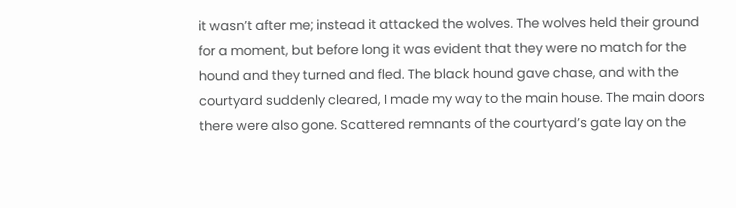it wasn’t after me; instead it attacked the wolves. The wolves held their ground for a moment, but before long it was evident that they were no match for the hound and they turned and fled. The black hound gave chase, and with the courtyard suddenly cleared, I made my way to the main house. The main doors there were also gone. Scattered remnants of the courtyard’s gate lay on the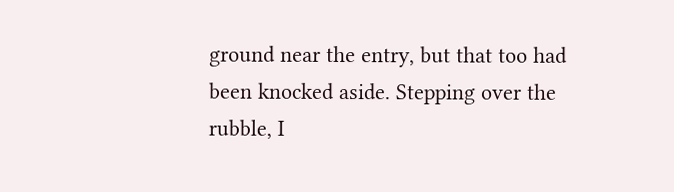ground near the entry, but that too had been knocked aside. Stepping over the rubble, I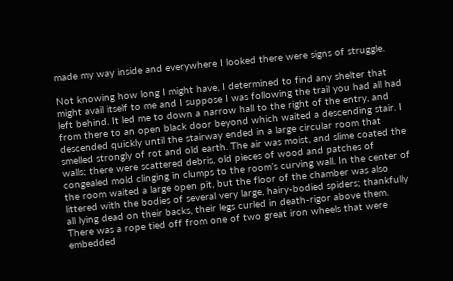made my way inside and everywhere I looked there were signs of struggle.

Not knowing how long I might have, I determined to find any shelter that might avail itself to me and I suppose I was following the trail you had all had left behind. It led me to down a narrow hall to the right of the entry, and from there to an open black door beyond which waited a descending stair. I descended quickly until the stairway ended in a large circular room that smelled strongly of rot and old earth. The air was moist, and slime coated the walls; there were scattered debris, old pieces of wood and patches of congealed mold clinging in clumps to the room’s curving wall. In the center of the room waited a large open pit, but the floor of the chamber was also littered with the bodies of several very large, hairy-bodied spiders; thankfully all lying dead on their backs, their legs curled in death-rigor above them. There was a rope tied off from one of two great iron wheels that were embedded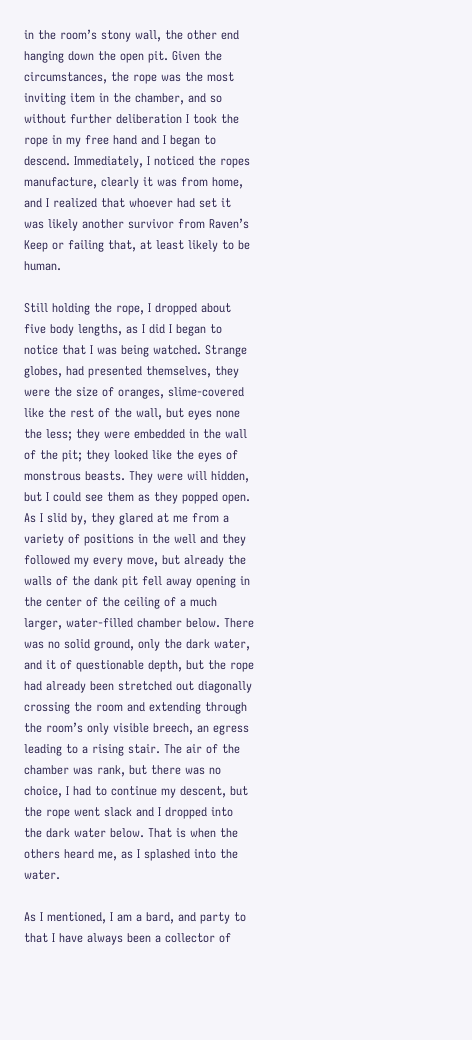in the room’s stony wall, the other end hanging down the open pit. Given the circumstances, the rope was the most inviting item in the chamber, and so without further deliberation I took the rope in my free hand and I began to descend. Immediately, I noticed the ropes manufacture, clearly it was from home, and I realized that whoever had set it was likely another survivor from Raven’s Keep or failing that, at least likely to be human.

Still holding the rope, I dropped about five body lengths, as I did I began to notice that I was being watched. Strange globes, had presented themselves, they were the size of oranges, slime-covered like the rest of the wall, but eyes none the less; they were embedded in the wall of the pit; they looked like the eyes of monstrous beasts. They were will hidden, but I could see them as they popped open. As I slid by, they glared at me from a variety of positions in the well and they followed my every move, but already the walls of the dank pit fell away opening in the center of the ceiling of a much larger, water-filled chamber below. There was no solid ground, only the dark water, and it of questionable depth, but the rope had already been stretched out diagonally crossing the room and extending through the room’s only visible breech, an egress leading to a rising stair. The air of the chamber was rank, but there was no choice, I had to continue my descent, but the rope went slack and I dropped into the dark water below. That is when the others heard me, as I splashed into the water.

As I mentioned, I am a bard, and party to that I have always been a collector of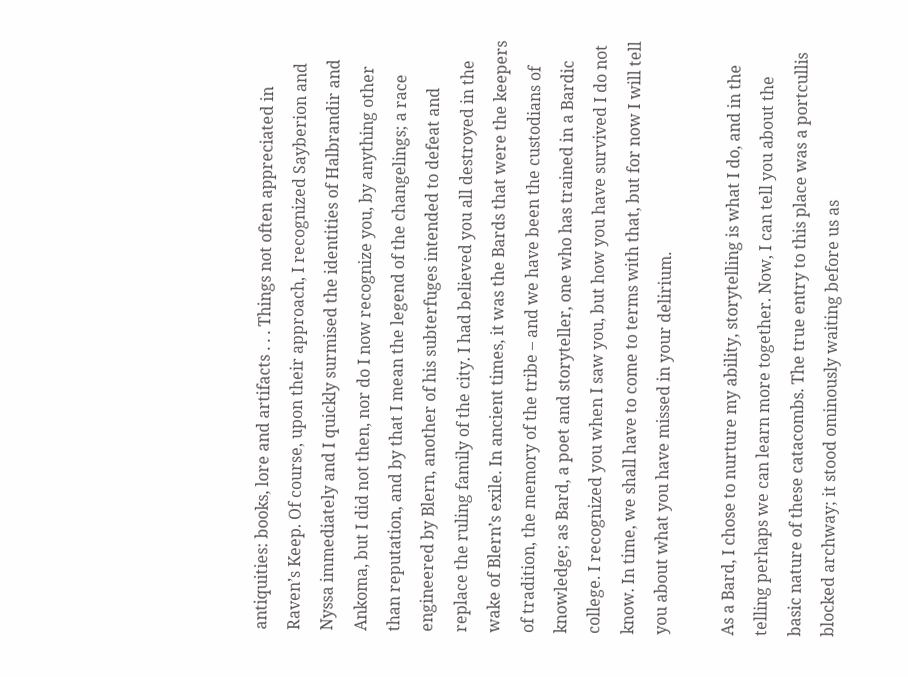antiquities: books, lore and artifacts . . . Things not often appreciated in Raven’s Keep. Of course, upon their approach, I recognized Sayberion and Nyssa immediately and I quickly surmised the identities of Halbrandir and Ankoma, but I did not then, nor do I now recognize you, by anything other than reputation, and by that I mean the legend of the changelings; a race engineered by Blern, another of his subterfuges intended to defeat and replace the ruling family of the city. I had believed you all destroyed in the wake of Blern’s exile. In ancient times, it was the Bards that were the keepers of tradition, the memory of the tribe – and we have been the custodians of knowledge; as Bard, a poet and storyteller, one who has trained in a Bardic college. I recognized you when I saw you, but how you have survived I do not know. In time, we shall have to come to terms with that, but for now I will tell you about what you have missed in your delirium.

As a Bard, I chose to nurture my ability, storytelling is what I do, and in the telling perhaps we can learn more together. Now, I can tell you about the basic nature of these catacombs. The true entry to this place was a portcullis blocked archway; it stood ominously waiting before us as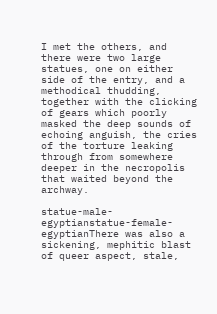I met the others, and there were two large statues, one on either side of the entry, and a methodical thudding, together with the clicking of gears which poorly masked the deep sounds of echoing anguish, the cries of the torture leaking through from somewhere deeper in the necropolis that waited beyond the archway.

statue-male-egyptianstatue-female-egyptianThere was also a sickening, mephitic blast of queer aspect, stale,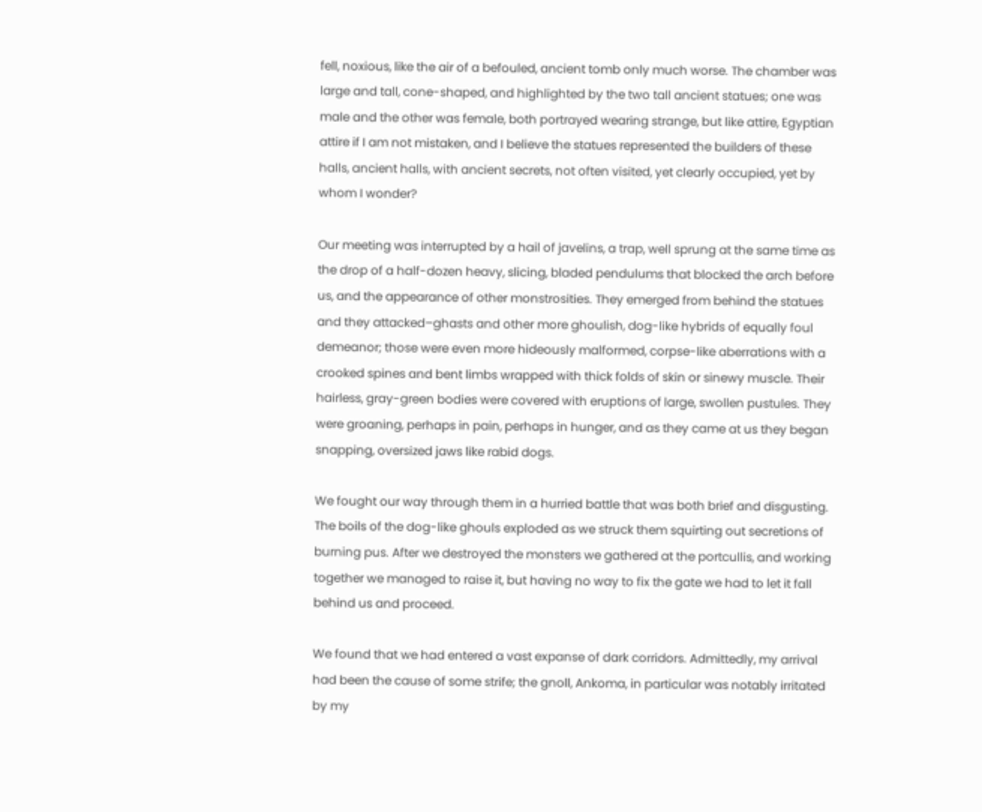fell, noxious, like the air of a befouled, ancient tomb only much worse. The chamber was large and tall, cone-shaped, and highlighted by the two tall ancient statues; one was male and the other was female, both portrayed wearing strange, but like attire, Egyptian attire if I am not mistaken, and I believe the statues represented the builders of these halls, ancient halls, with ancient secrets, not often visited, yet clearly occupied, yet by whom I wonder?

Our meeting was interrupted by a hail of javelins, a trap, well sprung at the same time as the drop of a half-dozen heavy, slicing, bladed pendulums that blocked the arch before us, and the appearance of other monstrosities. They emerged from behind the statues and they attacked–ghasts and other more ghoulish, dog-like hybrids of equally foul demeanor; those were even more hideously malformed, corpse-like aberrations with a crooked spines and bent limbs wrapped with thick folds of skin or sinewy muscle. Their hairless, gray-green bodies were covered with eruptions of large, swollen pustules. They were groaning, perhaps in pain, perhaps in hunger, and as they came at us they began snapping, oversized jaws like rabid dogs.

We fought our way through them in a hurried battle that was both brief and disgusting. The boils of the dog-like ghouls exploded as we struck them squirting out secretions of burning pus. After we destroyed the monsters we gathered at the portcullis, and working together we managed to raise it, but having no way to fix the gate we had to let it fall behind us and proceed.

We found that we had entered a vast expanse of dark corridors. Admittedly, my arrival had been the cause of some strife; the gnoll, Ankoma, in particular was notably irritated by my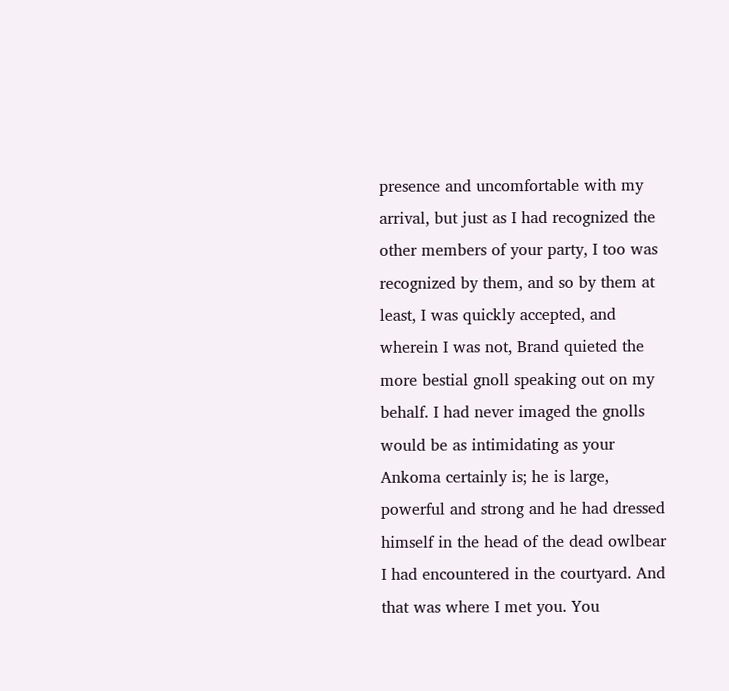presence and uncomfortable with my arrival, but just as I had recognized the other members of your party, I too was recognized by them, and so by them at least, I was quickly accepted, and wherein I was not, Brand quieted the more bestial gnoll speaking out on my behalf. I had never imaged the gnolls would be as intimidating as your Ankoma certainly is; he is large, powerful and strong and he had dressed himself in the head of the dead owlbear I had encountered in the courtyard. And that was where I met you. You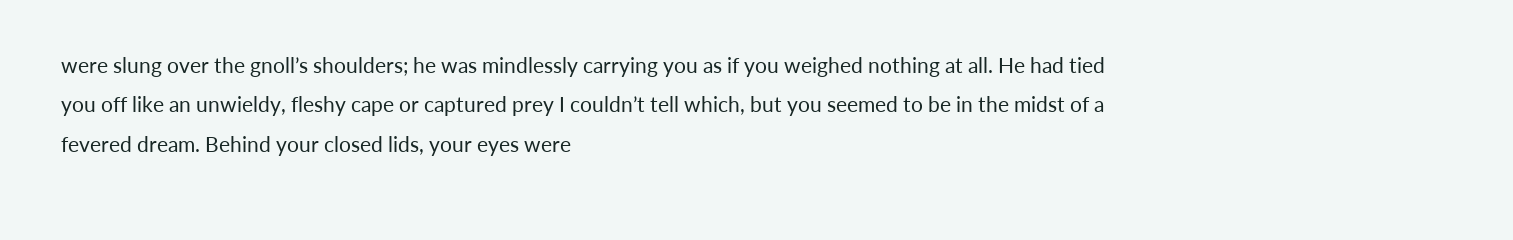were slung over the gnoll’s shoulders; he was mindlessly carrying you as if you weighed nothing at all. He had tied you off like an unwieldy, fleshy cape or captured prey I couldn’t tell which, but you seemed to be in the midst of a fevered dream. Behind your closed lids, your eyes were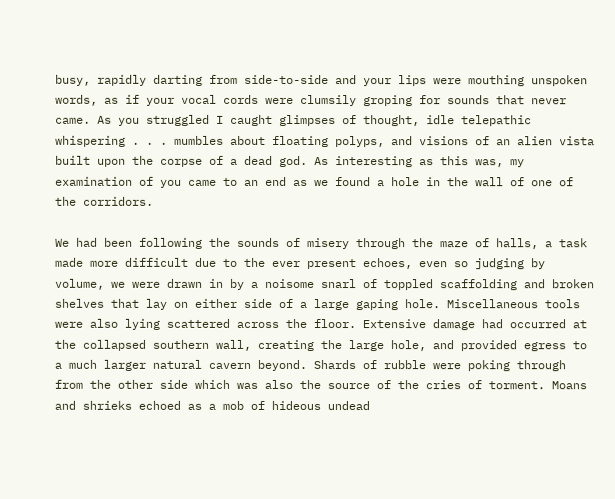busy, rapidly darting from side-to-side and your lips were mouthing unspoken words, as if your vocal cords were clumsily groping for sounds that never came. As you struggled I caught glimpses of thought, idle telepathic whispering . . . mumbles about floating polyps, and visions of an alien vista built upon the corpse of a dead god. As interesting as this was, my examination of you came to an end as we found a hole in the wall of one of the corridors.

We had been following the sounds of misery through the maze of halls, a task made more difficult due to the ever present echoes, even so judging by volume, we were drawn in by a noisome snarl of toppled scaffolding and broken shelves that lay on either side of a large gaping hole. Miscellaneous tools were also lying scattered across the floor. Extensive damage had occurred at the collapsed southern wall, creating the large hole, and provided egress to a much larger natural cavern beyond. Shards of rubble were poking through from the other side which was also the source of the cries of torment. Moans and shrieks echoed as a mob of hideous undead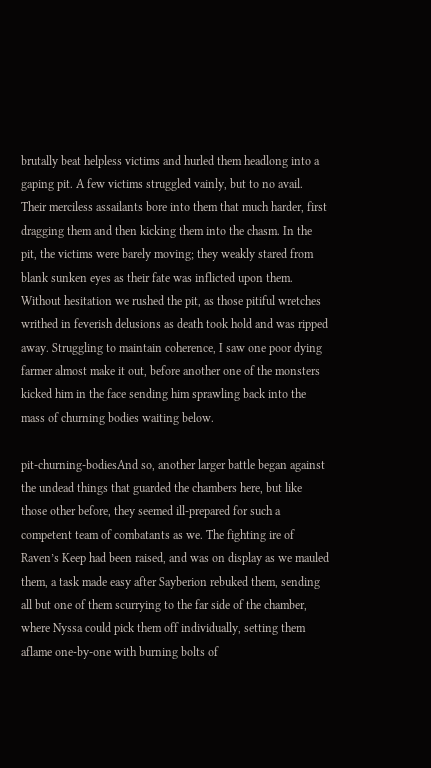brutally beat helpless victims and hurled them headlong into a gaping pit. A few victims struggled vainly, but to no avail. Their merciless assailants bore into them that much harder, first dragging them and then kicking them into the chasm. In the pit, the victims were barely moving; they weakly stared from blank sunken eyes as their fate was inflicted upon them. Without hesitation we rushed the pit, as those pitiful wretches writhed in feverish delusions as death took hold and was ripped away. Struggling to maintain coherence, I saw one poor dying farmer almost make it out, before another one of the monsters kicked him in the face sending him sprawling back into the mass of churning bodies waiting below.

pit-churning-bodiesAnd so, another larger battle began against the undead things that guarded the chambers here, but like those other before, they seemed ill-prepared for such a competent team of combatants as we. The fighting ire of Raven’s Keep had been raised, and was on display as we mauled them, a task made easy after Sayberion rebuked them, sending all but one of them scurrying to the far side of the chamber, where Nyssa could pick them off individually, setting them aflame one-by-one with burning bolts of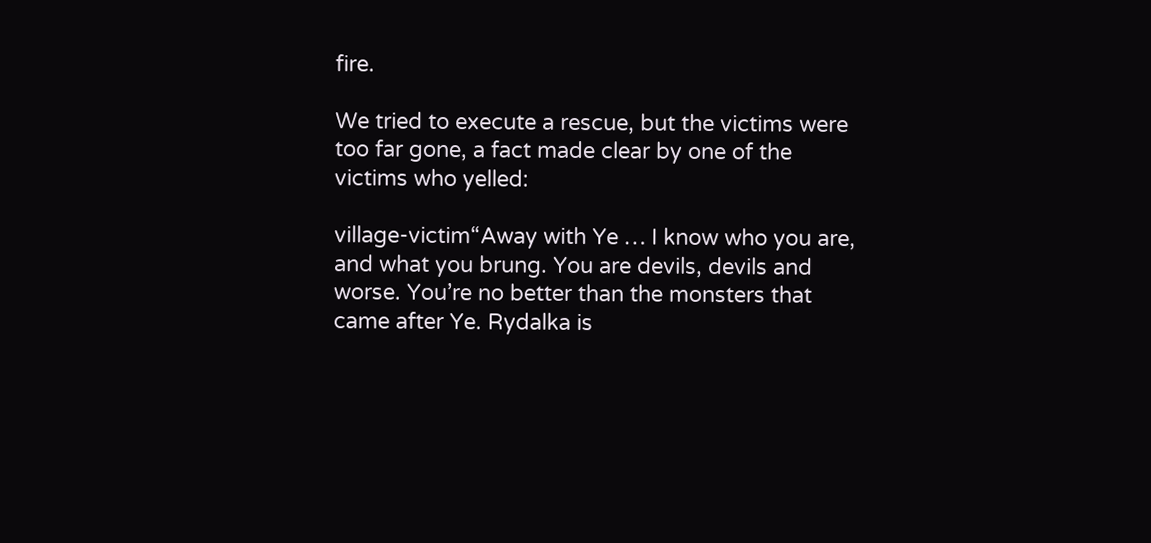fire.

We tried to execute a rescue, but the victims were too far gone, a fact made clear by one of the victims who yelled:

village-victim“Away with Ye … I know who you are, and what you brung. You are devils, devils and worse. You’re no better than the monsters that came after Ye. Rydalka is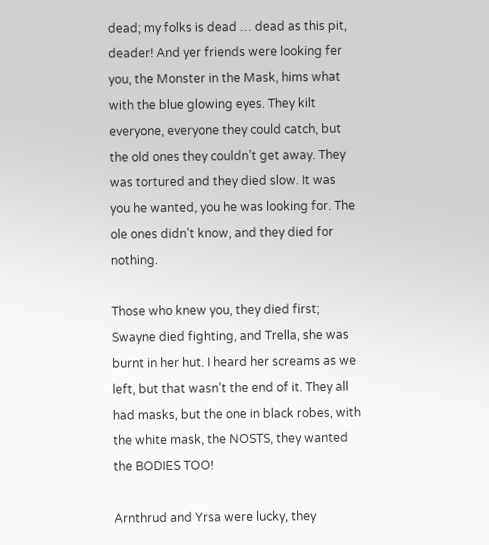dead; my folks is dead … dead as this pit, deader! And yer friends were looking fer you, the Monster in the Mask, hims what with the blue glowing eyes. They kilt everyone, everyone they could catch, but the old ones they couldn’t get away. They was tortured and they died slow. It was you he wanted, you he was looking for. The ole ones didn’t know, and they died for nothing.

Those who knew you, they died first; Swayne died fighting, and Trella, she was burnt in her hut. I heard her screams as we left, but that wasn’t the end of it. They all had masks, but the one in black robes, with the white mask, the NOSTS, they wanted the BODIES TOO!

Arnthrud and Yrsa were lucky, they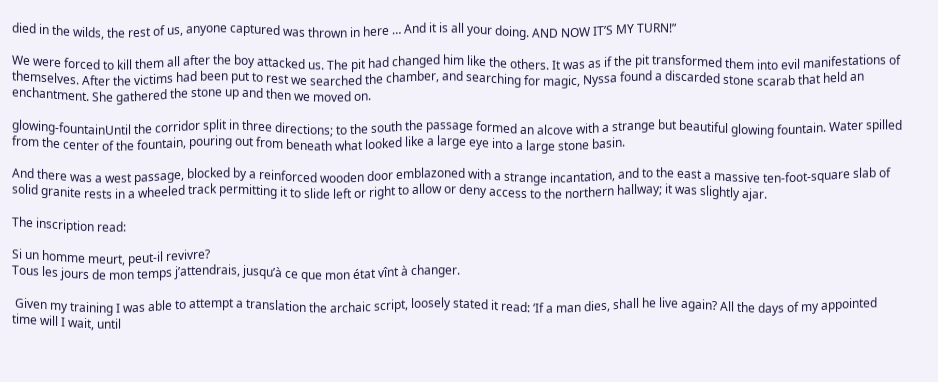died in the wilds, the rest of us, anyone captured was thrown in here … And it is all your doing. AND NOW IT’S MY TURN!”

We were forced to kill them all after the boy attacked us. The pit had changed him like the others. It was as if the pit transformed them into evil manifestations of themselves. After the victims had been put to rest we searched the chamber, and searching for magic, Nyssa found a discarded stone scarab that held an enchantment. She gathered the stone up and then we moved on.

glowing-fountainUntil the corridor split in three directions; to the south the passage formed an alcove with a strange but beautiful glowing fountain. Water spilled from the center of the fountain, pouring out from beneath what looked like a large eye into a large stone basin.

And there was a west passage, blocked by a reinforced wooden door emblazoned with a strange incantation, and to the east a massive ten-foot-square slab of solid granite rests in a wheeled track permitting it to slide left or right to allow or deny access to the northern hallway; it was slightly ajar.

The inscription read:

Si un homme meurt, peut-il revivre?
Tous les jours de mon temps j’attendrais, jusqu’à ce que mon état vînt à changer.

 Given my training I was able to attempt a translation the archaic script, loosely stated it read: ‘If a man dies, shall he live again? All the days of my appointed time will I wait, until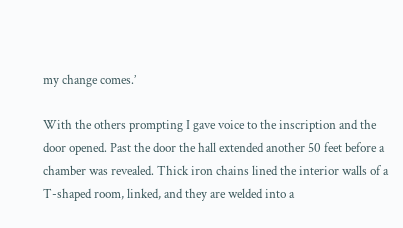my change comes.’

With the others prompting I gave voice to the inscription and the door opened. Past the door the hall extended another 50 feet before a chamber was revealed. Thick iron chains lined the interior walls of a T-shaped room, linked, and they are welded into a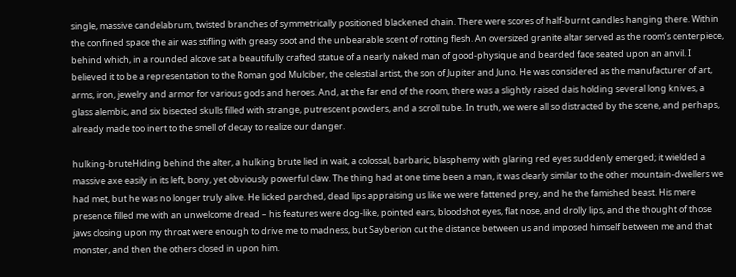single, massive candelabrum, twisted branches of symmetrically positioned blackened chain. There were scores of half-burnt candles hanging there. Within the confined space the air was stifling with greasy soot and the unbearable scent of rotting flesh. An oversized granite altar served as the room’s centerpiece, behind which, in a rounded alcove sat a beautifully crafted statue of a nearly naked man of good-physique and bearded face seated upon an anvil. I believed it to be a representation to the Roman god Mulciber, the celestial artist, the son of Jupiter and Juno. He was considered as the manufacturer of art, arms, iron, jewelry and armor for various gods and heroes. And, at the far end of the room, there was a slightly raised dais holding several long knives, a glass alembic, and six bisected skulls filled with strange, putrescent powders, and a scroll tube. In truth, we were all so distracted by the scene, and perhaps, already made too inert to the smell of decay to realize our danger.

hulking-bruteHiding behind the alter, a hulking brute lied in wait, a colossal, barbaric, blasphemy with glaring red eyes suddenly emerged; it wielded a massive axe easily in its left, bony, yet obviously powerful claw. The thing had at one time been a man, it was clearly similar to the other mountain-dwellers we had met, but he was no longer truly alive. He licked parched, dead lips appraising us like we were fattened prey, and he the famished beast. His mere presence filled me with an unwelcome dread – his features were dog-like, pointed ears, bloodshot eyes, flat nose, and drolly lips, and the thought of those jaws closing upon my throat were enough to drive me to madness, but Sayberion cut the distance between us and imposed himself between me and that monster, and then the others closed in upon him.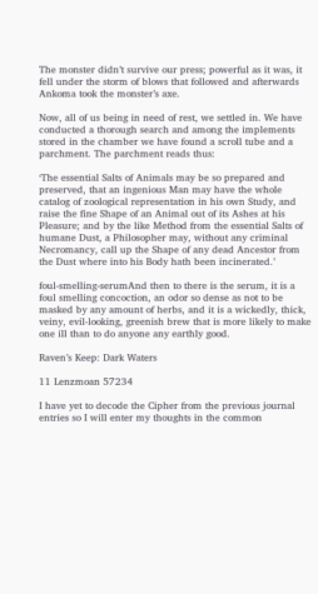The monster didn’t survive our press; powerful as it was, it fell under the storm of blows that followed and afterwards Ankoma took the monster’s axe.

Now, all of us being in need of rest, we settled in. We have conducted a thorough search and among the implements stored in the chamber we have found a scroll tube and a parchment. The parchment reads thus:

‘The essential Salts of Animals may be so prepared and preserved, that an ingenious Man may have the whole catalog of zoological representation in his own Study, and raise the fine Shape of an Animal out of its Ashes at his Pleasure; and by the like Method from the essential Salts of humane Dust, a Philosopher may, without any criminal Necromancy, call up the Shape of any dead Ancestor from the Dust where into his Body hath been incinerated.’

foul-smelling-serumAnd then to there is the serum, it is a foul smelling concoction, an odor so dense as not to be masked by any amount of herbs, and it is a wickedly, thick, veiny, evil-looking, greenish brew that is more likely to make one ill than to do anyone any earthly good.

Raven’s Keep: Dark Waters

11 Lenzmoan 57234

I have yet to decode the Cipher from the previous journal entries so I will enter my thoughts in the common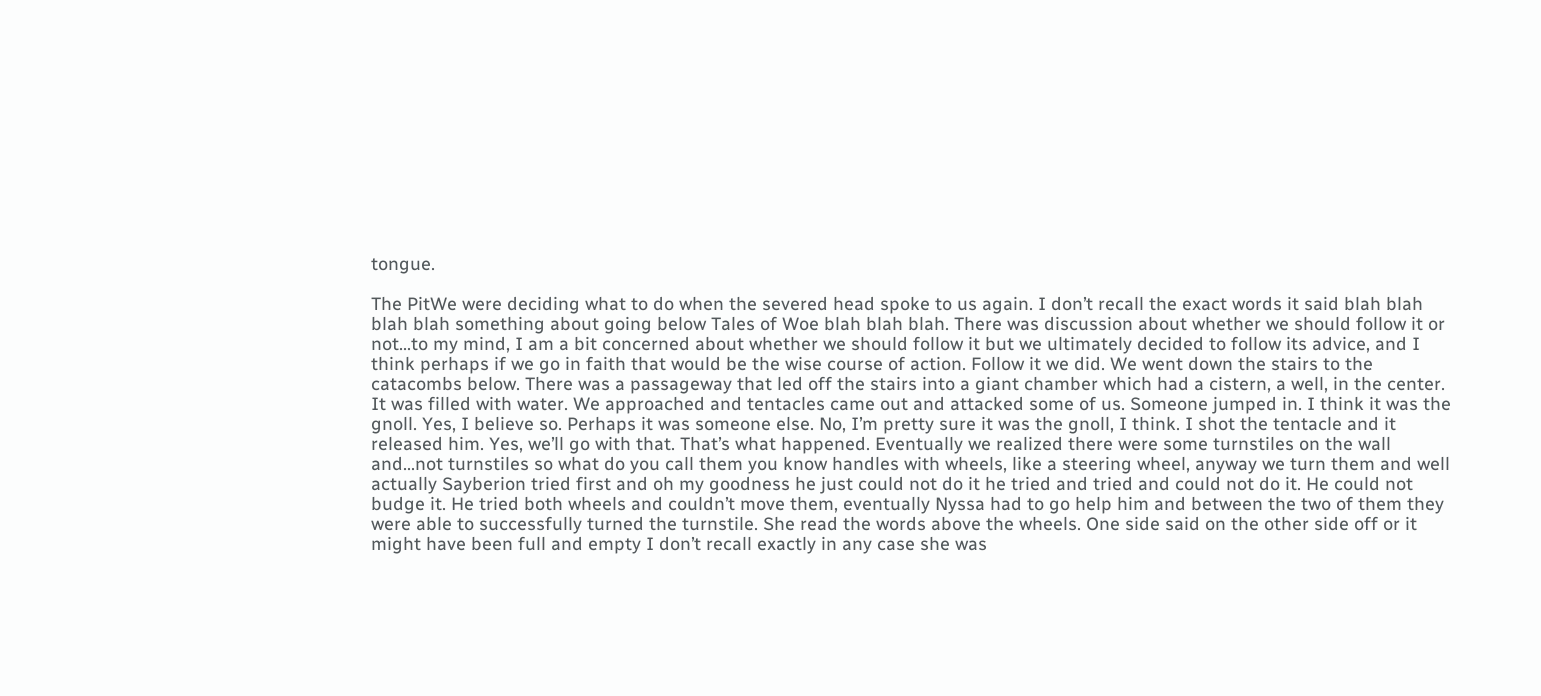tongue.

The PitWe were deciding what to do when the severed head spoke to us again. I don’t recall the exact words it said blah blah blah blah something about going below Tales of Woe blah blah blah. There was discussion about whether we should follow it or not…to my mind, I am a bit concerned about whether we should follow it but we ultimately decided to follow its advice, and I think perhaps if we go in faith that would be the wise course of action. Follow it we did. We went down the stairs to the catacombs below. There was a passageway that led off the stairs into a giant chamber which had a cistern, a well, in the center. It was filled with water. We approached and tentacles came out and attacked some of us. Someone jumped in. I think it was the gnoll. Yes, I believe so. Perhaps it was someone else. No, I’m pretty sure it was the gnoll, I think. I shot the tentacle and it released him. Yes, we’ll go with that. That’s what happened. Eventually we realized there were some turnstiles on the wall and…not turnstiles so what do you call them you know handles with wheels, like a steering wheel, anyway we turn them and well actually Sayberion tried first and oh my goodness he just could not do it he tried and tried and could not do it. He could not budge it. He tried both wheels and couldn’t move them, eventually Nyssa had to go help him and between the two of them they were able to successfully turned the turnstile. She read the words above the wheels. One side said on the other side off or it might have been full and empty I don’t recall exactly in any case she was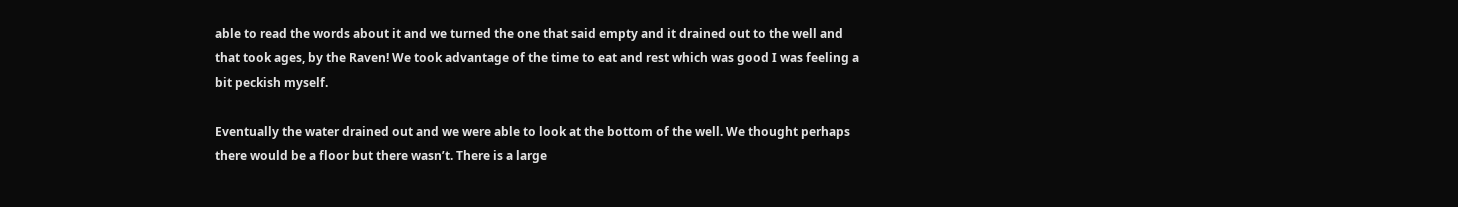able to read the words about it and we turned the one that said empty and it drained out to the well and that took ages, by the Raven! We took advantage of the time to eat and rest which was good I was feeling a bit peckish myself.

Eventually the water drained out and we were able to look at the bottom of the well. We thought perhaps there would be a floor but there wasn’t. There is a large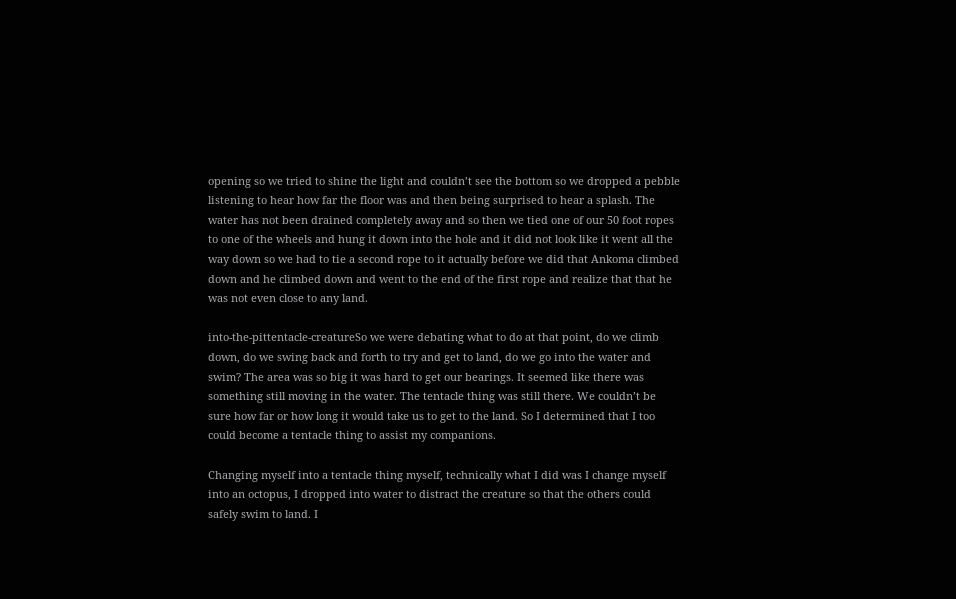opening so we tried to shine the light and couldn’t see the bottom so we dropped a pebble listening to hear how far the floor was and then being surprised to hear a splash. The water has not been drained completely away and so then we tied one of our 50 foot ropes to one of the wheels and hung it down into the hole and it did not look like it went all the way down so we had to tie a second rope to it actually before we did that Ankoma climbed down and he climbed down and went to the end of the first rope and realize that that he was not even close to any land.

into-the-pittentacle-creatureSo we were debating what to do at that point, do we climb down, do we swing back and forth to try and get to land, do we go into the water and swim? The area was so big it was hard to get our bearings. It seemed like there was something still moving in the water. The tentacle thing was still there. We couldn’t be sure how far or how long it would take us to get to the land. So I determined that I too could become a tentacle thing to assist my companions.

Changing myself into a tentacle thing myself, technically what I did was I change myself into an octopus, I dropped into water to distract the creature so that the others could safely swim to land. I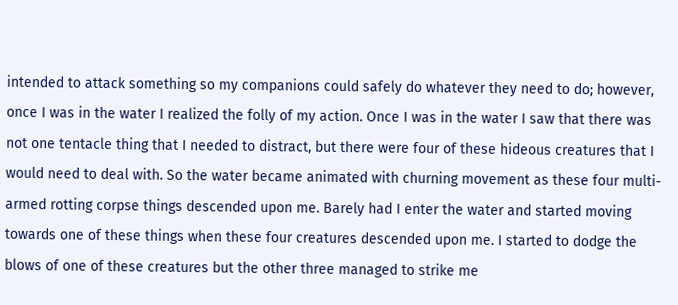intended to attack something so my companions could safely do whatever they need to do; however, once I was in the water I realized the folly of my action. Once I was in the water I saw that there was not one tentacle thing that I needed to distract, but there were four of these hideous creatures that I would need to deal with. So the water became animated with churning movement as these four multi-armed rotting corpse things descended upon me. Barely had I enter the water and started moving towards one of these things when these four creatures descended upon me. I started to dodge the blows of one of these creatures but the other three managed to strike me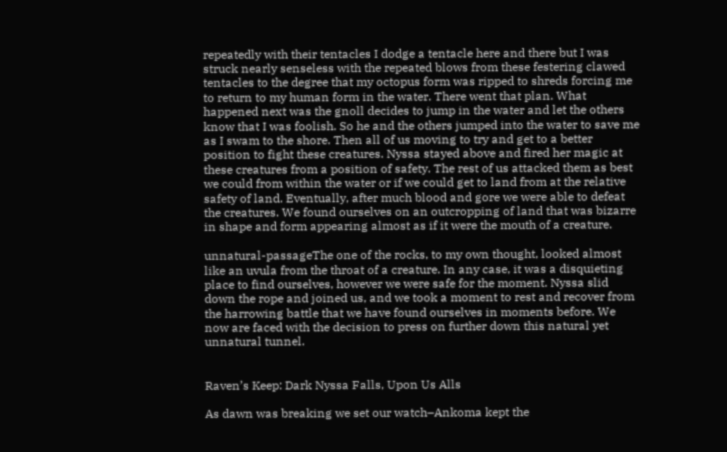repeatedly with their tentacles I dodge a tentacle here and there but I was struck nearly senseless with the repeated blows from these festering clawed tentacles to the degree that my octopus form was ripped to shreds forcing me to return to my human form in the water. There went that plan. What happened next was the gnoll decides to jump in the water and let the others know that I was foolish. So he and the others jumped into the water to save me as I swam to the shore. Then all of us moving to try and get to a better position to fight these creatures. Nyssa stayed above and fired her magic at these creatures from a position of safety. The rest of us attacked them as best we could from within the water or if we could get to land from at the relative safety of land. Eventually, after much blood and gore we were able to defeat the creatures. We found ourselves on an outcropping of land that was bizarre in shape and form appearing almost as if it were the mouth of a creature.

unnatural-passageThe one of the rocks, to my own thought, looked almost like an uvula from the throat of a creature. In any case, it was a disquieting place to find ourselves, however we were safe for the moment. Nyssa slid down the rope and joined us, and we took a moment to rest and recover from the harrowing battle that we have found ourselves in moments before. We now are faced with the decision to press on further down this natural yet unnatural tunnel.


Raven’s Keep: Dark Nyssa Falls, Upon Us Alls

As dawn was breaking we set our watch–Ankoma kept the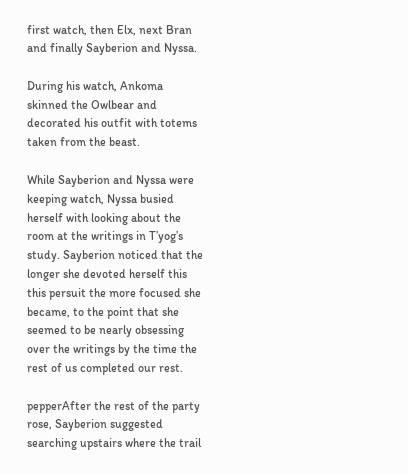first watch, then Elx, next Bran and finally Sayberion and Nyssa.

During his watch, Ankoma skinned the Owlbear and decorated his outfit with totems taken from the beast.

While Sayberion and Nyssa were keeping watch, Nyssa busied herself with looking about the room at the writings in T’yog’s study. Sayberion noticed that the longer she devoted herself this this persuit the more focused she became, to the point that she seemed to be nearly obsessing over the writings by the time the rest of us completed our rest.

pepperAfter the rest of the party rose, Sayberion suggested searching upstairs where the trail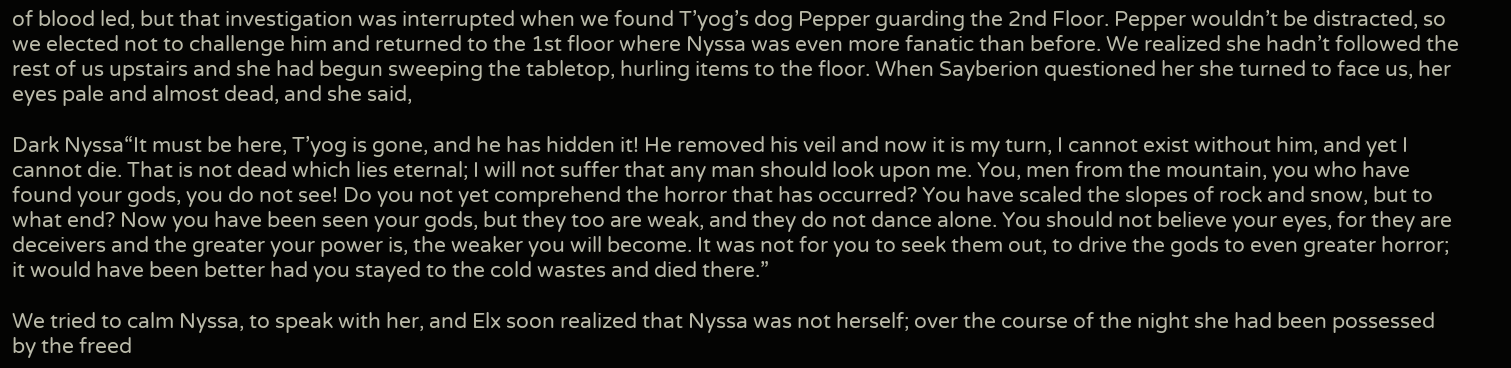of blood led, but that investigation was interrupted when we found T’yog’s dog Pepper guarding the 2nd Floor. Pepper wouldn’t be distracted, so we elected not to challenge him and returned to the 1st floor where Nyssa was even more fanatic than before. We realized she hadn’t followed the rest of us upstairs and she had begun sweeping the tabletop, hurling items to the floor. When Sayberion questioned her she turned to face us, her eyes pale and almost dead, and she said,

Dark Nyssa“It must be here, T’yog is gone, and he has hidden it! He removed his veil and now it is my turn, I cannot exist without him, and yet I cannot die. That is not dead which lies eternal; I will not suffer that any man should look upon me. You, men from the mountain, you who have found your gods, you do not see! Do you not yet comprehend the horror that has occurred? You have scaled the slopes of rock and snow, but to what end? Now you have been seen your gods, but they too are weak, and they do not dance alone. You should not believe your eyes, for they are deceivers and the greater your power is, the weaker you will become. It was not for you to seek them out, to drive the gods to even greater horror; it would have been better had you stayed to the cold wastes and died there.”

We tried to calm Nyssa, to speak with her, and Elx soon realized that Nyssa was not herself; over the course of the night she had been possessed by the freed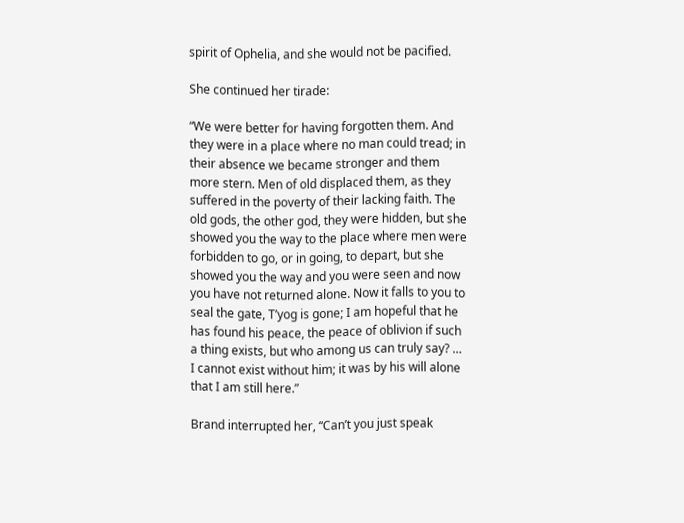spirit of Ophelia, and she would not be pacified.

She continued her tirade:

“We were better for having forgotten them. And they were in a place where no man could tread; in their absence we became stronger and them more stern. Men of old displaced them, as they suffered in the poverty of their lacking faith. The old gods, the other god, they were hidden, but she showed you the way to the place where men were forbidden to go, or in going, to depart, but she showed you the way and you were seen and now you have not returned alone. Now it falls to you to seal the gate, T’yog is gone; I am hopeful that he has found his peace, the peace of oblivion if such a thing exists, but who among us can truly say? … I cannot exist without him; it was by his will alone that I am still here.”

Brand interrupted her, “Can’t you just speak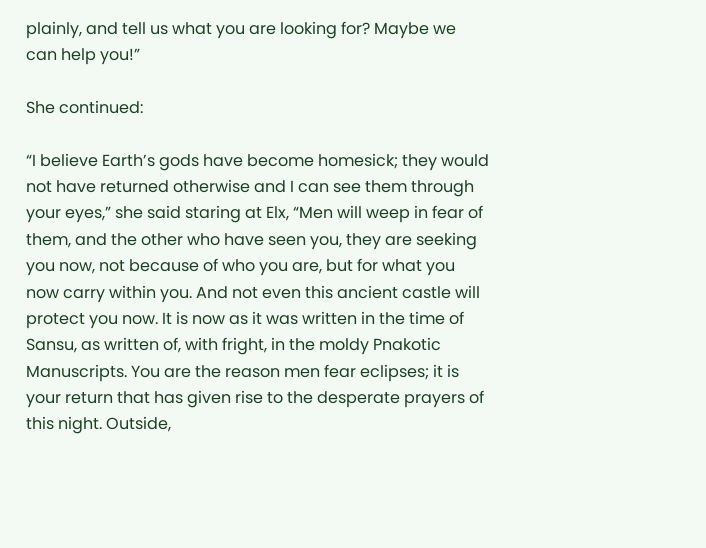plainly, and tell us what you are looking for? Maybe we can help you!”

She continued:

“I believe Earth’s gods have become homesick; they would not have returned otherwise and I can see them through your eyes,” she said staring at Elx, “Men will weep in fear of them, and the other who have seen you, they are seeking you now, not because of who you are, but for what you now carry within you. And not even this ancient castle will protect you now. It is now as it was written in the time of Sansu, as written of, with fright, in the moldy Pnakotic Manuscripts. You are the reason men fear eclipses; it is your return that has given rise to the desperate prayers of this night. Outside,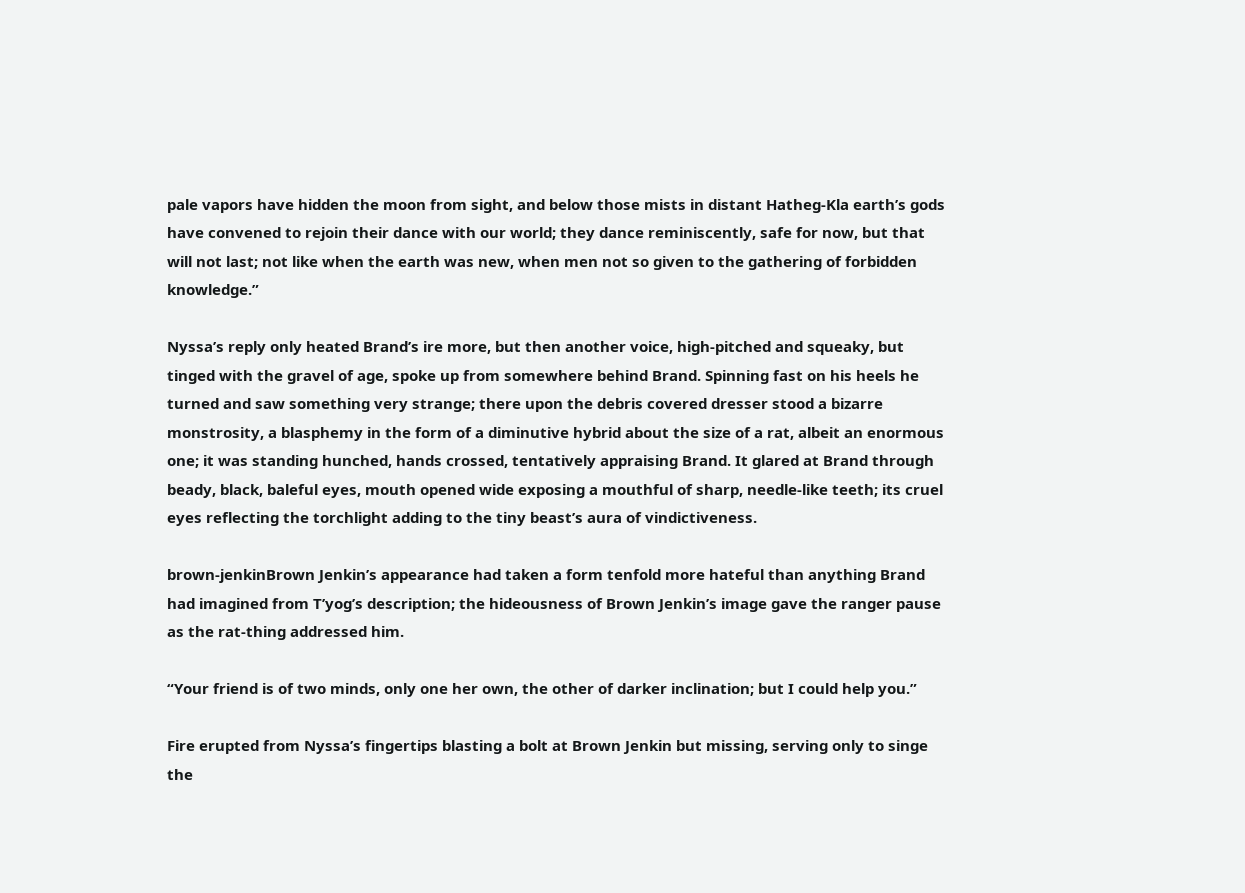pale vapors have hidden the moon from sight, and below those mists in distant Hatheg-Kla earth’s gods have convened to rejoin their dance with our world; they dance reminiscently, safe for now, but that will not last; not like when the earth was new, when men not so given to the gathering of forbidden knowledge.”

Nyssa’s reply only heated Brand’s ire more, but then another voice, high-pitched and squeaky, but tinged with the gravel of age, spoke up from somewhere behind Brand. Spinning fast on his heels he turned and saw something very strange; there upon the debris covered dresser stood a bizarre monstrosity, a blasphemy in the form of a diminutive hybrid about the size of a rat, albeit an enormous one; it was standing hunched, hands crossed, tentatively appraising Brand. It glared at Brand through beady, black, baleful eyes, mouth opened wide exposing a mouthful of sharp, needle-like teeth; its cruel eyes reflecting the torchlight adding to the tiny beast’s aura of vindictiveness.

brown-jenkinBrown Jenkin’s appearance had taken a form tenfold more hateful than anything Brand had imagined from T’yog’s description; the hideousness of Brown Jenkin’s image gave the ranger pause as the rat-thing addressed him.

“Your friend is of two minds, only one her own, the other of darker inclination; but I could help you.”

Fire erupted from Nyssa’s fingertips blasting a bolt at Brown Jenkin but missing, serving only to singe the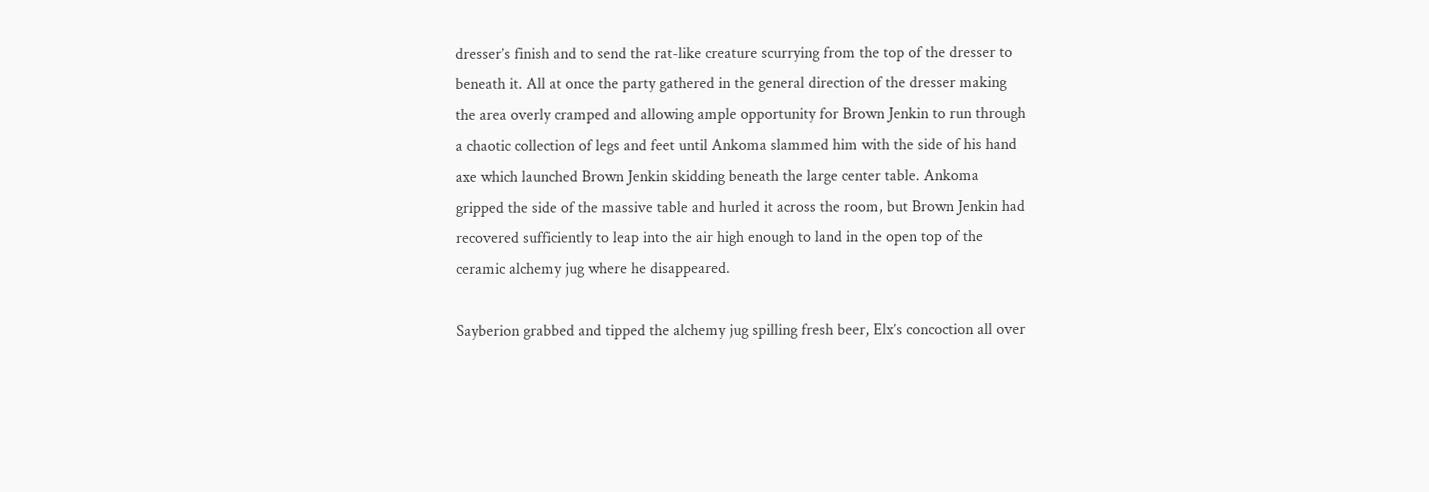dresser’s finish and to send the rat-like creature scurrying from the top of the dresser to beneath it. All at once the party gathered in the general direction of the dresser making the area overly cramped and allowing ample opportunity for Brown Jenkin to run through a chaotic collection of legs and feet until Ankoma slammed him with the side of his hand axe which launched Brown Jenkin skidding beneath the large center table. Ankoma gripped the side of the massive table and hurled it across the room, but Brown Jenkin had recovered sufficiently to leap into the air high enough to land in the open top of the ceramic alchemy jug where he disappeared.

Sayberion grabbed and tipped the alchemy jug spilling fresh beer, Elx’s concoction all over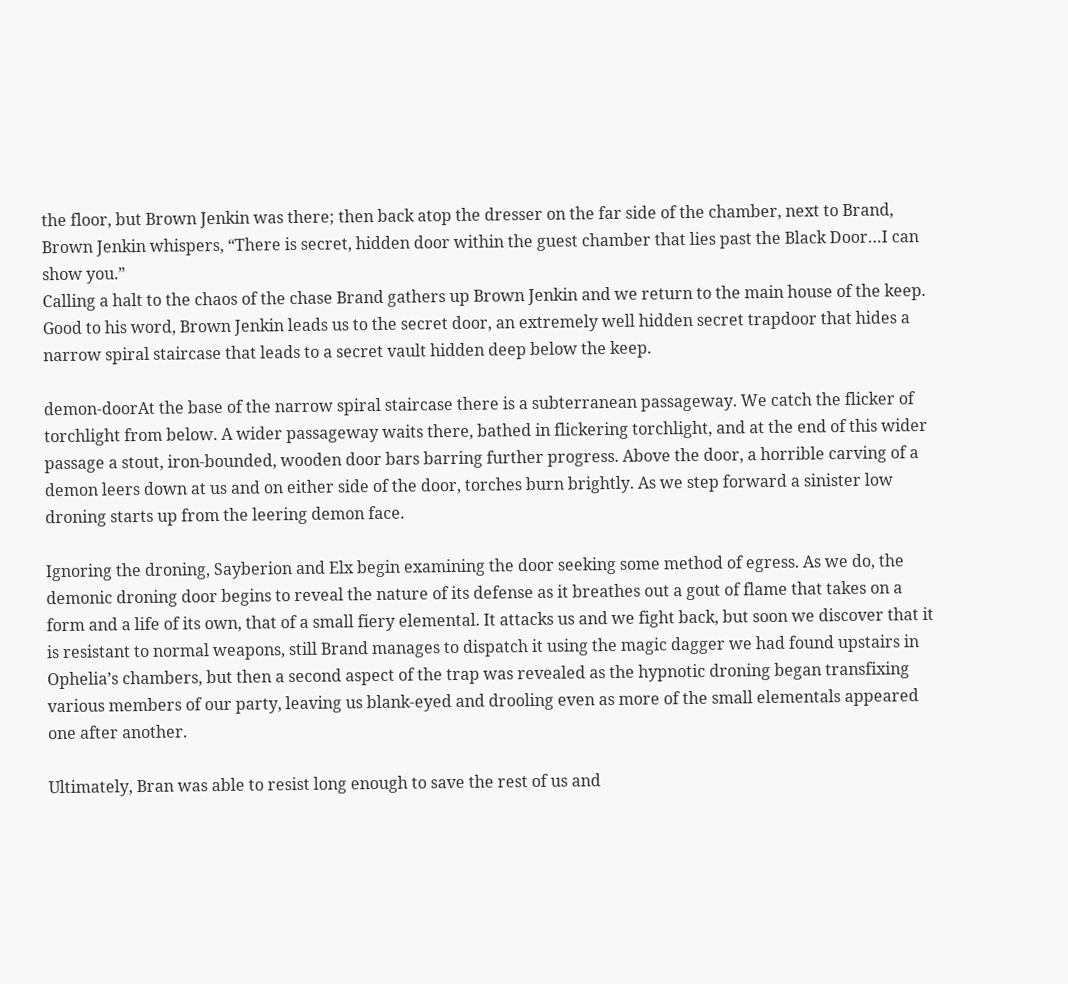the floor, but Brown Jenkin was there; then back atop the dresser on the far side of the chamber, next to Brand, Brown Jenkin whispers, “There is secret, hidden door within the guest chamber that lies past the Black Door…I can show you.”
Calling a halt to the chaos of the chase Brand gathers up Brown Jenkin and we return to the main house of the keep. Good to his word, Brown Jenkin leads us to the secret door, an extremely well hidden secret trapdoor that hides a narrow spiral staircase that leads to a secret vault hidden deep below the keep.

demon-doorAt the base of the narrow spiral staircase there is a subterranean passageway. We catch the flicker of torchlight from below. A wider passageway waits there, bathed in flickering torchlight, and at the end of this wider passage a stout, iron-bounded, wooden door bars barring further progress. Above the door, a horrible carving of a demon leers down at us and on either side of the door, torches burn brightly. As we step forward a sinister low droning starts up from the leering demon face.

Ignoring the droning, Sayberion and Elx begin examining the door seeking some method of egress. As we do, the demonic droning door begins to reveal the nature of its defense as it breathes out a gout of flame that takes on a form and a life of its own, that of a small fiery elemental. It attacks us and we fight back, but soon we discover that it is resistant to normal weapons, still Brand manages to dispatch it using the magic dagger we had found upstairs in Ophelia’s chambers, but then a second aspect of the trap was revealed as the hypnotic droning began transfixing various members of our party, leaving us blank-eyed and drooling even as more of the small elementals appeared one after another.

Ultimately, Bran was able to resist long enough to save the rest of us and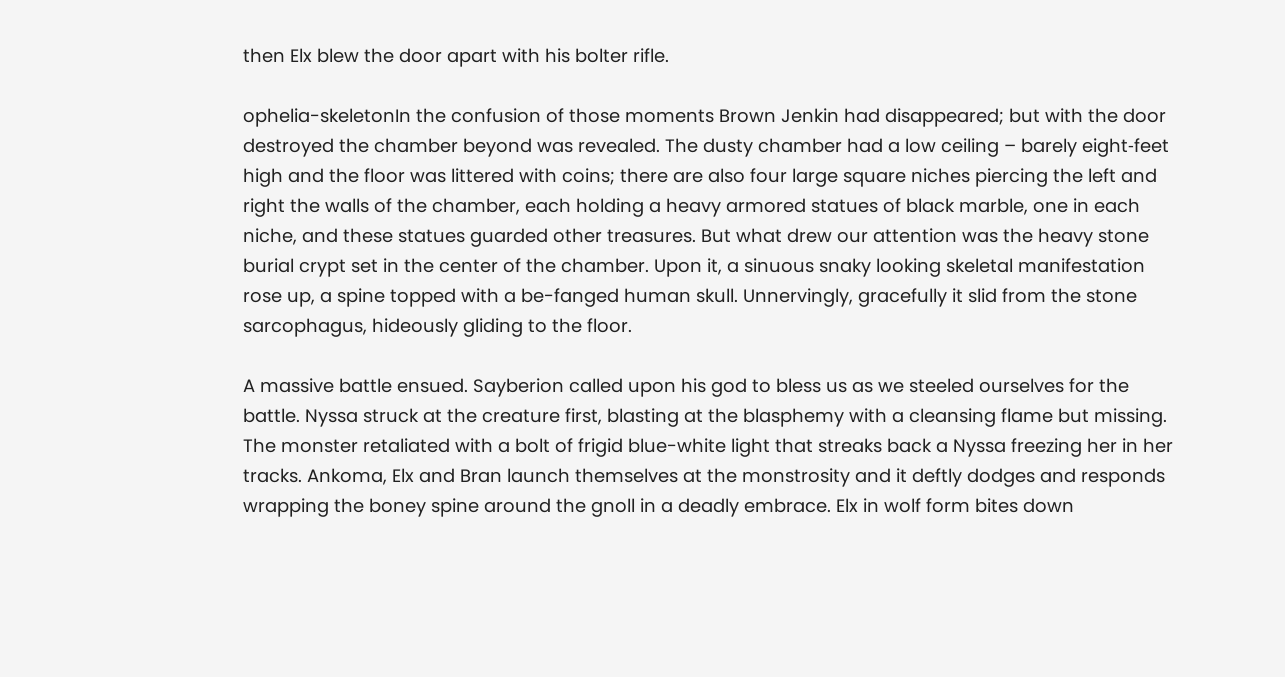then Elx blew the door apart with his bolter rifle.

ophelia-skeletonIn the confusion of those moments Brown Jenkin had disappeared; but with the door destroyed the chamber beyond was revealed. The dusty chamber had a low ceiling – barely eight‐feet high and the floor was littered with coins; there are also four large square niches piercing the left and right the walls of the chamber, each holding a heavy armored statues of black marble, one in each niche, and these statues guarded other treasures. But what drew our attention was the heavy stone burial crypt set in the center of the chamber. Upon it, a sinuous snaky looking skeletal manifestation rose up, a spine topped with a be-fanged human skull. Unnervingly, gracefully it slid from the stone sarcophagus, hideously gliding to the floor.

A massive battle ensued. Sayberion called upon his god to bless us as we steeled ourselves for the battle. Nyssa struck at the creature first, blasting at the blasphemy with a cleansing flame but missing. The monster retaliated with a bolt of frigid blue-white light that streaks back a Nyssa freezing her in her tracks. Ankoma, Elx and Bran launch themselves at the monstrosity and it deftly dodges and responds wrapping the boney spine around the gnoll in a deadly embrace. Elx in wolf form bites down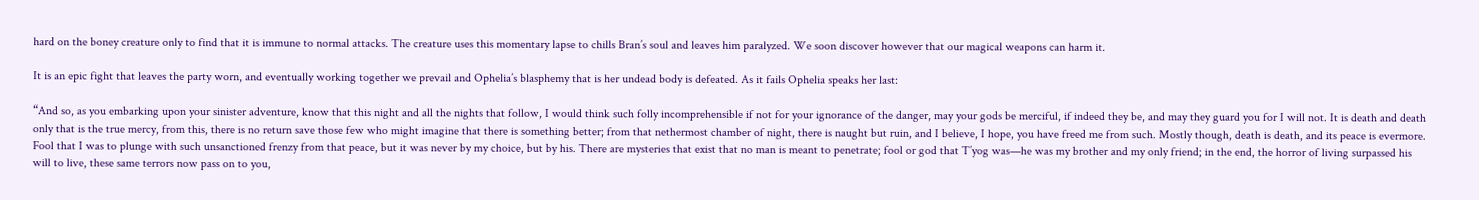hard on the boney creature only to find that it is immune to normal attacks. The creature uses this momentary lapse to chills Bran’s soul and leaves him paralyzed. We soon discover however that our magical weapons can harm it.

It is an epic fight that leaves the party worn, and eventually working together we prevail and Ophelia’s blasphemy that is her undead body is defeated. As it fails Ophelia speaks her last:

“And so, as you embarking upon your sinister adventure, know that this night and all the nights that follow, I would think such folly incomprehensible if not for your ignorance of the danger, may your gods be merciful, if indeed they be, and may they guard you for I will not. It is death and death only that is the true mercy, from this, there is no return save those few who might imagine that there is something better; from that nethermost chamber of night, there is naught but ruin, and I believe, I hope, you have freed me from such. Mostly though, death is death, and its peace is evermore. Fool that I was to plunge with such unsanctioned frenzy from that peace, but it was never by my choice, but by his. There are mysteries that exist that no man is meant to penetrate; fool or god that T’yog was—he was my brother and my only friend; in the end, the horror of living surpassed his will to live, these same terrors now pass on to you,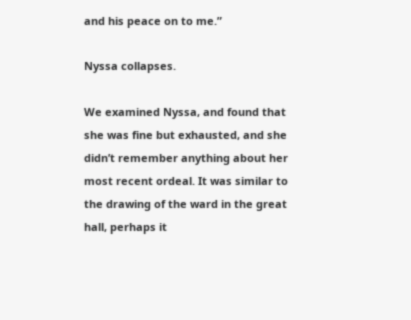and his peace on to me.”

Nyssa collapses.

We examined Nyssa, and found that she was fine but exhausted, and she didn’t remember anything about her most recent ordeal. It was similar to the drawing of the ward in the great hall, perhaps it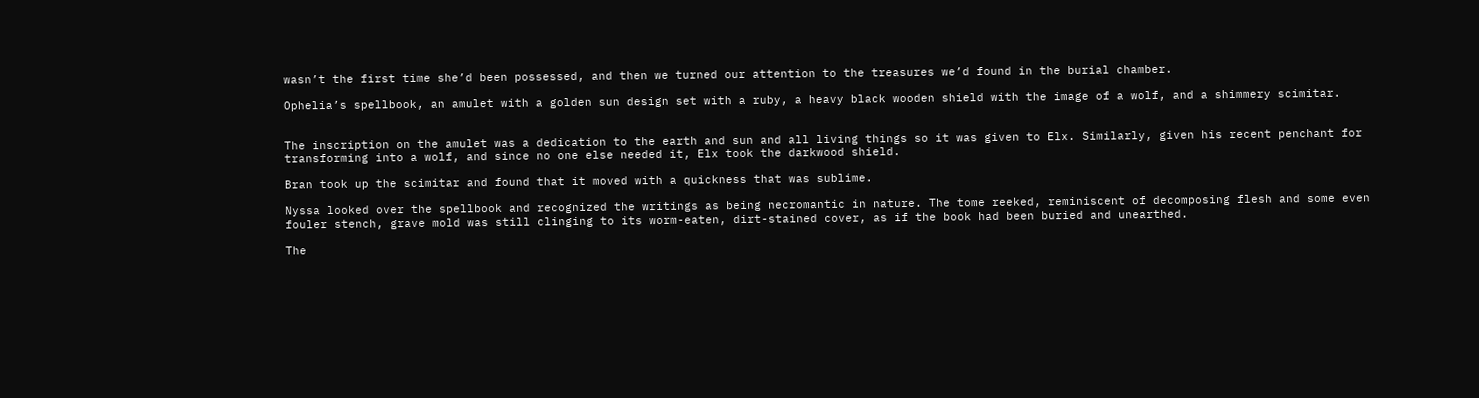wasn’t the first time she’d been possessed, and then we turned our attention to the treasures we’d found in the burial chamber.

Ophelia’s spellbook, an amulet with a golden sun design set with a ruby, a heavy black wooden shield with the image of a wolf, and a shimmery scimitar.


The inscription on the amulet was a dedication to the earth and sun and all living things so it was given to Elx. Similarly, given his recent penchant for transforming into a wolf, and since no one else needed it, Elx took the darkwood shield.

Bran took up the scimitar and found that it moved with a quickness that was sublime.

Nyssa looked over the spellbook and recognized the writings as being necromantic in nature. The tome reeked, reminiscent of decomposing flesh and some even fouler stench, grave mold was still clinging to its worm-eaten, dirt-stained cover, as if the book had been buried and unearthed.

The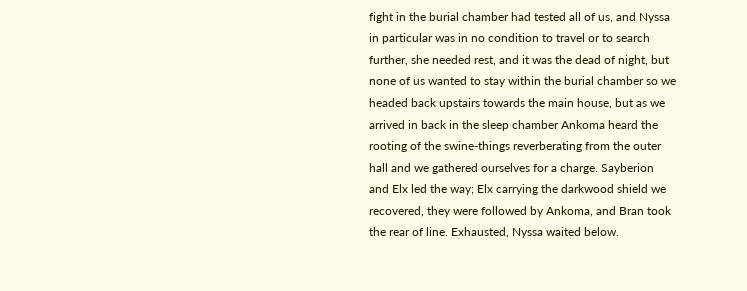fight in the burial chamber had tested all of us, and Nyssa in particular was in no condition to travel or to search further, she needed rest, and it was the dead of night, but none of us wanted to stay within the burial chamber so we headed back upstairs towards the main house, but as we arrived in back in the sleep chamber Ankoma heard the rooting of the swine-things reverberating from the outer hall and we gathered ourselves for a charge. Sayberion and Elx led the way; Elx carrying the darkwood shield we recovered, they were followed by Ankoma, and Bran took the rear of line. Exhausted, Nyssa waited below.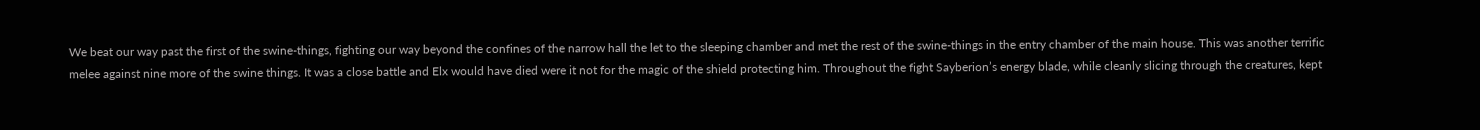We beat our way past the first of the swine-things, fighting our way beyond the confines of the narrow hall the let to the sleeping chamber and met the rest of the swine-things in the entry chamber of the main house. This was another terrific melee against nine more of the swine things. It was a close battle and Elx would have died were it not for the magic of the shield protecting him. Throughout the fight Sayberion’s energy blade, while cleanly slicing through the creatures, kept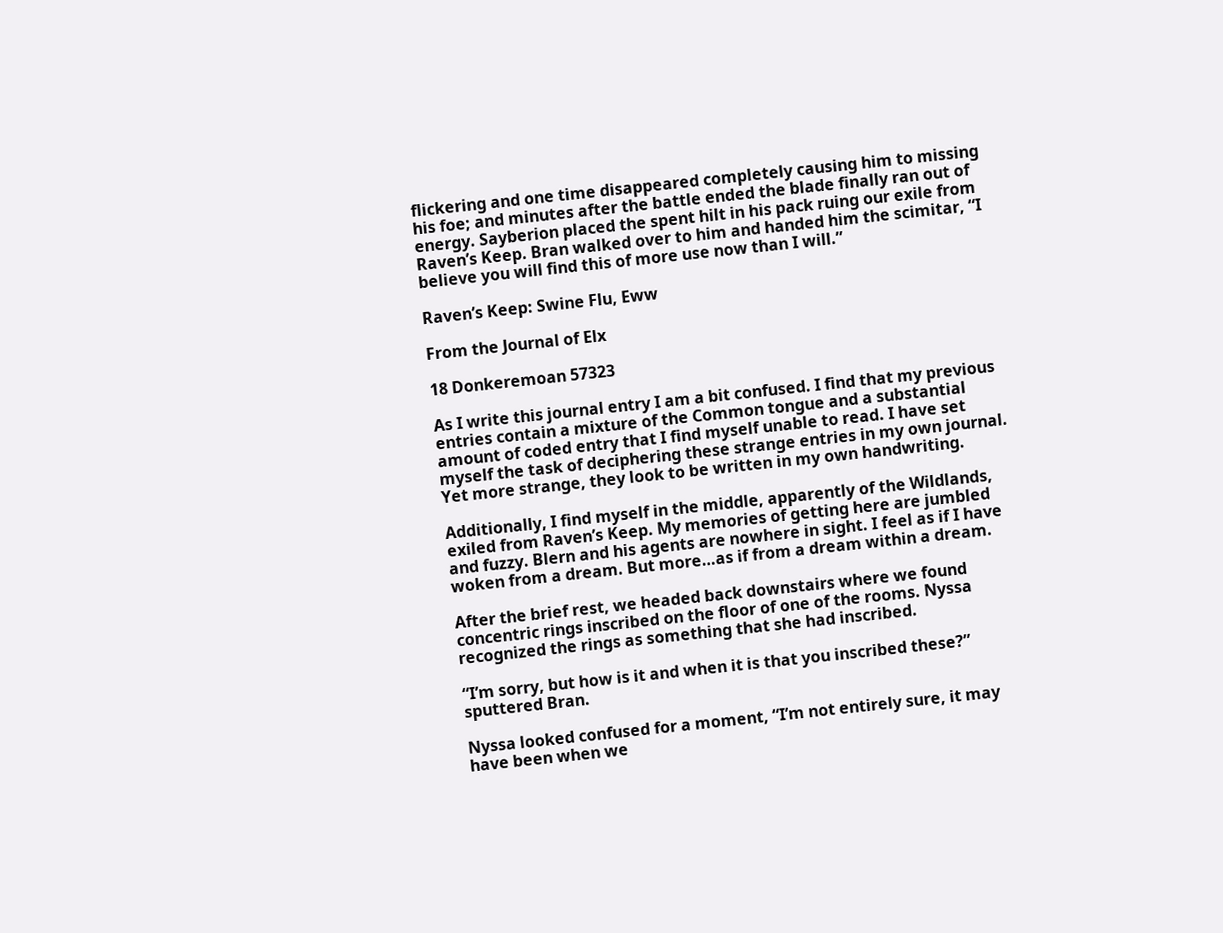flickering and one time disappeared completely causing him to missing his foe; and minutes after the battle ended the blade finally ran out of energy. Sayberion placed the spent hilt in his pack ruing our exile from Raven’s Keep. Bran walked over to him and handed him the scimitar, “I believe you will find this of more use now than I will.”

Raven’s Keep: Swine Flu, Eww

From the Journal of Elx

18 Donkeremoan 57323

As I write this journal entry I am a bit confused. I find that my previous entries contain a mixture of the Common tongue and a substantial amount of coded entry that I find myself unable to read. I have set myself the task of deciphering these strange entries in my own journal. Yet more strange, they look to be written in my own handwriting.

Additionally, I find myself in the middle, apparently of the Wildlands, exiled from Raven’s Keep. My memories of getting here are jumbled and fuzzy. Blern and his agents are nowhere in sight. I feel as if I have woken from a dream. But more…as if from a dream within a dream.

After the brief rest, we headed back downstairs where we found concentric rings inscribed on the floor of one of the rooms. Nyssa recognized the rings as something that she had inscribed.

“I’m sorry, but how is it and when it is that you inscribed these?” sputtered Bran.

Nyssa looked confused for a moment, “I’m not entirely sure, it may have been when we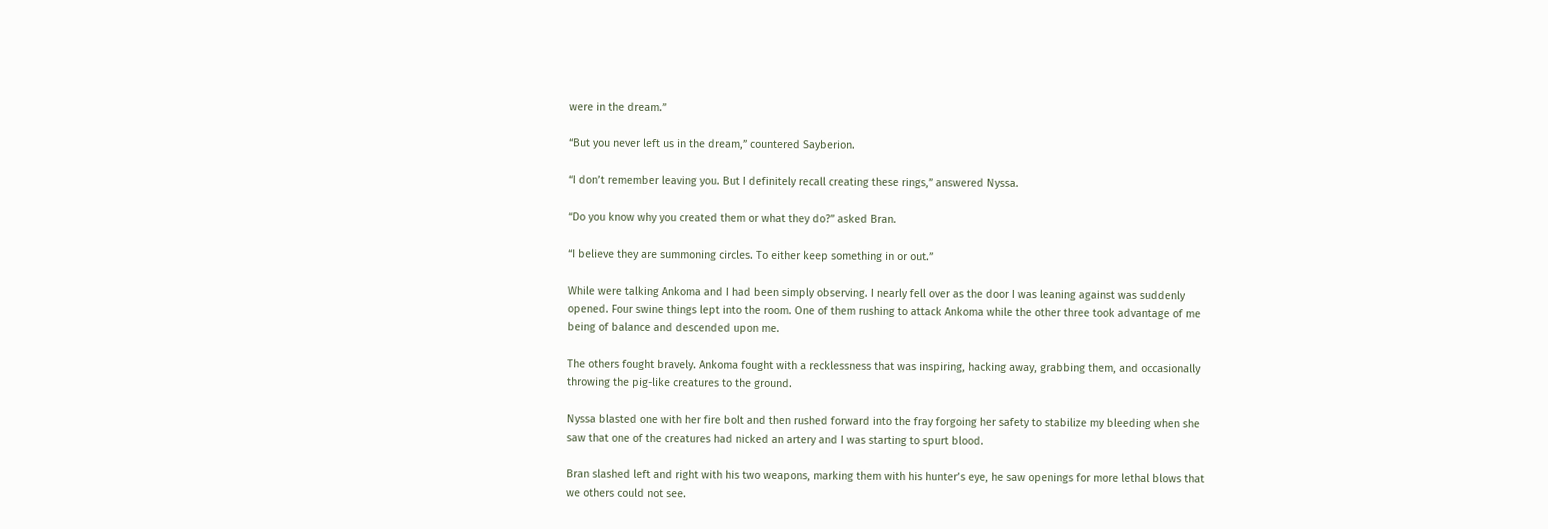were in the dream.”

“But you never left us in the dream,” countered Sayberion.

“I don’t remember leaving you. But I definitely recall creating these rings,” answered Nyssa.

“Do you know why you created them or what they do?” asked Bran.

“I believe they are summoning circles. To either keep something in or out.”

While were talking Ankoma and I had been simply observing. I nearly fell over as the door I was leaning against was suddenly opened. Four swine things lept into the room. One of them rushing to attack Ankoma while the other three took advantage of me being of balance and descended upon me.

The others fought bravely. Ankoma fought with a recklessness that was inspiring, hacking away, grabbing them, and occasionally throwing the pig-like creatures to the ground.

Nyssa blasted one with her fire bolt and then rushed forward into the fray forgoing her safety to stabilize my bleeding when she saw that one of the creatures had nicked an artery and I was starting to spurt blood.

Bran slashed left and right with his two weapons, marking them with his hunter’s eye, he saw openings for more lethal blows that we others could not see.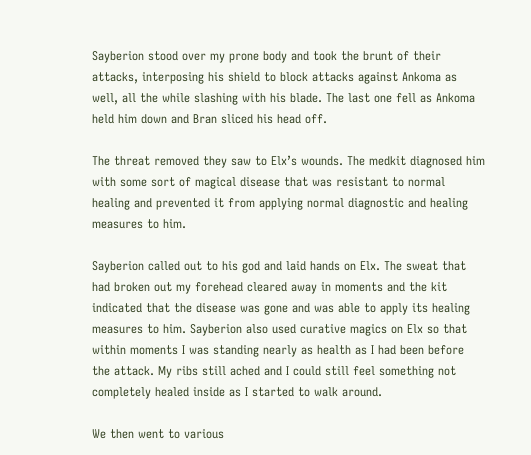Sayberion stood over my prone body and took the brunt of their attacks, interposing his shield to block attacks against Ankoma as well, all the while slashing with his blade. The last one fell as Ankoma held him down and Bran sliced his head off.

The threat removed they saw to Elx’s wounds. The medkit diagnosed him with some sort of magical disease that was resistant to normal healing and prevented it from applying normal diagnostic and healing measures to him.

Sayberion called out to his god and laid hands on Elx. The sweat that had broken out my forehead cleared away in moments and the kit indicated that the disease was gone and was able to apply its healing measures to him. Sayberion also used curative magics on Elx so that within moments I was standing nearly as health as I had been before the attack. My ribs still ached and I could still feel something not completely healed inside as I started to walk around.

We then went to various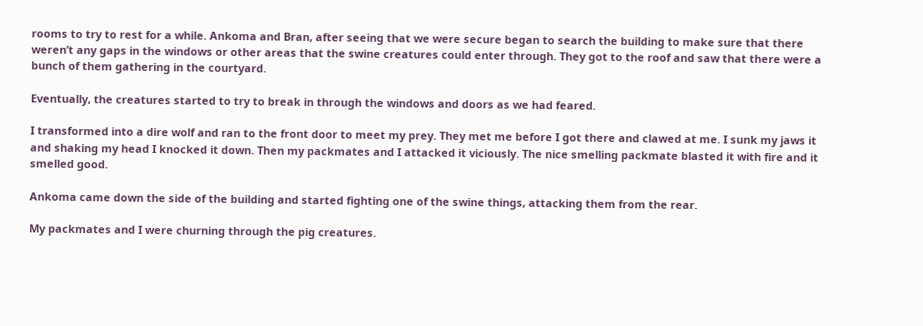rooms to try to rest for a while. Ankoma and Bran, after seeing that we were secure began to search the building to make sure that there weren’t any gaps in the windows or other areas that the swine creatures could enter through. They got to the roof and saw that there were a bunch of them gathering in the courtyard.

Eventually, the creatures started to try to break in through the windows and doors as we had feared.

I transformed into a dire wolf and ran to the front door to meet my prey. They met me before I got there and clawed at me. I sunk my jaws it and shaking my head I knocked it down. Then my packmates and I attacked it viciously. The nice smelling packmate blasted it with fire and it smelled good.

Ankoma came down the side of the building and started fighting one of the swine things, attacking them from the rear.

My packmates and I were churning through the pig creatures.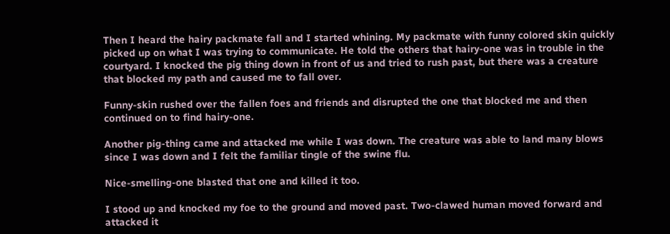Then I heard the hairy packmate fall and I started whining. My packmate with funny colored skin quickly picked up on what I was trying to communicate. He told the others that hairy-one was in trouble in the courtyard. I knocked the pig thing down in front of us and tried to rush past, but there was a creature that blocked my path and caused me to fall over.

Funny-skin rushed over the fallen foes and friends and disrupted the one that blocked me and then continued on to find hairy-one.

Another pig-thing came and attacked me while I was down. The creature was able to land many blows since I was down and I felt the familiar tingle of the swine flu.

Nice-smelling-one blasted that one and killed it too.

I stood up and knocked my foe to the ground and moved past. Two-clawed human moved forward and attacked it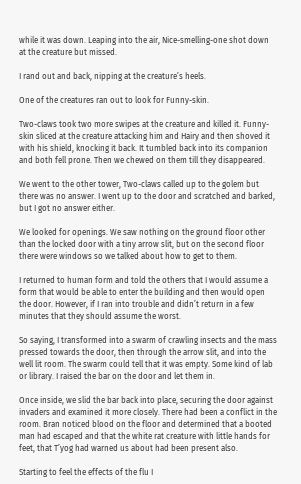while it was down. Leaping into the air, Nice-smelling-one shot down at the creature but missed.

I rand out and back, nipping at the creature’s heels.

One of the creatures ran out to look for Funny-skin.

Two-claws took two more swipes at the creature and killed it. Funny-skin sliced at the creature attacking him and Hairy and then shoved it with his shield, knocking it back. It tumbled back into its companion and both fell prone. Then we chewed on them till they disappeared.

We went to the other tower, Two-claws called up to the golem but there was no answer. I went up to the door and scratched and barked, but I got no answer either.

We looked for openings. We saw nothing on the ground floor other than the locked door with a tiny arrow slit, but on the second floor there were windows so we talked about how to get to them.

I returned to human form and told the others that I would assume a form that would be able to enter the building and then would open the door. However, if I ran into trouble and didn’t return in a few minutes that they should assume the worst.

So saying, I transformed into a swarm of crawling insects and the mass pressed towards the door, then through the arrow slit, and into the well lit room. The swarm could tell that it was empty. Some kind of lab or library. I raised the bar on the door and let them in.

Once inside, we slid the bar back into place, securing the door against invaders and examined it more closely. There had been a conflict in the room. Bran noticed blood on the floor and determined that a booted man had escaped and that the white rat creature with little hands for feet, that T’yog had warned us about had been present also.

Starting to feel the effects of the flu I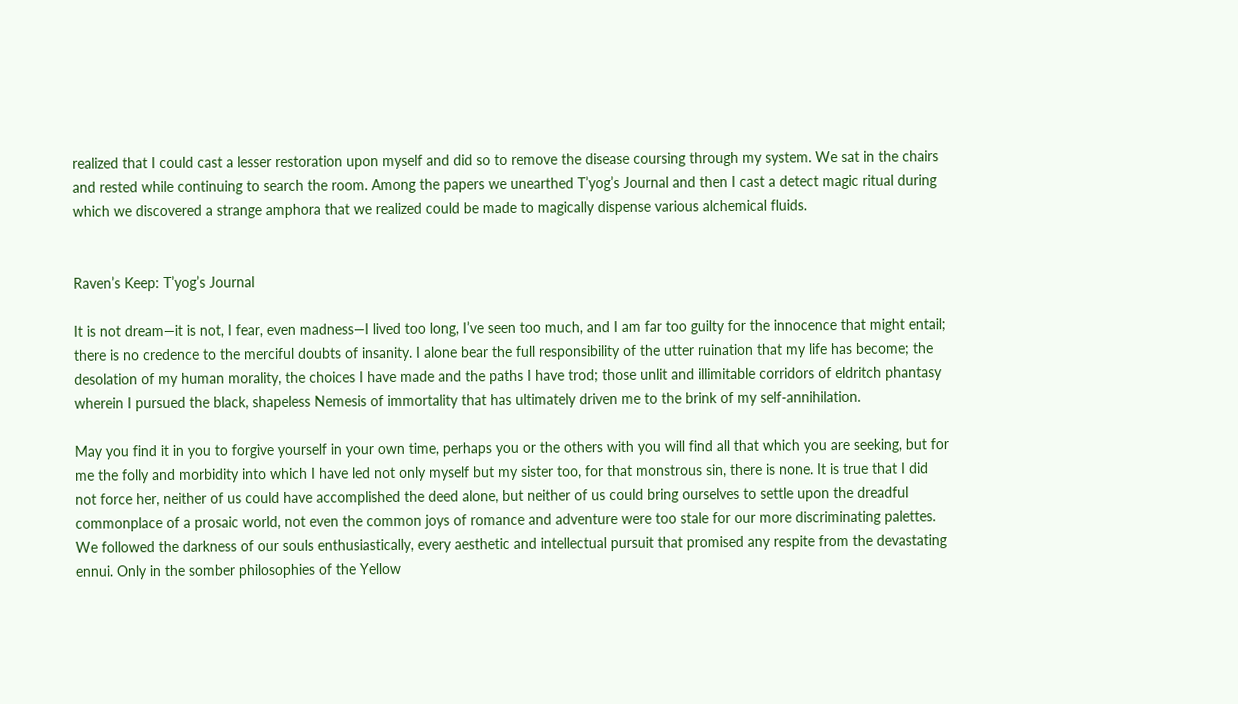realized that I could cast a lesser restoration upon myself and did so to remove the disease coursing through my system. We sat in the chairs and rested while continuing to search the room. Among the papers we unearthed T’yog’s Journal and then I cast a detect magic ritual during which we discovered a strange amphora that we realized could be made to magically dispense various alchemical fluids.


Raven’s Keep: T’yog’s Journal

It is not dream—it is not, I fear, even madness—I lived too long, I’ve seen too much, and I am far too guilty for the innocence that might entail; there is no credence to the merciful doubts of insanity. I alone bear the full responsibility of the utter ruination that my life has become; the desolation of my human morality, the choices I have made and the paths I have trod; those unlit and illimitable corridors of eldritch phantasy wherein I pursued the black, shapeless Nemesis of immortality that has ultimately driven me to the brink of my self-annihilation.

May you find it in you to forgive yourself in your own time, perhaps you or the others with you will find all that which you are seeking, but for me the folly and morbidity into which I have led not only myself but my sister too, for that monstrous sin, there is none. It is true that I did not force her, neither of us could have accomplished the deed alone, but neither of us could bring ourselves to settle upon the dreadful commonplace of a prosaic world, not even the common joys of romance and adventure were too stale for our more discriminating palettes. We followed the darkness of our souls enthusiastically, every aesthetic and intellectual pursuit that promised any respite from the devastating ennui. Only in the somber philosophies of the Yellow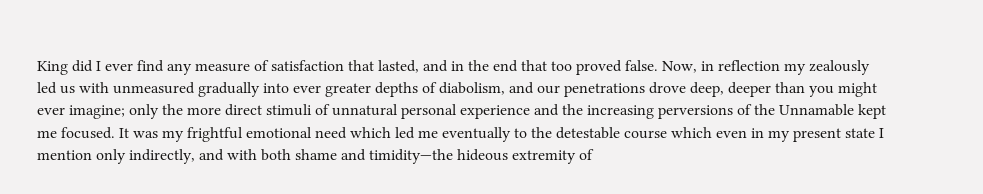King did I ever find any measure of satisfaction that lasted, and in the end that too proved false. Now, in reflection my zealously led us with unmeasured gradually into ever greater depths of diabolism, and our penetrations drove deep, deeper than you might ever imagine; only the more direct stimuli of unnatural personal experience and the increasing perversions of the Unnamable kept me focused. It was my frightful emotional need which led me eventually to the detestable course which even in my present state I mention only indirectly, and with both shame and timidity—the hideous extremity of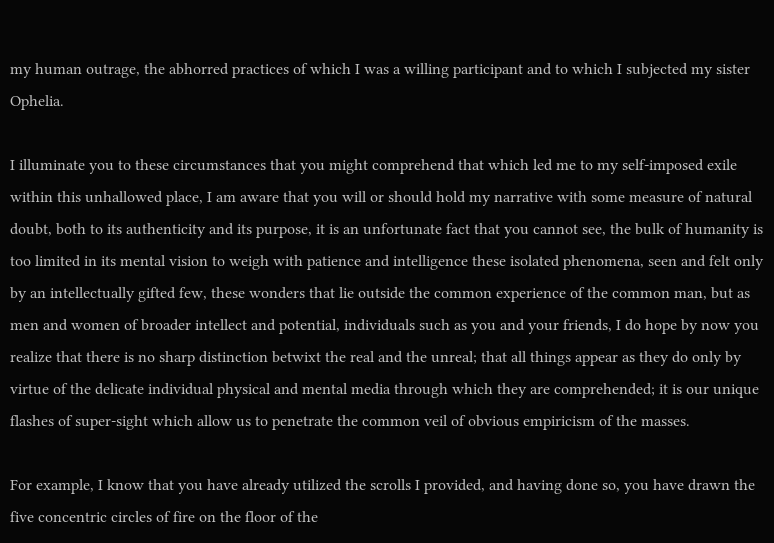my human outrage, the abhorred practices of which I was a willing participant and to which I subjected my sister Ophelia.

I illuminate you to these circumstances that you might comprehend that which led me to my self-imposed exile within this unhallowed place, I am aware that you will or should hold my narrative with some measure of natural doubt, both to its authenticity and its purpose, it is an unfortunate fact that you cannot see, the bulk of humanity is too limited in its mental vision to weigh with patience and intelligence these isolated phenomena, seen and felt only by an intellectually gifted few, these wonders that lie outside the common experience of the common man, but as men and women of broader intellect and potential, individuals such as you and your friends, I do hope by now you realize that there is no sharp distinction betwixt the real and the unreal; that all things appear as they do only by virtue of the delicate individual physical and mental media through which they are comprehended; it is our unique flashes of super-sight which allow us to penetrate the common veil of obvious empiricism of the masses.

For example, I know that you have already utilized the scrolls I provided, and having done so, you have drawn the five concentric circles of fire on the floor of the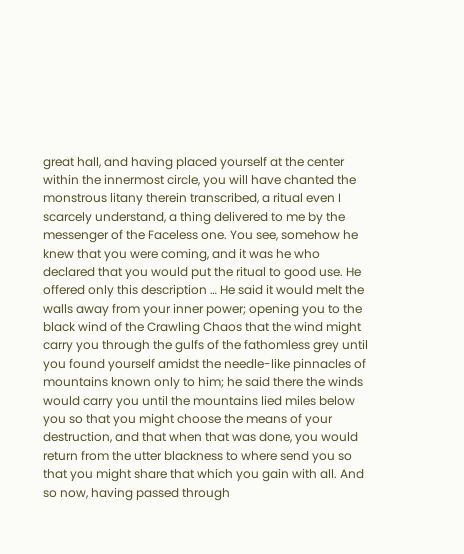great hall, and having placed yourself at the center within the innermost circle, you will have chanted the monstrous litany therein transcribed, a ritual even I scarcely understand, a thing delivered to me by the messenger of the Faceless one. You see, somehow he knew that you were coming, and it was he who declared that you would put the ritual to good use. He offered only this description … He said it would melt the walls away from your inner power; opening you to the black wind of the Crawling Chaos that the wind might carry you through the gulfs of the fathomless grey until you found yourself amidst the needle-like pinnacles of mountains known only to him; he said there the winds would carry you until the mountains lied miles below you so that you might choose the means of your destruction, and that when that was done, you would return from the utter blackness to where send you so that you might share that which you gain with all. And so now, having passed through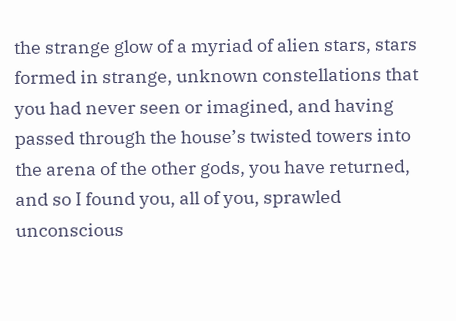the strange glow of a myriad of alien stars, stars formed in strange, unknown constellations that you had never seen or imagined, and having passed through the house’s twisted towers into the arena of the other gods, you have returned, and so I found you, all of you, sprawled unconscious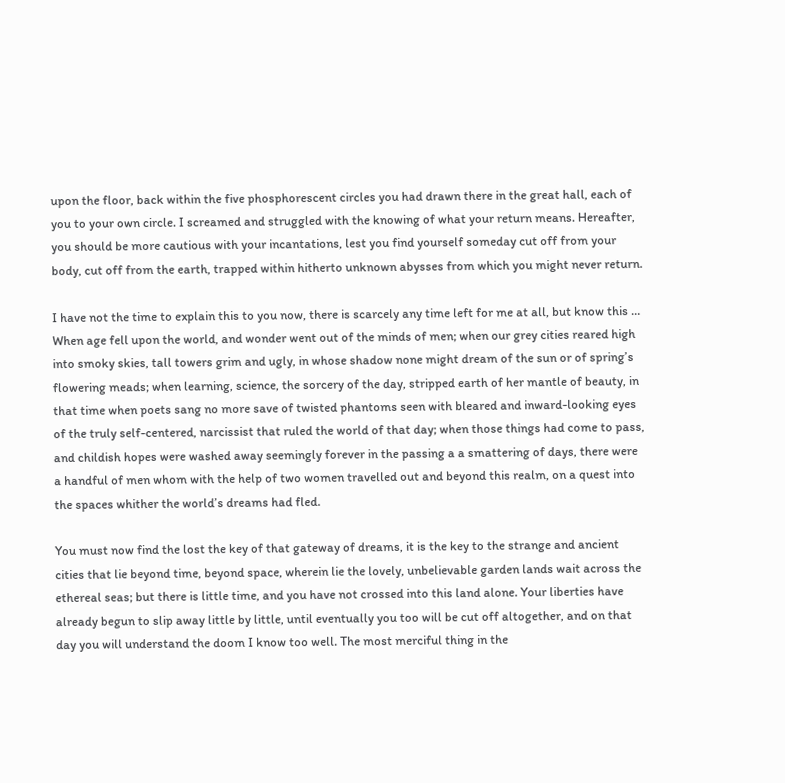upon the floor, back within the five phosphorescent circles you had drawn there in the great hall, each of you to your own circle. I screamed and struggled with the knowing of what your return means. Hereafter, you should be more cautious with your incantations, lest you find yourself someday cut off from your body, cut off from the earth, trapped within hitherto unknown abysses from which you might never return.

I have not the time to explain this to you now, there is scarcely any time left for me at all, but know this … When age fell upon the world, and wonder went out of the minds of men; when our grey cities reared high into smoky skies, tall towers grim and ugly, in whose shadow none might dream of the sun or of spring’s flowering meads; when learning, science, the sorcery of the day, stripped earth of her mantle of beauty, in that time when poets sang no more save of twisted phantoms seen with bleared and inward-looking eyes of the truly self-centered, narcissist that ruled the world of that day; when those things had come to pass, and childish hopes were washed away seemingly forever in the passing a a smattering of days, there were a handful of men whom with the help of two women travelled out and beyond this realm, on a quest into the spaces whither the world’s dreams had fled.

You must now find the lost the key of that gateway of dreams, it is the key to the strange and ancient cities that lie beyond time, beyond space, wherein lie the lovely, unbelievable garden lands wait across the ethereal seas; but there is little time, and you have not crossed into this land alone. Your liberties have already begun to slip away little by little, until eventually you too will be cut off altogether, and on that day you will understand the doom I know too well. The most merciful thing in the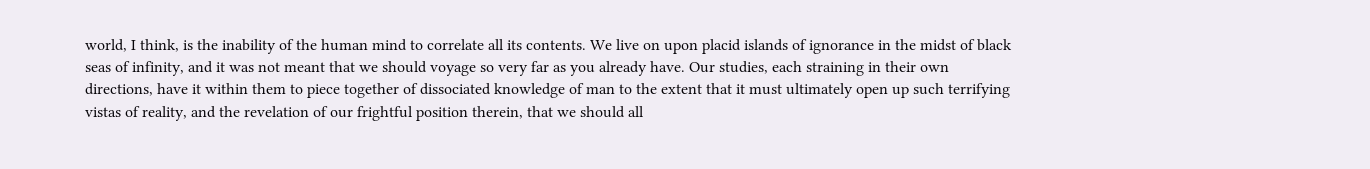world, I think, is the inability of the human mind to correlate all its contents. We live on upon placid islands of ignorance in the midst of black seas of infinity, and it was not meant that we should voyage so very far as you already have. Our studies, each straining in their own directions, have it within them to piece together of dissociated knowledge of man to the extent that it must ultimately open up such terrifying vistas of reality, and the revelation of our frightful position therein, that we should all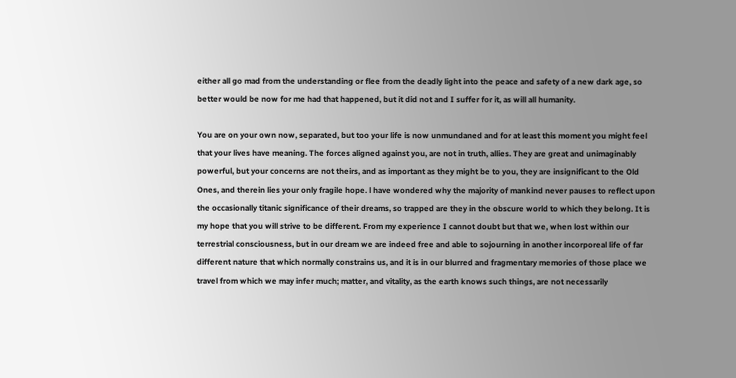either all go mad from the understanding or flee from the deadly light into the peace and safety of a new dark age, so better would be now for me had that happened, but it did not and I suffer for it, as will all humanity.

You are on your own now, separated, but too your life is now unmundaned and for at least this moment you might feel that your lives have meaning. The forces aligned against you, are not in truth, allies. They are great and unimaginably powerful, but your concerns are not theirs, and as important as they might be to you, they are insignificant to the Old Ones, and therein lies your only fragile hope. l have wondered why the majority of mankind never pauses to reflect upon the occasionally titanic significance of their dreams, so trapped are they in the obscure world to which they belong. It is my hope that you will strive to be different. From my experience I cannot doubt but that we, when lost within our terrestrial consciousness, but in our dream we are indeed free and able to sojourning in another incorporeal life of far different nature that which normally constrains us, and it is in our blurred and fragmentary memories of those place we travel from which we may infer much; matter, and vitality, as the earth knows such things, are not necessarily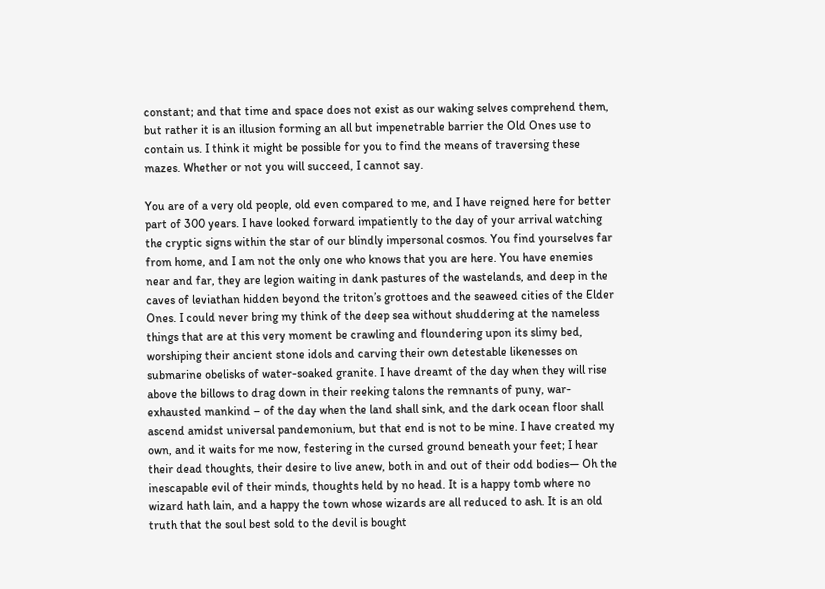constant; and that time and space does not exist as our waking selves comprehend them, but rather it is an illusion forming an all but impenetrable barrier the Old Ones use to contain us. I think it might be possible for you to find the means of traversing these mazes. Whether or not you will succeed, I cannot say.

You are of a very old people, old even compared to me, and I have reigned here for better part of 300 years. I have looked forward impatiently to the day of your arrival watching the cryptic signs within the star of our blindly impersonal cosmos. You find yourselves far from home, and I am not the only one who knows that you are here. You have enemies near and far, they are legion waiting in dank pastures of the wastelands, and deep in the caves of leviathan hidden beyond the triton’s grottoes and the seaweed cities of the Elder Ones. I could never bring my think of the deep sea without shuddering at the nameless things that are at this very moment be crawling and floundering upon its slimy bed, worshiping their ancient stone idols and carving their own detestable likenesses on submarine obelisks of water-soaked granite. I have dreamt of the day when they will rise above the billows to drag down in their reeking talons the remnants of puny, war-exhausted mankind – of the day when the land shall sink, and the dark ocean floor shall ascend amidst universal pandemonium, but that end is not to be mine. I have created my own, and it waits for me now, festering in the cursed ground beneath your feet; I hear their dead thoughts, their desire to live anew, both in and out of their odd bodies— Oh the inescapable evil of their minds, thoughts held by no head. It is a happy tomb where no wizard hath lain, and a happy the town whose wizards are all reduced to ash. It is an old truth that the soul best sold to the devil is bought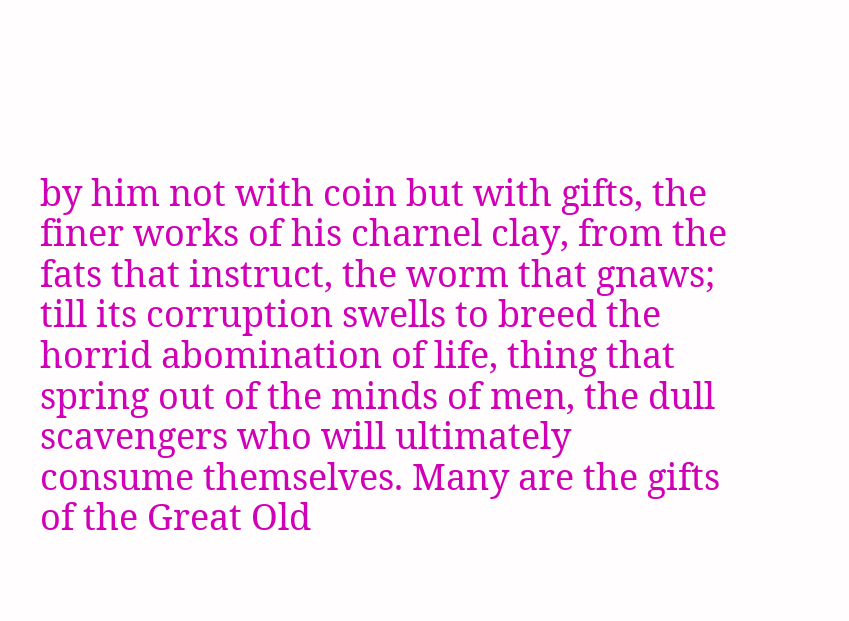by him not with coin but with gifts, the finer works of his charnel clay, from the fats that instruct, the worm that gnaws; till its corruption swells to breed the horrid abomination of life, thing that spring out of the minds of men, the dull scavengers who will ultimately consume themselves. Many are the gifts of the Great Old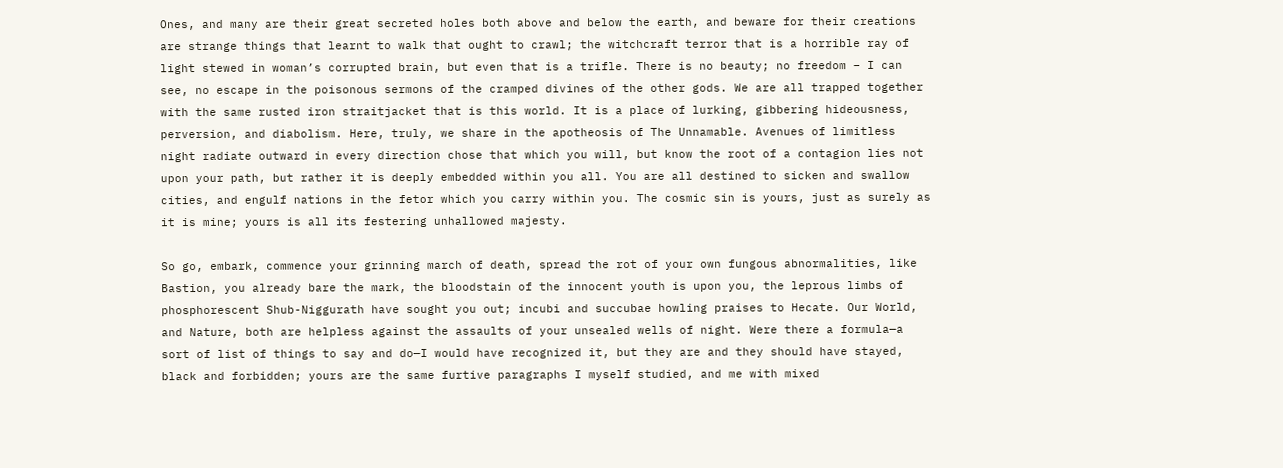Ones, and many are their great secreted holes both above and below the earth, and beware for their creations are strange things that learnt to walk that ought to crawl; the witchcraft terror that is a horrible ray of light stewed in woman’s corrupted brain, but even that is a trifle. There is no beauty; no freedom – I can see, no escape in the poisonous sermons of the cramped divines of the other gods. We are all trapped together with the same rusted iron straitjacket that is this world. It is a place of lurking, gibbering hideousness, perversion, and diabolism. Here, truly, we share in the apotheosis of The Unnamable. Avenues of limitless night radiate outward in every direction chose that which you will, but know the root of a contagion lies not upon your path, but rather it is deeply embedded within you all. You are all destined to sicken and swallow cities, and engulf nations in the fetor which you carry within you. The cosmic sin is yours, just as surely as it is mine; yours is all its festering unhallowed majesty.

So go, embark, commence your grinning march of death, spread the rot of your own fungous abnormalities, like Bastion, you already bare the mark, the bloodstain of the innocent youth is upon you, the leprous limbs of phosphorescent Shub-Niggurath have sought you out; incubi and succubae howling praises to Hecate. Our World, and Nature, both are helpless against the assaults of your unsealed wells of night. Were there a formula—a sort of list of things to say and do—I would have recognized it, but they are and they should have stayed, black and forbidden; yours are the same furtive paragraphs I myself studied, and me with mixed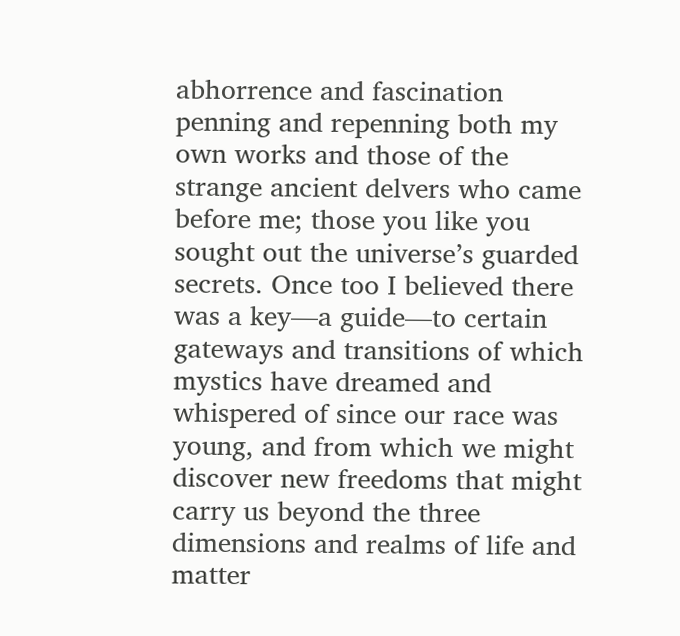abhorrence and fascination penning and repenning both my own works and those of the strange ancient delvers who came before me; those you like you sought out the universe’s guarded secrets. Once too I believed there was a key—a guide—to certain gateways and transitions of which mystics have dreamed and whispered of since our race was young, and from which we might discover new freedoms that might carry us beyond the three dimensions and realms of life and matter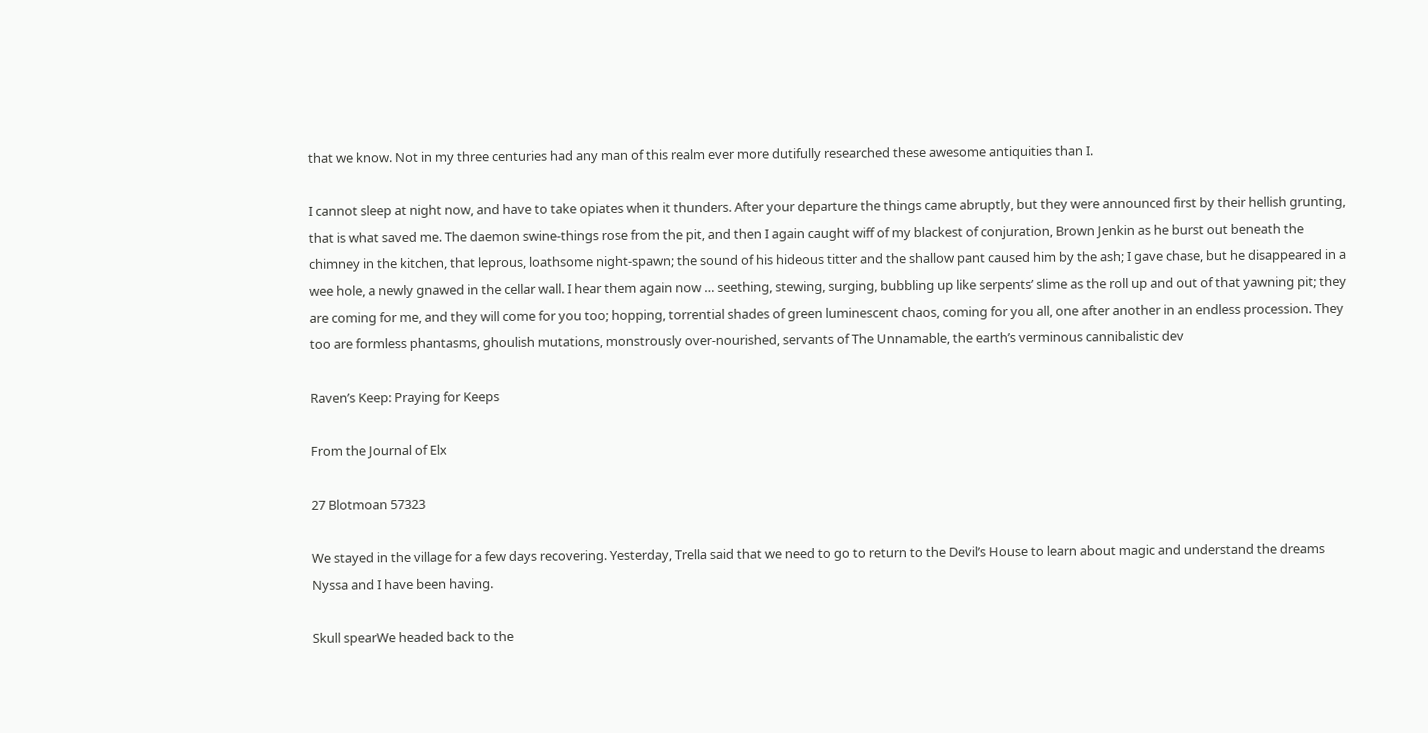that we know. Not in my three centuries had any man of this realm ever more dutifully researched these awesome antiquities than I.

I cannot sleep at night now, and have to take opiates when it thunders. After your departure the things came abruptly, but they were announced first by their hellish grunting, that is what saved me. The daemon swine-things rose from the pit, and then I again caught wiff of my blackest of conjuration, Brown Jenkin as he burst out beneath the chimney in the kitchen, that leprous, loathsome night-spawn; the sound of his hideous titter and the shallow pant caused him by the ash; I gave chase, but he disappeared in a wee hole, a newly gnawed in the cellar wall. I hear them again now … seething, stewing, surging, bubbling up like serpents’ slime as the roll up and out of that yawning pit; they are coming for me, and they will come for you too; hopping, torrential shades of green luminescent chaos, coming for you all, one after another in an endless procession. They too are formless phantasms, ghoulish mutations, monstrously over-nourished, servants of The Unnamable, the earth’s verminous cannibalistic dev

Raven’s Keep: Praying for Keeps

From the Journal of Elx

27 Blotmoan 57323

We stayed in the village for a few days recovering. Yesterday, Trella said that we need to go to return to the Devil’s House to learn about magic and understand the dreams Nyssa and I have been having.

Skull spearWe headed back to the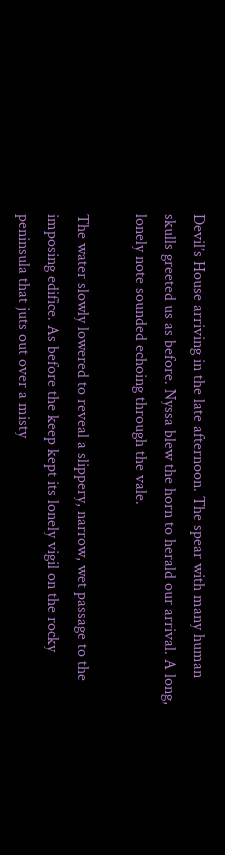Devil’s House arriving in the late afternoon. The spear with many human skulls greeted us as before. Nyssa blew the horn to herald our arrival. A long, lonely note sounded echoing through the vale.

The water slowly lowered to reveal a slippery, narrow, wet passage to the imposing edifice. As before the keep kept its lonely vigil on the rocky peninsula that juts out over a misty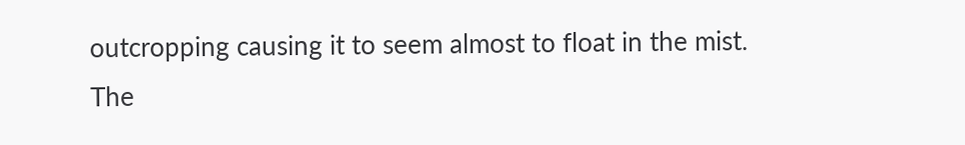outcropping causing it to seem almost to float in the mist. The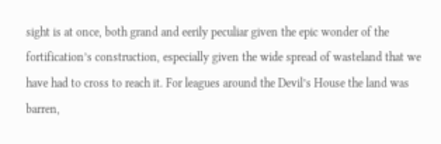sight is at once, both grand and eerily peculiar given the epic wonder of the fortification’s construction, especially given the wide spread of wasteland that we have had to cross to reach it. For leagues around the Devil’s House the land was barren,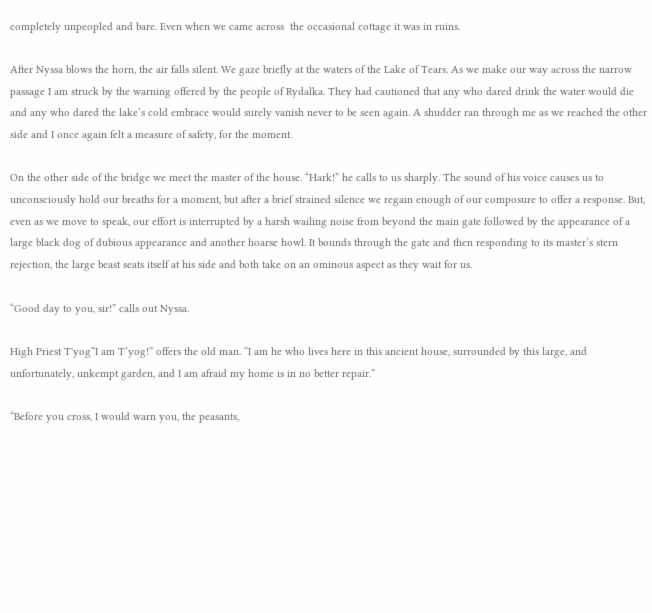completely unpeopled and bare. Even when we came across  the occasional cottage it was in ruins.

After Nyssa blows the horn, the air falls silent. We gaze briefly at the waters of the Lake of Tears. As we make our way across the narrow passage I am struck by the warning offered by the people of Rydalka. They had cautioned that any who dared drink the water would die and any who dared the lake’s cold embrace would surely vanish never to be seen again. A shudder ran through me as we reached the other side and I once again felt a measure of safety, for the moment.

On the other side of the bridge we meet the master of the house. “Hark!” he calls to us sharply. The sound of his voice causes us to unconsciously hold our breaths for a moment, but after a brief strained silence we regain enough of our composure to offer a response. But, even as we move to speak, our effort is interrupted by a harsh wailing noise from beyond the main gate followed by the appearance of a large black dog of dubious appearance and another hoarse howl. It bounds through the gate and then responding to its master’s stern rejection, the large beast seats itself at his side and both take on an ominous aspect as they wait for us.

“Good day to you, sir!” calls out Nyssa.

High Priest T'yog“I am T’yog!” offers the old man. “I am he who lives here in this ancient house, surrounded by this large, and unfortunately, unkempt garden, and I am afraid my home is in no better repair.”

“Before you cross, I would warn you, the peasants,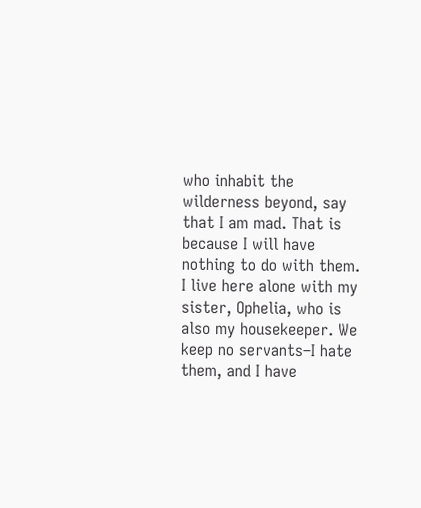who inhabit the wilderness beyond, say that I am mad. That is because I will have nothing to do with them. I live here alone with my sister, Ophelia, who is also my housekeeper. We keep no servants–I hate them, and I have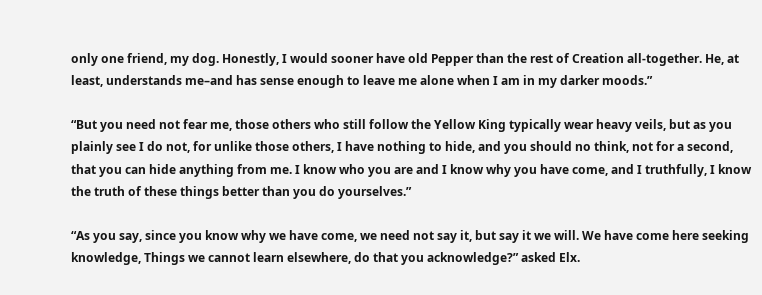only one friend, my dog. Honestly, I would sooner have old Pepper than the rest of Creation all-together. He, at least, understands me–and has sense enough to leave me alone when I am in my darker moods.”

“But you need not fear me, those others who still follow the Yellow King typically wear heavy veils, but as you plainly see I do not, for unlike those others, I have nothing to hide, and you should no think, not for a second, that you can hide anything from me. I know who you are and I know why you have come, and I truthfully, I know the truth of these things better than you do yourselves.”

“As you say, since you know why we have come, we need not say it, but say it we will. We have come here seeking knowledge, Things we cannot learn elsewhere, do that you acknowledge?” asked Elx.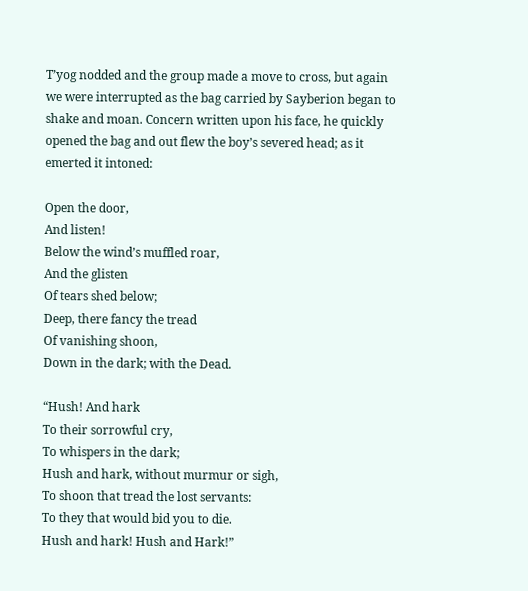T’yog nodded and the group made a move to cross, but again we were interrupted as the bag carried by Sayberion began to shake and moan. Concern written upon his face, he quickly opened the bag and out flew the boy’s severed head; as it emerted it intoned:

Open the door,
And listen!
Below the wind’s muffled roar,
And the glisten
Of tears shed below;
Deep, there fancy the tread
Of vanishing shoon,
Down in the dark; with the Dead.

“Hush! And hark
To their sorrowful cry,
To whispers in the dark;
Hush and hark, without murmur or sigh,
To shoon that tread the lost servants:
To they that would bid you to die.
Hush and hark! Hush and Hark!”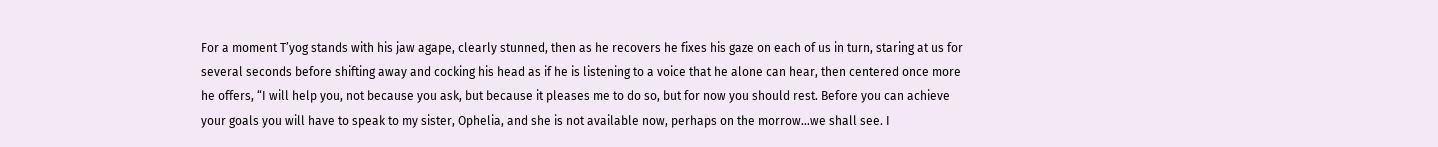For a moment T’yog stands with his jaw agape, clearly stunned, then as he recovers he fixes his gaze on each of us in turn, staring at us for several seconds before shifting away and cocking his head as if he is listening to a voice that he alone can hear, then centered once more he offers, “I will help you, not because you ask, but because it pleases me to do so, but for now you should rest. Before you can achieve your goals you will have to speak to my sister, Ophelia, and she is not available now, perhaps on the morrow…we shall see. I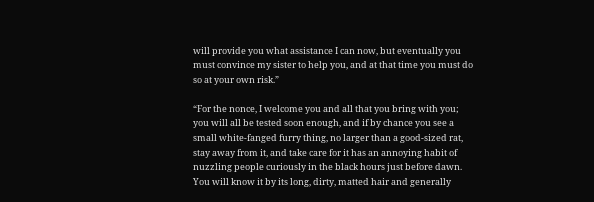will provide you what assistance I can now, but eventually you must convince my sister to help you, and at that time you must do so at your own risk.”

“For the nonce, I welcome you and all that you bring with you; you will all be tested soon enough, and if by chance you see a small white-fanged furry thing, no larger than a good-sized rat, stay away from it, and take care for it has an annoying habit of nuzzling people curiously in the black hours just before dawn. You will know it by its long, dirty, matted hair and generally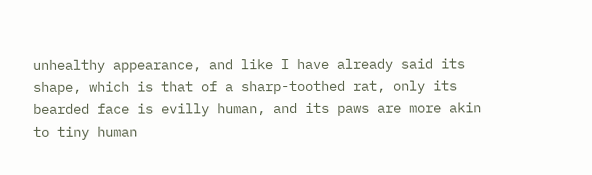unhealthy appearance, and like I have already said its shape, which is that of a sharp-toothed rat, only its bearded face is evilly human, and its paws are more akin to tiny human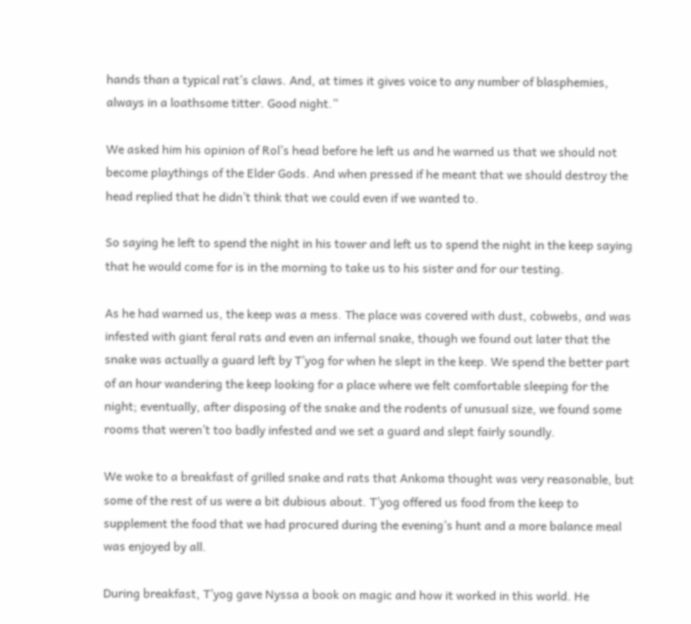hands than a typical rat’s claws. And, at times it gives voice to any number of blasphemies, always in a loathsome titter. Good night.”

We asked him his opinion of Rol’s head before he left us and he warned us that we should not become playthings of the Elder Gods. And when pressed if he meant that we should destroy the head replied that he didn’t think that we could even if we wanted to.

So saying he left to spend the night in his tower and left us to spend the night in the keep saying that he would come for is in the morning to take us to his sister and for our testing.

As he had warned us, the keep was a mess. The place was covered with dust, cobwebs, and was infested with giant feral rats and even an infernal snake, though we found out later that the snake was actually a guard left by T’yog for when he slept in the keep. We spend the better part of an hour wandering the keep looking for a place where we felt comfortable sleeping for the night; eventually, after disposing of the snake and the rodents of unusual size, we found some rooms that weren’t too badly infested and we set a guard and slept fairly soundly.

We woke to a breakfast of grilled snake and rats that Ankoma thought was very reasonable, but some of the rest of us were a bit dubious about. T’yog offered us food from the keep to supplement the food that we had procured during the evening’s hunt and a more balance meal was enjoyed by all.

During breakfast, T’yog gave Nyssa a book on magic and how it worked in this world. He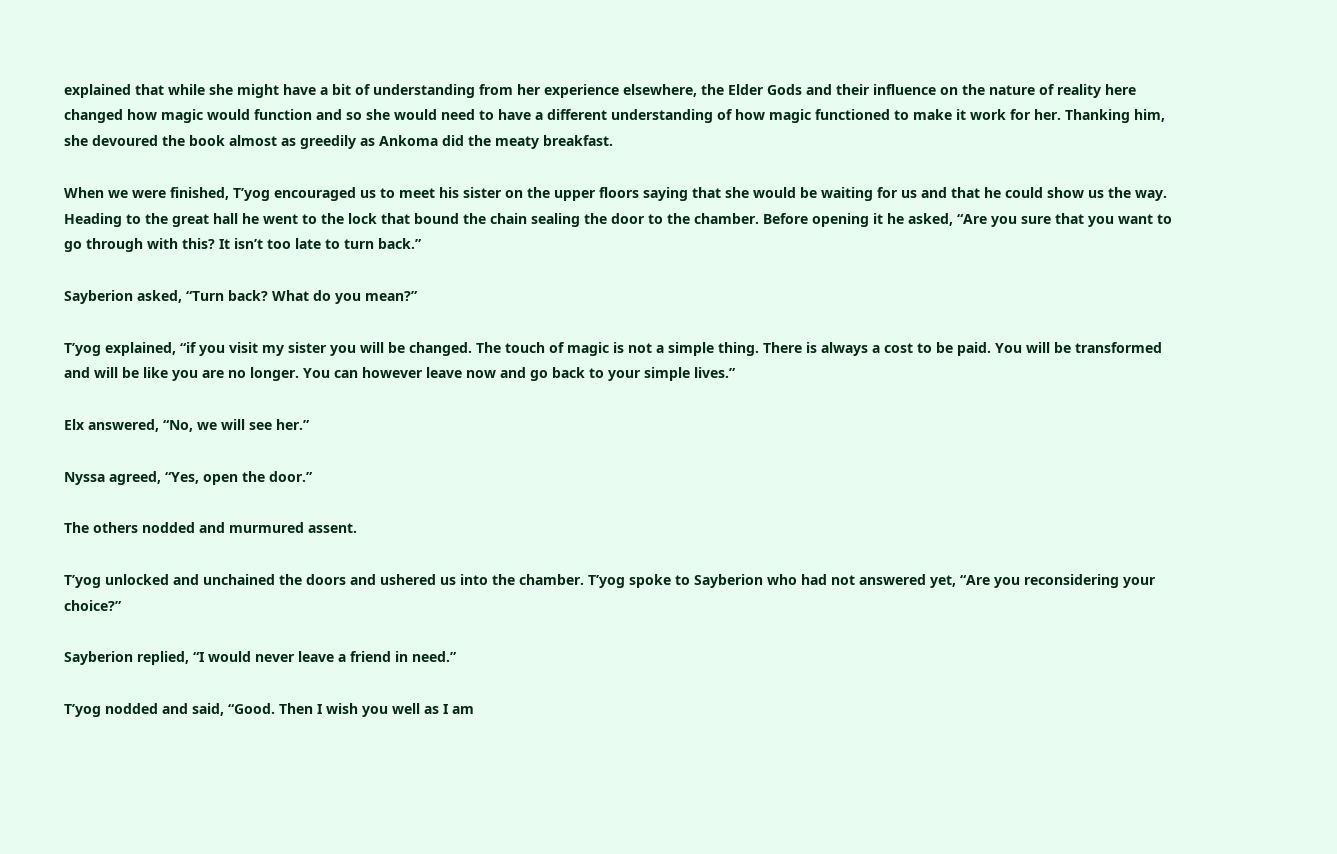explained that while she might have a bit of understanding from her experience elsewhere, the Elder Gods and their influence on the nature of reality here changed how magic would function and so she would need to have a different understanding of how magic functioned to make it work for her. Thanking him, she devoured the book almost as greedily as Ankoma did the meaty breakfast.

When we were finished, T’yog encouraged us to meet his sister on the upper floors saying that she would be waiting for us and that he could show us the way. Heading to the great hall he went to the lock that bound the chain sealing the door to the chamber. Before opening it he asked, “Are you sure that you want to go through with this? It isn’t too late to turn back.”

Sayberion asked, “Turn back? What do you mean?”

T’yog explained, “if you visit my sister you will be changed. The touch of magic is not a simple thing. There is always a cost to be paid. You will be transformed and will be like you are no longer. You can however leave now and go back to your simple lives.”

Elx answered, “No, we will see her.”

Nyssa agreed, “Yes, open the door.”

The others nodded and murmured assent.

T’yog unlocked and unchained the doors and ushered us into the chamber. T’yog spoke to Sayberion who had not answered yet, “Are you reconsidering your choice?”

Sayberion replied, “I would never leave a friend in need.”

T’yog nodded and said, “Good. Then I wish you well as I am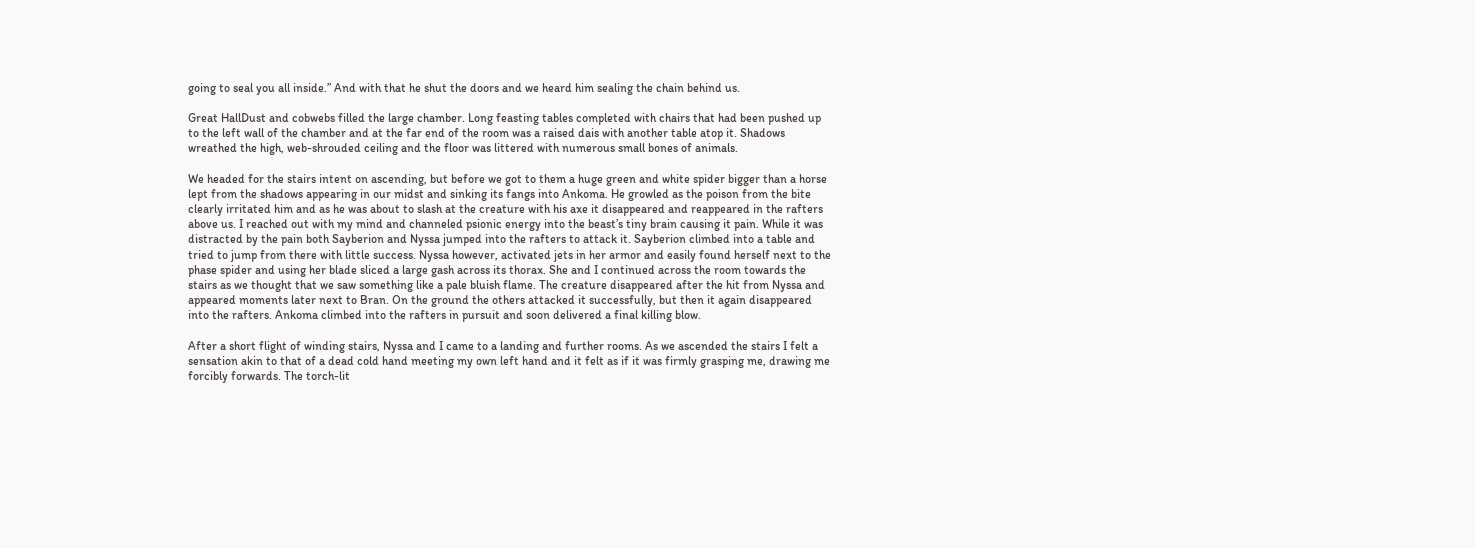going to seal you all inside.” And with that he shut the doors and we heard him sealing the chain behind us.

Great HallDust and cobwebs filled the large chamber. Long feasting tables completed with chairs that had been pushed up to the left wall of the chamber and at the far end of the room was a raised dais with another table atop it. Shadows wreathed the high, web-shrouded ceiling and the floor was littered with numerous small bones of animals.

We headed for the stairs intent on ascending, but before we got to them a huge green and white spider bigger than a horse lept from the shadows appearing in our midst and sinking its fangs into Ankoma. He growled as the poison from the bite clearly irritated him and as he was about to slash at the creature with his axe it disappeared and reappeared in the rafters above us. I reached out with my mind and channeled psionic energy into the beast’s tiny brain causing it pain. While it was distracted by the pain both Sayberion and Nyssa jumped into the rafters to attack it. Sayberion climbed into a table and tried to jump from there with little success. Nyssa however, activated jets in her armor and easily found herself next to the phase spider and using her blade sliced a large gash across its thorax. She and I continued across the room towards the stairs as we thought that we saw something like a pale bluish flame. The creature disappeared after the hit from Nyssa and appeared moments later next to Bran. On the ground the others attacked it successfully, but then it again disappeared into the rafters. Ankoma climbed into the rafters in pursuit and soon delivered a final killing blow.

After a short flight of winding stairs, Nyssa and I came to a landing and further rooms. As we ascended the stairs I felt a sensation akin to that of a dead cold hand meeting my own left hand and it felt as if it was firmly grasping me, drawing me forcibly forwards. The torch-lit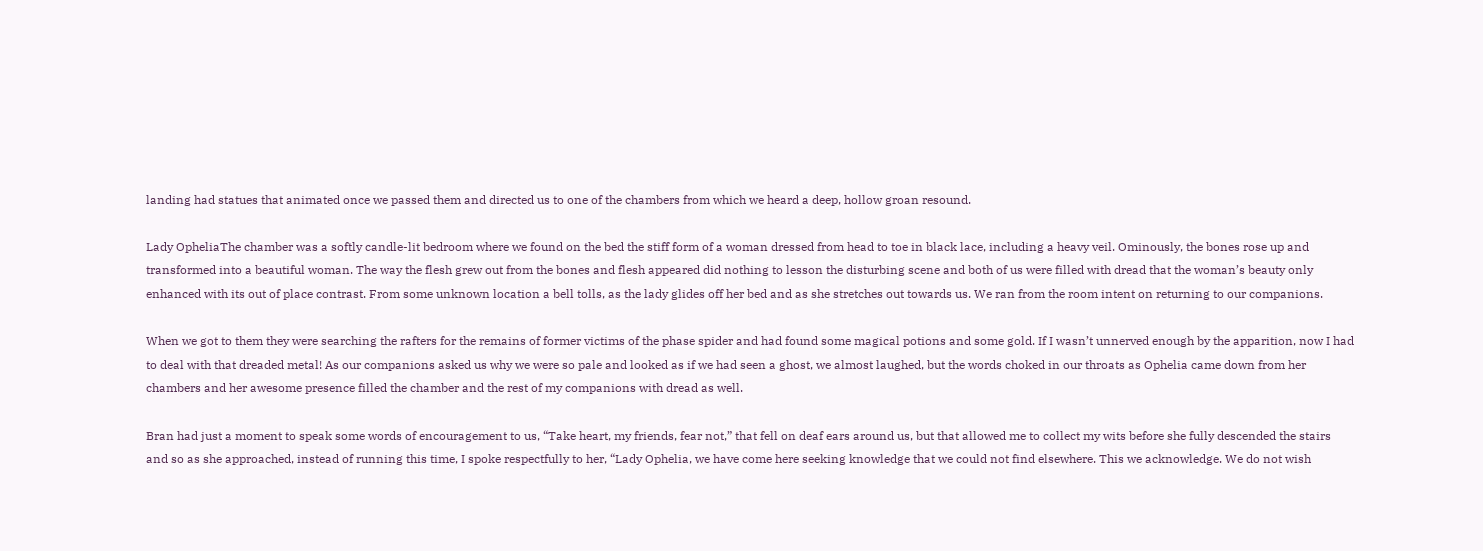landing had statues that animated once we passed them and directed us to one of the chambers from which we heard a deep, hollow groan resound.

Lady OpheliaThe chamber was a softly candle-lit bedroom where we found on the bed the stiff form of a woman dressed from head to toe in black lace, including a heavy veil. Ominously, the bones rose up and transformed into a beautiful woman. The way the flesh grew out from the bones and flesh appeared did nothing to lesson the disturbing scene and both of us were filled with dread that the woman’s beauty only enhanced with its out of place contrast. From some unknown location a bell tolls, as the lady glides off her bed and as she stretches out towards us. We ran from the room intent on returning to our companions.

When we got to them they were searching the rafters for the remains of former victims of the phase spider and had found some magical potions and some gold. If I wasn’t unnerved enough by the apparition, now I had to deal with that dreaded metal! As our companions asked us why we were so pale and looked as if we had seen a ghost, we almost laughed, but the words choked in our throats as Ophelia came down from her chambers and her awesome presence filled the chamber and the rest of my companions with dread as well.

Bran had just a moment to speak some words of encouragement to us, “Take heart, my friends, fear not,” that fell on deaf ears around us, but that allowed me to collect my wits before she fully descended the stairs and so as she approached, instead of running this time, I spoke respectfully to her, “Lady Ophelia, we have come here seeking knowledge that we could not find elsewhere. This we acknowledge. We do not wish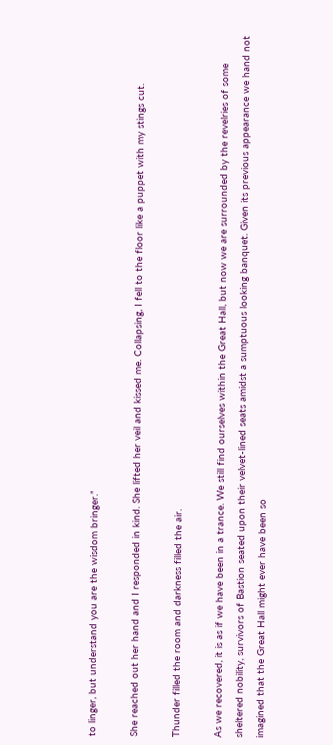to linger, but understand you are the wisdom bringer.”

She reached out her hand and I responded in kind. She lifted her veil and kissed me. Collapsing, I fell to the floor like a puppet with my stings cut.

Thunder filled the room and darkness filled the air.

As we recovered, it is as if we have been in a trance. We still find ourselves within the Great Hall, but now we are surrounded by the revelries of some sheltered nobility, survivors of Bastion seated upon their velvet-lined seats amidst a sumptuous looking banquet. Given its previous appearance we hand not imagined that the Great Hall might ever have been so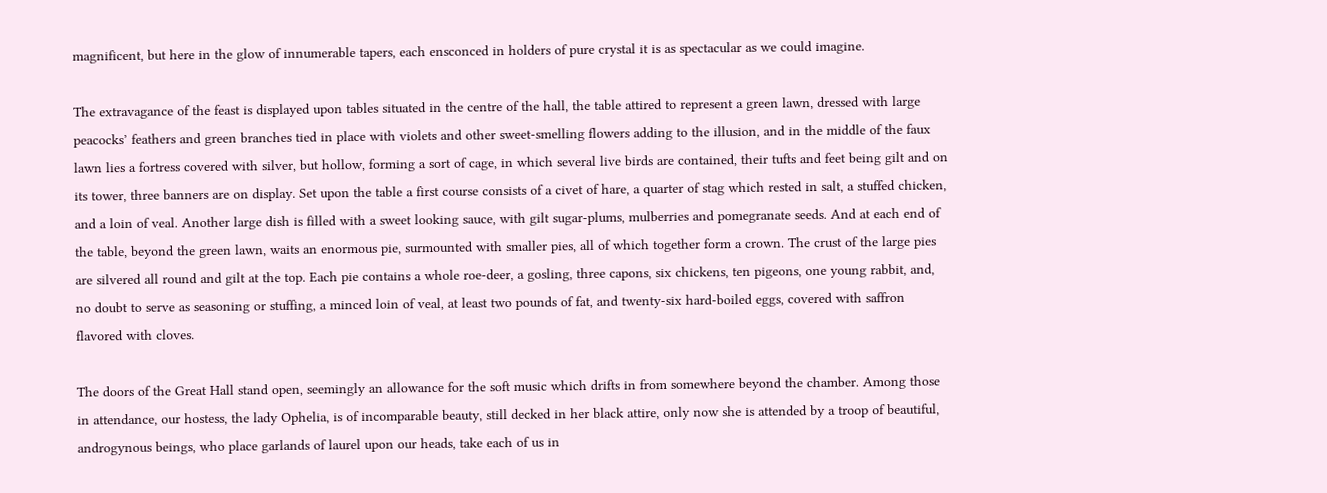magnificent, but here in the glow of innumerable tapers, each ensconced in holders of pure crystal it is as spectacular as we could imagine.

The extravagance of the feast is displayed upon tables situated in the centre of the hall, the table attired to represent a green lawn, dressed with large peacocks’ feathers and green branches tied in place with violets and other sweet-smelling flowers adding to the illusion, and in the middle of the faux lawn lies a fortress covered with silver, but hollow, forming a sort of cage, in which several live birds are contained, their tufts and feet being gilt and on its tower, three banners are on display. Set upon the table a first course consists of a civet of hare, a quarter of stag which rested in salt, a stuffed chicken, and a loin of veal. Another large dish is filled with a sweet looking sauce, with gilt sugar-plums, mulberries and pomegranate seeds. And at each end of the table, beyond the green lawn, waits an enormous pie, surmounted with smaller pies, all of which together form a crown. The crust of the large pies are silvered all round and gilt at the top. Each pie contains a whole roe-deer, a gosling, three capons, six chickens, ten pigeons, one young rabbit, and, no doubt to serve as seasoning or stuffing, a minced loin of veal, at least two pounds of fat, and twenty-six hard-boiled eggs, covered with saffron flavored with cloves.

The doors of the Great Hall stand open, seemingly an allowance for the soft music which drifts in from somewhere beyond the chamber. Among those in attendance, our hostess, the lady Ophelia, is of incomparable beauty, still decked in her black attire, only now she is attended by a troop of beautiful, androgynous beings, who place garlands of laurel upon our heads, take each of us in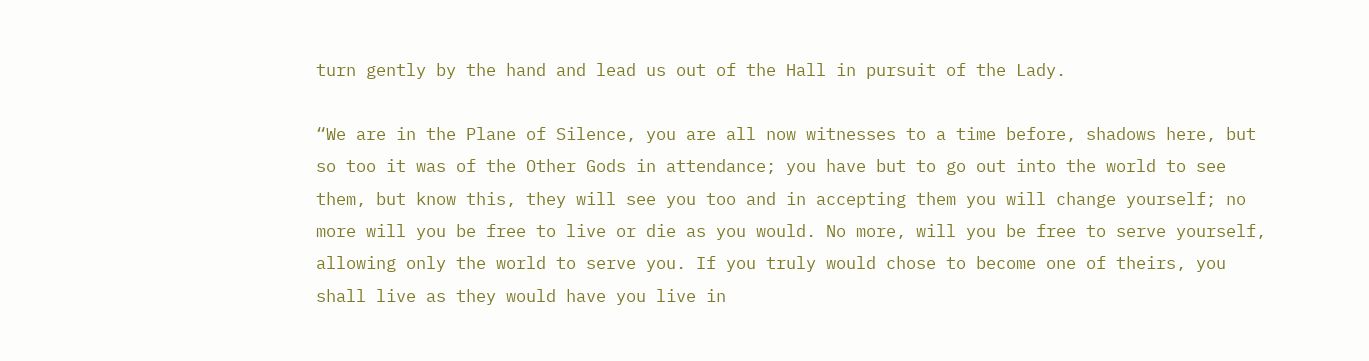turn gently by the hand and lead us out of the Hall in pursuit of the Lady.

“We are in the Plane of Silence, you are all now witnesses to a time before, shadows here, but so too it was of the Other Gods in attendance; you have but to go out into the world to see them, but know this, they will see you too and in accepting them you will change yourself; no more will you be free to live or die as you would. No more, will you be free to serve yourself, allowing only the world to serve you. If you truly would chose to become one of theirs, you shall live as they would have you live in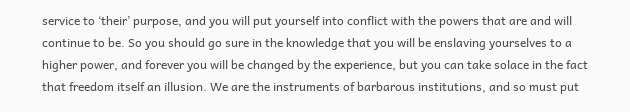service to ‘their’ purpose, and you will put yourself into conflict with the powers that are and will continue to be. So you should go sure in the knowledge that you will be enslaving yourselves to a higher power, and forever you will be changed by the experience, but you can take solace in the fact that freedom itself an illusion. We are the instruments of barbarous institutions, and so must put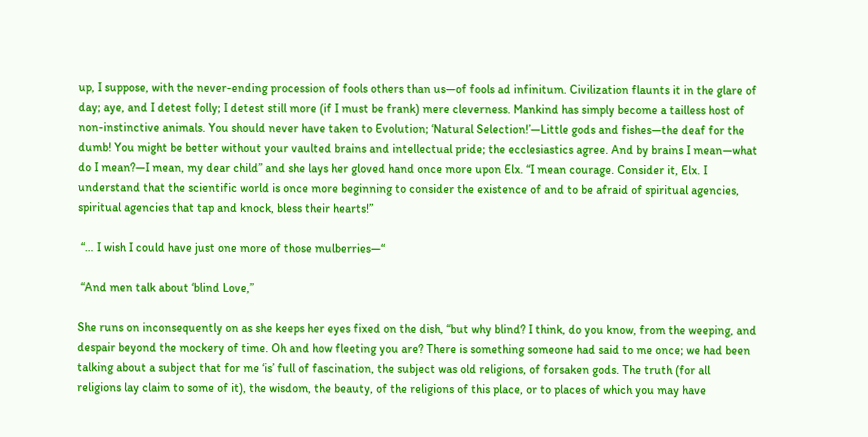up, I suppose, with the never-ending procession of fools others than us—of fools ad infinitum. Civilization flaunts it in the glare of day; aye, and I detest folly; I detest still more (if I must be frank) mere cleverness. Mankind has simply become a tailless host of non-instinctive animals. You should never have taken to Evolution; ‘Natural Selection!’—Little gods and fishes—the deaf for the dumb! You might be better without your vaulted brains and intellectual pride; the ecclesiastics agree. And by brains I mean—what do I mean?—I mean, my dear child” and she lays her gloved hand once more upon Elx. “I mean courage. Consider it, Elx. I understand that the scientific world is once more beginning to consider the existence of and to be afraid of spiritual agencies, spiritual agencies that tap and knock, bless their hearts!”

 “… I wish I could have just one more of those mulberries—“

 “And men talk about ‘blind Love,”

She runs on inconsequently on as she keeps her eyes fixed on the dish, “but why blind? I think, do you know, from the weeping, and despair beyond the mockery of time. Oh and how fleeting you are? There is something someone had said to me once; we had been talking about a subject that for me ‘is’ full of fascination, the subject was old religions, of forsaken gods. The truth (for all religions lay claim to some of it), the wisdom, the beauty, of the religions of this place, or to places of which you may have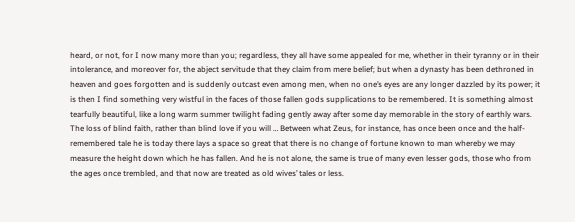heard, or not, for I now many more than you; regardless, they all have some appealed for me, whether in their tyranny or in their intolerance, and moreover for, the abject servitude that they claim from mere belief; but when a dynasty has been dethroned in heaven and goes forgotten and is suddenly outcast even among men, when no one’s eyes are any longer dazzled by its power; it is then I find something very wistful in the faces of those fallen gods supplications to be remembered. It is something almost tearfully beautiful, like a long warm summer twilight fading gently away after some day memorable in the story of earthly wars. The loss of blind faith, rather than blind love if you will … Between what Zeus, for instance, has once been once and the half-remembered tale he is today there lays a space so great that there is no change of fortune known to man whereby we may measure the height down which he has fallen. And he is not alone, the same is true of many even lesser gods, those who from the ages once trembled, and that now are treated as old wives’ tales or less.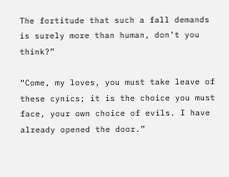The fortitude that such a fall demands is surely more than human, don’t you think?”

“Come, my loves, you must take leave of these cynics; it is the choice you must face, your own choice of evils. I have already opened the door.”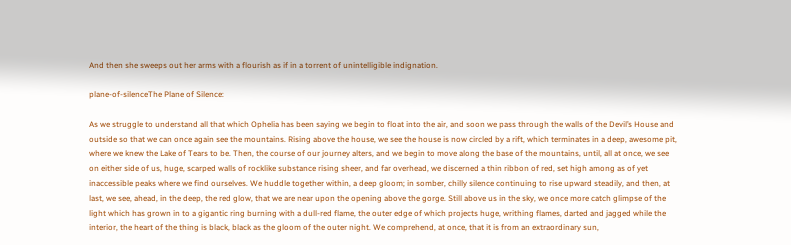And then she sweeps out her arms with a flourish as if in a torrent of unintelligible indignation.

plane-of-silenceThe Plane of Silence:

As we struggle to understand all that which Ophelia has been saying we begin to float into the air, and soon we pass through the walls of the Devil’s House and outside so that we can once again see the mountains. Rising above the house, we see the house is now circled by a rift, which terminates in a deep, awesome pit, where we knew the Lake of Tears to be. Then, the course of our journey alters, and we begin to move along the base of the mountains, until, all at once, we see on either side of us, huge, scarped walls of rocklike substance rising sheer, and far overhead, we discerned a thin ribbon of red, set high among as of yet inaccessible peaks where we find ourselves. We huddle together within, a deep gloom; in somber, chilly silence continuing to rise upward steadily, and then, at last, we see, ahead, in the deep, the red glow, that we are near upon the opening above the gorge. Still above us in the sky, we once more catch glimpse of the light which has grown in to a gigantic ring burning with a dull-red flame, the outer edge of which projects huge, writhing flames, darted and jagged while the interior, the heart of the thing is black, black as the gloom of the outer night. We comprehend, at once, that it is from an extraordinary sun,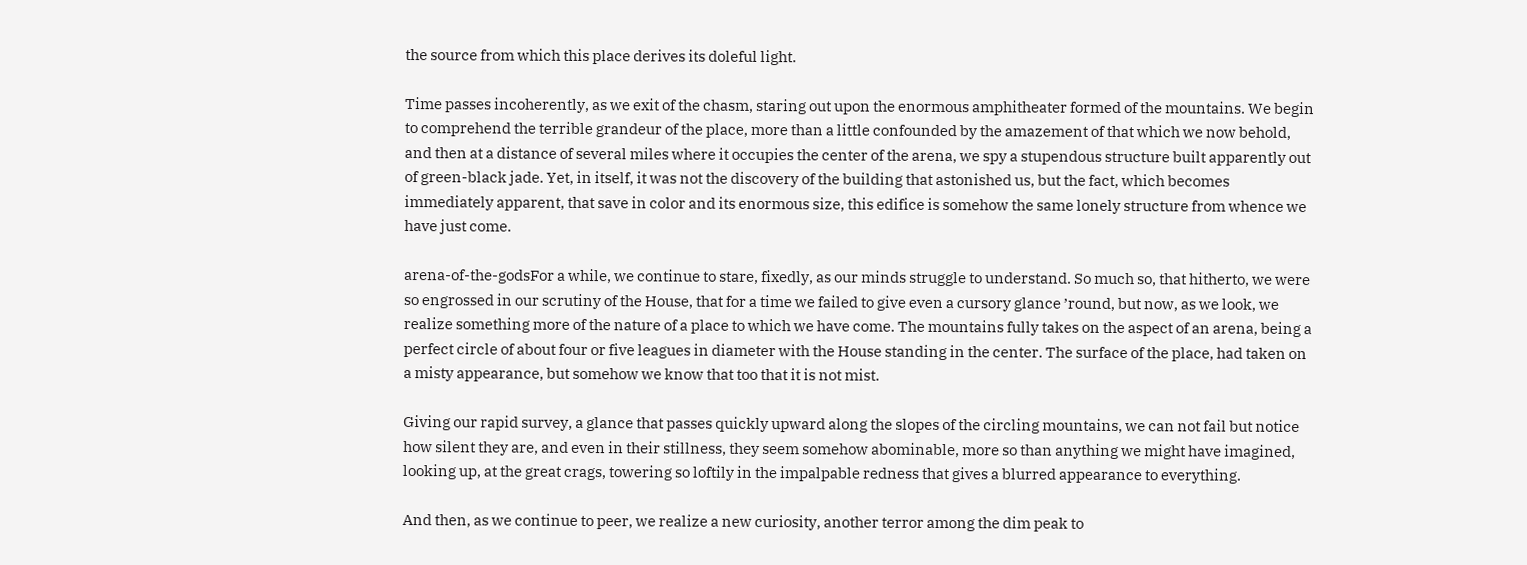the source from which this place derives its doleful light.

Time passes incoherently, as we exit of the chasm, staring out upon the enormous amphitheater formed of the mountains. We begin to comprehend the terrible grandeur of the place, more than a little confounded by the amazement of that which we now behold, and then at a distance of several miles where it occupies the center of the arena, we spy a stupendous structure built apparently out of green-black jade. Yet, in itself, it was not the discovery of the building that astonished us, but the fact, which becomes immediately apparent, that save in color and its enormous size, this edifice is somehow the same lonely structure from whence we have just come.

arena-of-the-godsFor a while, we continue to stare, fixedly, as our minds struggle to understand. So much so, that hitherto, we were so engrossed in our scrutiny of the House, that for a time we failed to give even a cursory glance ’round, but now, as we look, we realize something more of the nature of a place to which we have come. The mountains fully takes on the aspect of an arena, being a perfect circle of about four or five leagues in diameter with the House standing in the center. The surface of the place, had taken on a misty appearance, but somehow we know that too that it is not mist.

Giving our rapid survey, a glance that passes quickly upward along the slopes of the circling mountains, we can not fail but notice how silent they are, and even in their stillness, they seem somehow abominable, more so than anything we might have imagined, looking up, at the great crags, towering so loftily in the impalpable redness that gives a blurred appearance to everything.

And then, as we continue to peer, we realize a new curiosity, another terror among the dim peak to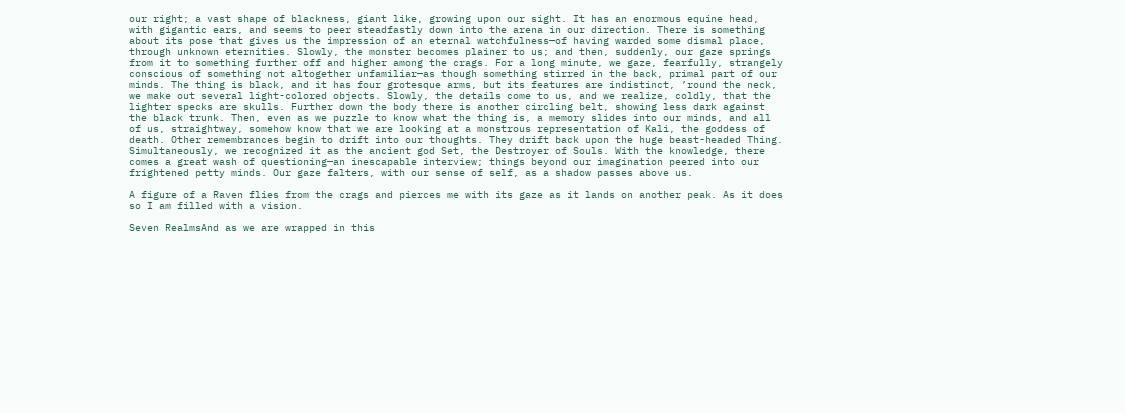our right; a vast shape of blackness, giant like, growing upon our sight. It has an enormous equine head, with gigantic ears, and seems to peer steadfastly down into the arena in our direction. There is something about its pose that gives us the impression of an eternal watchfulness—of having warded some dismal place, through unknown eternities. Slowly, the monster becomes plainer to us; and then, suddenly, our gaze springs from it to something further off and higher among the crags. For a long minute, we gaze, fearfully, strangely conscious of something not altogether unfamiliar—as though something stirred in the back, primal part of our minds. The thing is black, and it has four grotesque arms, but its features are indistinct, ’round the neck, we make out several light-colored objects. Slowly, the details come to us, and we realize, coldly, that the lighter specks are skulls. Further down the body there is another circling belt, showing less dark against the black trunk. Then, even as we puzzle to know what the thing is, a memory slides into our minds, and all of us, straightway, somehow know that we are looking at a monstrous representation of Kali, the goddess of death. Other remembrances begin to drift into our thoughts. They drift back upon the huge beast-headed Thing. Simultaneously, we recognized it as the ancient god Set, the Destroyer of Souls. With the knowledge, there comes a great wash of questioning—an inescapable interview; things beyond our imagination peered into our frightened petty minds. Our gaze falters, with our sense of self, as a shadow passes above us.

A figure of a Raven flies from the crags and pierces me with its gaze as it lands on another peak. As it does so I am filled with a vision.

Seven RealmsAnd as we are wrapped in this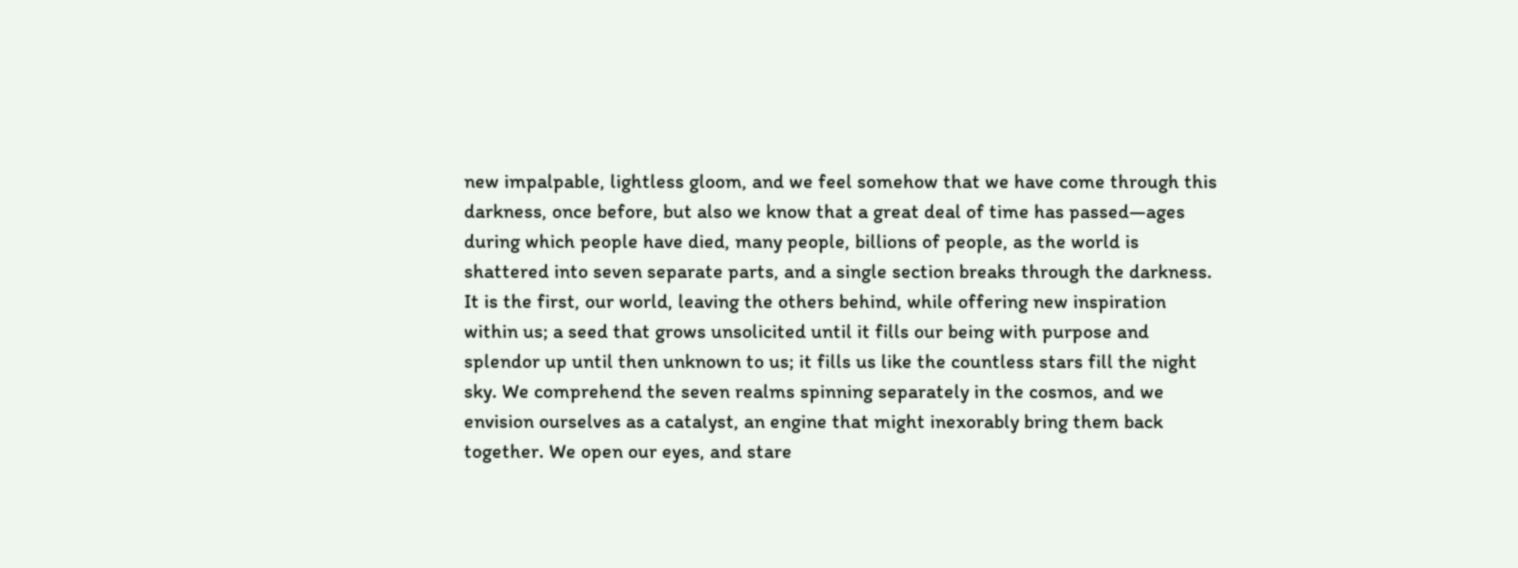new impalpable, lightless gloom, and we feel somehow that we have come through this darkness, once before, but also we know that a great deal of time has passed—ages during which people have died, many people, billions of people, as the world is shattered into seven separate parts, and a single section breaks through the darkness. It is the first, our world, leaving the others behind, while offering new inspiration within us; a seed that grows unsolicited until it fills our being with purpose and splendor up until then unknown to us; it fills us like the countless stars fill the night sky. We comprehend the seven realms spinning separately in the cosmos, and we envision ourselves as a catalyst, an engine that might inexorably bring them back together. We open our eyes, and stare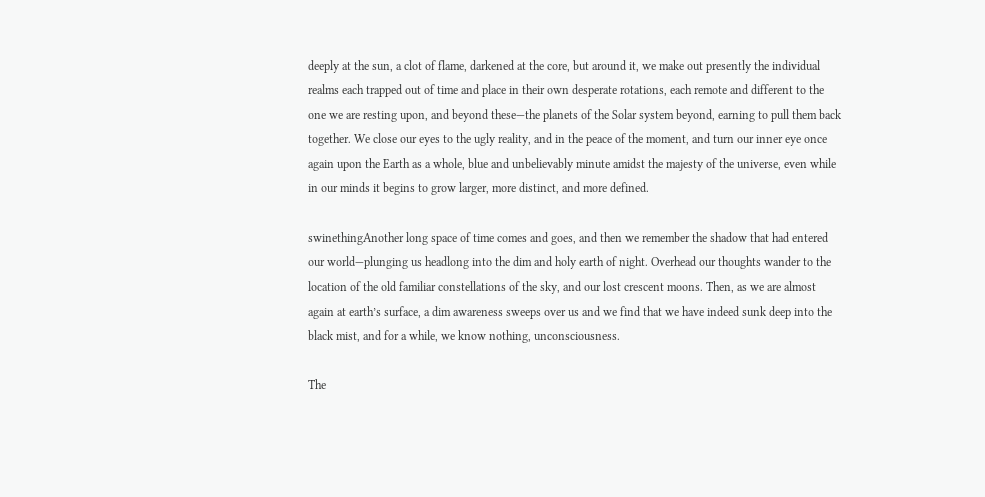deeply at the sun, a clot of flame, darkened at the core, but around it, we make out presently the individual realms each trapped out of time and place in their own desperate rotations, each remote and different to the one we are resting upon, and beyond these—the planets of the Solar system beyond, earning to pull them back together. We close our eyes to the ugly reality, and in the peace of the moment, and turn our inner eye once again upon the Earth as a whole, blue and unbelievably minute amidst the majesty of the universe, even while in our minds it begins to grow larger, more distinct, and more defined.

swinethingAnother long space of time comes and goes, and then we remember the shadow that had entered our world—plunging us headlong into the dim and holy earth of night. Overhead our thoughts wander to the location of the old familiar constellations of the sky, and our lost crescent moons. Then, as we are almost again at earth’s surface, a dim awareness sweeps over us and we find that we have indeed sunk deep into the black mist, and for a while, we know nothing, unconsciousness.

The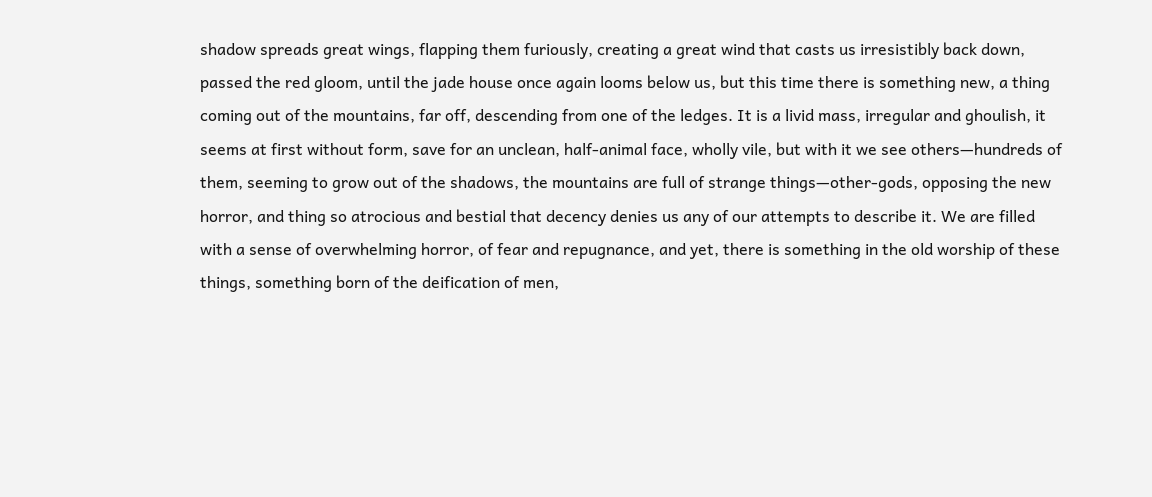shadow spreads great wings, flapping them furiously, creating a great wind that casts us irresistibly back down, passed the red gloom, until the jade house once again looms below us, but this time there is something new, a thing coming out of the mountains, far off, descending from one of the ledges. It is a livid mass, irregular and ghoulish, it seems at first without form, save for an unclean, half-animal face, wholly vile, but with it we see others—hundreds of them, seeming to grow out of the shadows, the mountains are full of strange things—other-gods, opposing the new horror, and thing so atrocious and bestial that decency denies us any of our attempts to describe it. We are filled with a sense of overwhelming horror, of fear and repugnance, and yet, there is something in the old worship of these things, something born of the deification of men,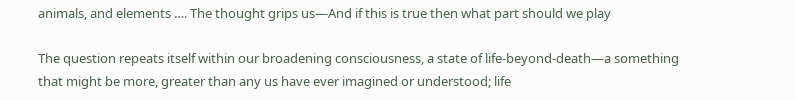animals, and elements …. The thought grips us—And if this is true then what part should we play

The question repeats itself within our broadening consciousness, a state of life-beyond-death—a something that might be more, greater than any us have ever imagined or understood; life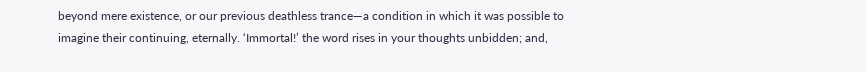beyond mere existence, or our previous deathless trance—a condition in which it was possible to imagine their continuing, eternally. ‘Immortal!’ the word rises in your thoughts unbidden; and,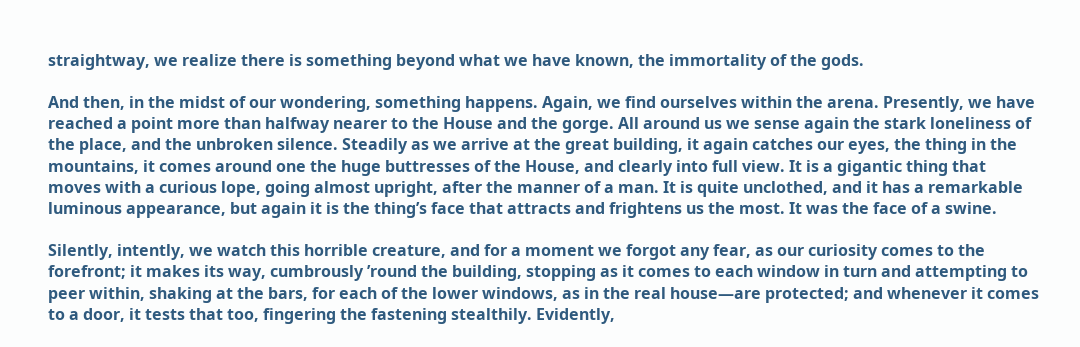straightway, we realize there is something beyond what we have known, the immortality of the gods.

And then, in the midst of our wondering, something happens. Again, we find ourselves within the arena. Presently, we have reached a point more than halfway nearer to the House and the gorge. All around us we sense again the stark loneliness of the place, and the unbroken silence. Steadily as we arrive at the great building, it again catches our eyes, the thing in the mountains, it comes around one the huge buttresses of the House, and clearly into full view. It is a gigantic thing that moves with a curious lope, going almost upright, after the manner of a man. It is quite unclothed, and it has a remarkable luminous appearance, but again it is the thing’s face that attracts and frightens us the most. It was the face of a swine.

Silently, intently, we watch this horrible creature, and for a moment we forgot any fear, as our curiosity comes to the forefront; it makes its way, cumbrously ’round the building, stopping as it comes to each window in turn and attempting to peer within, shaking at the bars, for each of the lower windows, as in the real house—are protected; and whenever it comes to a door, it tests that too, fingering the fastening stealthily. Evidently,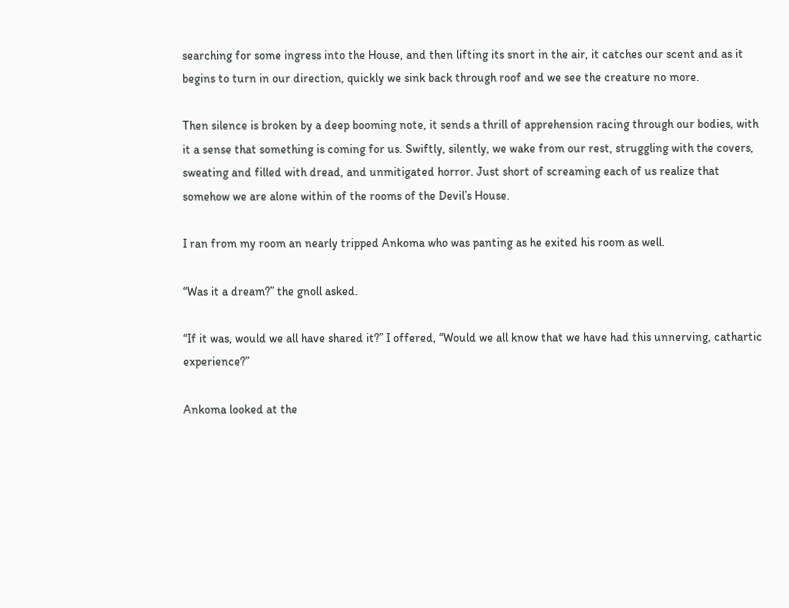searching for some ingress into the House, and then lifting its snort in the air, it catches our scent and as it begins to turn in our direction, quickly we sink back through roof and we see the creature no more.

Then silence is broken by a deep booming note, it sends a thrill of apprehension racing through our bodies, with it a sense that something is coming for us. Swiftly, silently, we wake from our rest, struggling with the covers, sweating and filled with dread, and unmitigated horror. Just short of screaming each of us realize that somehow we are alone within of the rooms of the Devil’s House.

I ran from my room an nearly tripped Ankoma who was panting as he exited his room as well.

“Was it a dream?” the gnoll asked.

“If it was, would we all have shared it?” I offered, “Would we all know that we have had this unnerving, cathartic experience?”

Ankoma looked at the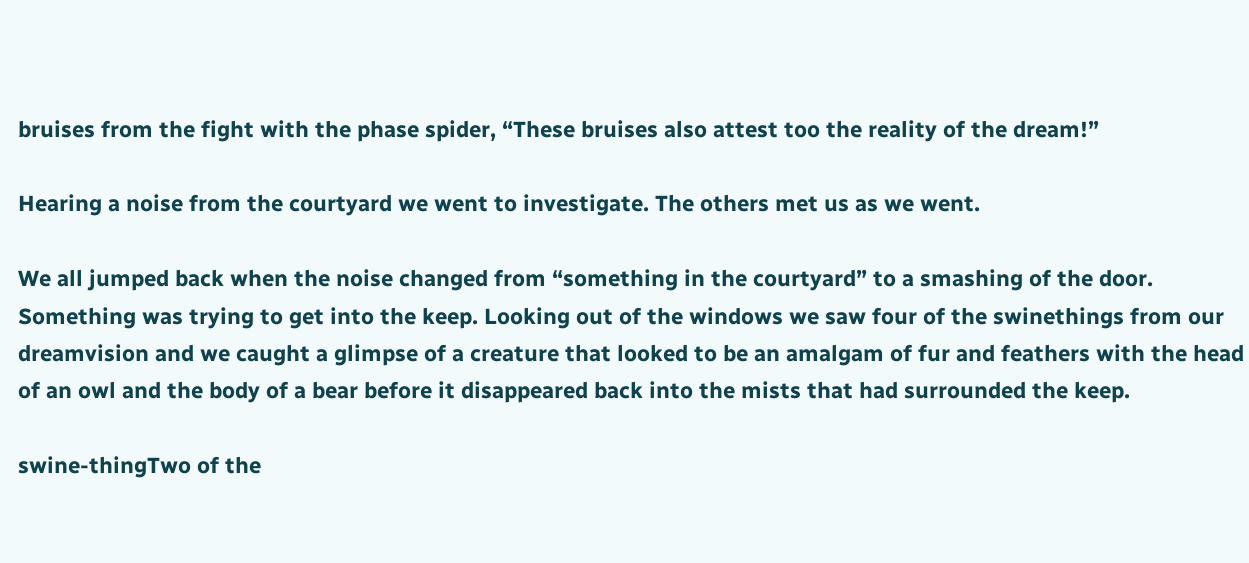bruises from the fight with the phase spider, “These bruises also attest too the reality of the dream!”

Hearing a noise from the courtyard we went to investigate. The others met us as we went.

We all jumped back when the noise changed from “something in the courtyard” to a smashing of the door. Something was trying to get into the keep. Looking out of the windows we saw four of the swinethings from our dreamvision and we caught a glimpse of a creature that looked to be an amalgam of fur and feathers with the head of an owl and the body of a bear before it disappeared back into the mists that had surrounded the keep.

swine-thingTwo of the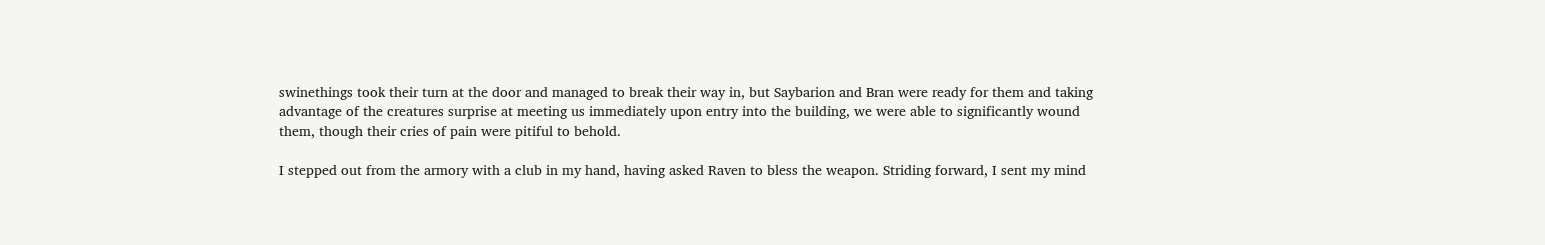swinethings took their turn at the door and managed to break their way in, but Saybarion and Bran were ready for them and taking advantage of the creatures surprise at meeting us immediately upon entry into the building, we were able to significantly wound them, though their cries of pain were pitiful to behold.

I stepped out from the armory with a club in my hand, having asked Raven to bless the weapon. Striding forward, I sent my mind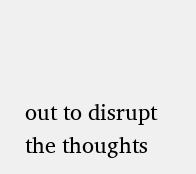out to disrupt the thoughts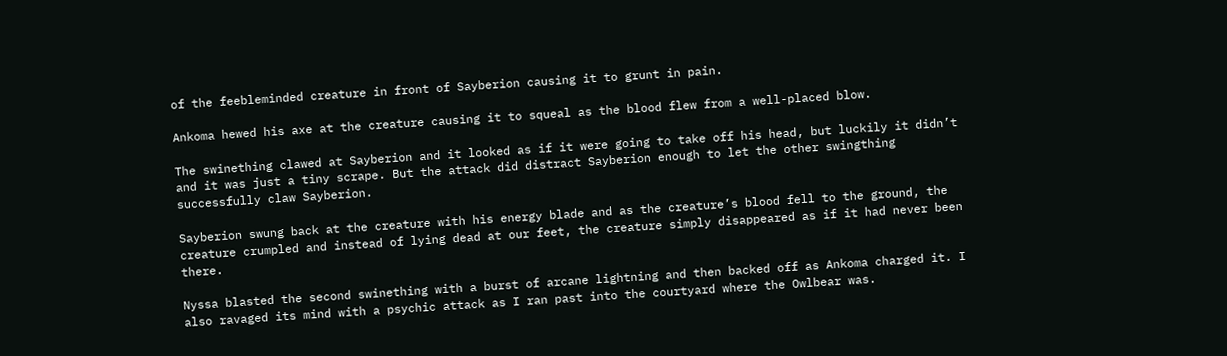of the feebleminded creature in front of Sayberion causing it to grunt in pain.

Ankoma hewed his axe at the creature causing it to squeal as the blood flew from a well-placed blow.

The swinething clawed at Sayberion and it looked as if it were going to take off his head, but luckily it didn’t and it was just a tiny scrape. But the attack did distract Sayberion enough to let the other swingthing successfully claw Sayberion.

Sayberion swung back at the creature with his energy blade and as the creature’s blood fell to the ground, the creature crumpled and instead of lying dead at our feet, the creature simply disappeared as if it had never been there.

Nyssa blasted the second swinething with a burst of arcane lightning and then backed off as Ankoma charged it. I also ravaged its mind with a psychic attack as I ran past into the courtyard where the Owlbear was.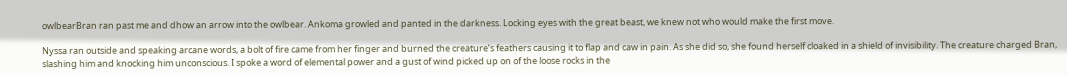owlbearBran ran past me and dhow an arrow into the owlbear. Ankoma growled and panted in the darkness. Locking eyes with the great beast, we knew not who would make the first move.

Nyssa ran outside and speaking arcane words, a bolt of fire came from her finger and burned the creature’s feathers causing it to flap and caw in pain. As she did so, she found herself cloaked in a shield of invisibility. The creature charged Bran, slashing him and knocking him unconscious. I spoke a word of elemental power and a gust of wind picked up on of the loose rocks in the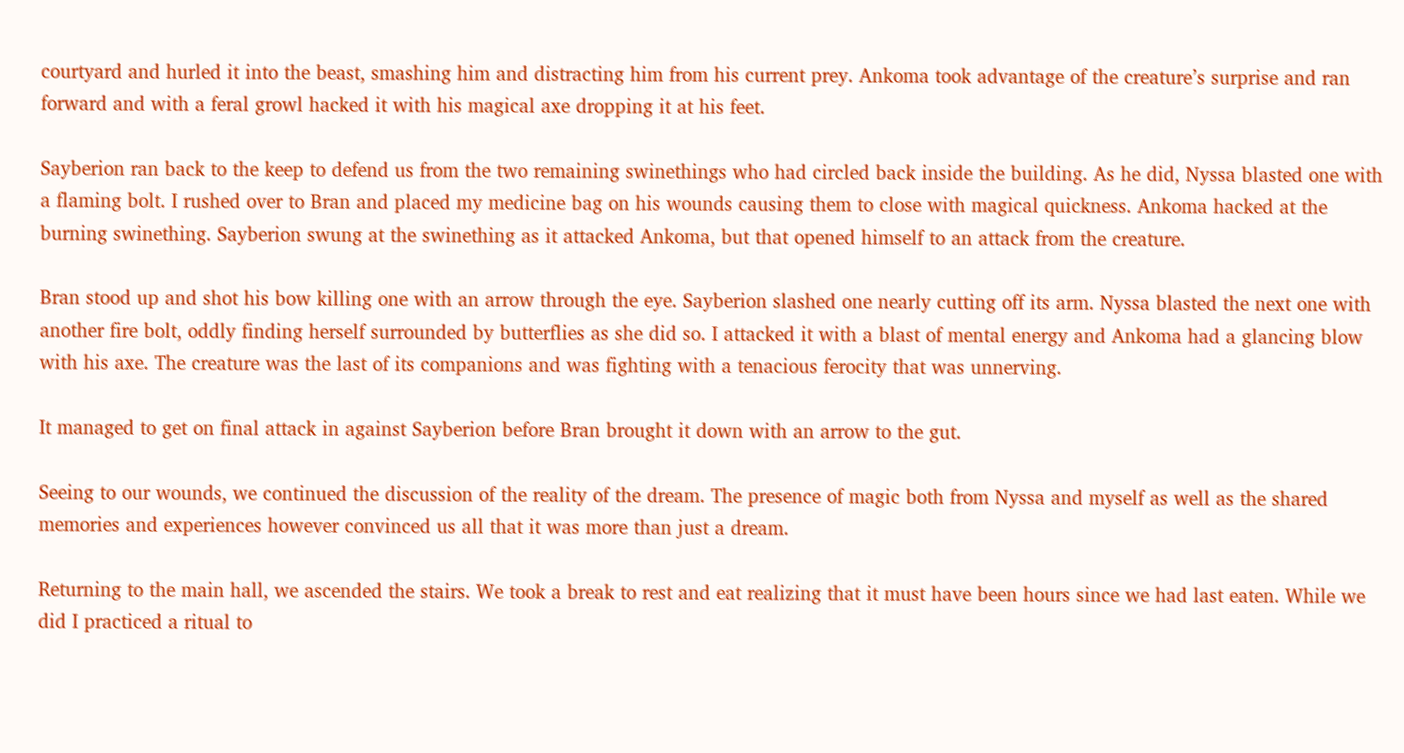courtyard and hurled it into the beast, smashing him and distracting him from his current prey. Ankoma took advantage of the creature’s surprise and ran forward and with a feral growl hacked it with his magical axe dropping it at his feet.

Sayberion ran back to the keep to defend us from the two remaining swinethings who had circled back inside the building. As he did, Nyssa blasted one with a flaming bolt. I rushed over to Bran and placed my medicine bag on his wounds causing them to close with magical quickness. Ankoma hacked at the burning swinething. Sayberion swung at the swinething as it attacked Ankoma, but that opened himself to an attack from the creature.

Bran stood up and shot his bow killing one with an arrow through the eye. Sayberion slashed one nearly cutting off its arm. Nyssa blasted the next one with another fire bolt, oddly finding herself surrounded by butterflies as she did so. I attacked it with a blast of mental energy and Ankoma had a glancing blow with his axe. The creature was the last of its companions and was fighting with a tenacious ferocity that was unnerving.

It managed to get on final attack in against Sayberion before Bran brought it down with an arrow to the gut.

Seeing to our wounds, we continued the discussion of the reality of the dream. The presence of magic both from Nyssa and myself as well as the shared memories and experiences however convinced us all that it was more than just a dream.

Returning to the main hall, we ascended the stairs. We took a break to rest and eat realizing that it must have been hours since we had last eaten. While we did I practiced a ritual to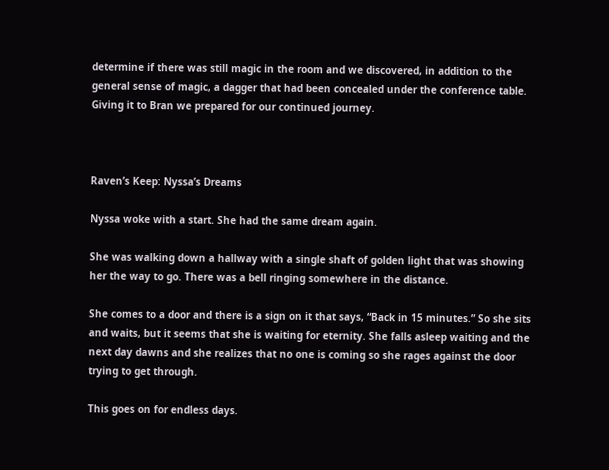determine if there was still magic in the room and we discovered, in addition to the general sense of magic, a dagger that had been concealed under the conference table. Giving it to Bran we prepared for our continued journey.



Raven’s Keep: Nyssa’s Dreams

Nyssa woke with a start. She had the same dream again.

She was walking down a hallway with a single shaft of golden light that was showing her the way to go. There was a bell ringing somewhere in the distance.

She comes to a door and there is a sign on it that says, “Back in 15 minutes.” So she sits and waits, but it seems that she is waiting for eternity. She falls asleep waiting and the next day dawns and she realizes that no one is coming so she rages against the door trying to get through.

This goes on for endless days.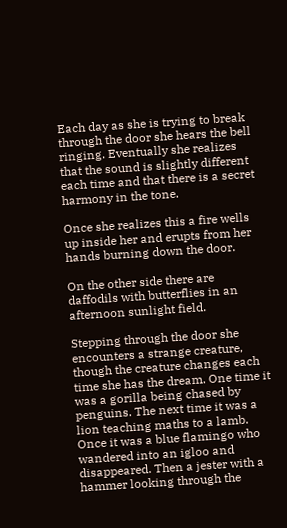Each day as she is trying to break through the door she hears the bell ringing. Eventually she realizes that the sound is slightly different each time and that there is a secret harmony in the tone.

Once she realizes this a fire wells up inside her and erupts from her hands burning down the door.

On the other side there are daffodils with butterflies in an afternoon sunlight field.

Stepping through the door she encounters a strange creature, though the creature changes each time she has the dream. One time it was a gorilla being chased by penguins. The next time it was a lion teaching maths to a lamb. Once it was a blue flamingo who wandered into an igloo and disappeared. Then a jester with a hammer looking through the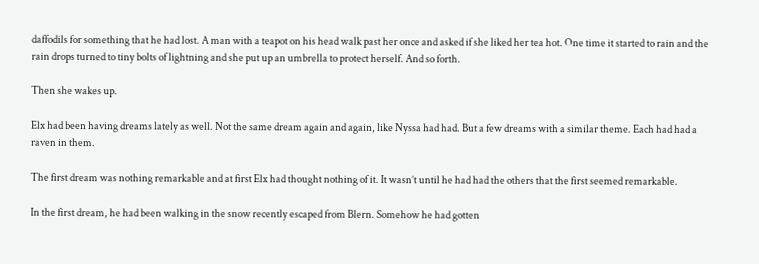daffodils for something that he had lost. A man with a teapot on his head walk past her once and asked if she liked her tea hot. One time it started to rain and the rain drops turned to tiny bolts of lightning and she put up an umbrella to protect herself. And so forth.

Then she wakes up.

Elx had been having dreams lately as well. Not the same dream again and again, like Nyssa had had. But a few dreams with a similar theme. Each had had a raven in them.

The first dream was nothing remarkable and at first Elx had thought nothing of it. It wasn’t until he had had the others that the first seemed remarkable.

In the first dream, he had been walking in the snow recently escaped from Blern. Somehow he had gotten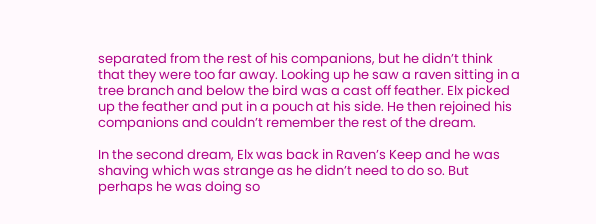separated from the rest of his companions, but he didn’t think that they were too far away. Looking up he saw a raven sitting in a tree branch and below the bird was a cast off feather. Elx picked up the feather and put in a pouch at his side. He then rejoined his companions and couldn’t remember the rest of the dream.

In the second dream, Elx was back in Raven’s Keep and he was shaving which was strange as he didn’t need to do so. But perhaps he was doing so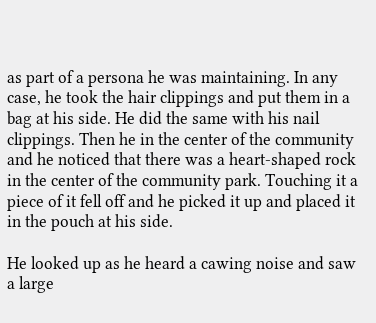as part of a persona he was maintaining. In any case, he took the hair clippings and put them in a bag at his side. He did the same with his nail clippings. Then he in the center of the community and he noticed that there was a heart-shaped rock in the center of the community park. Touching it a piece of it fell off and he picked it up and placed it in the pouch at his side.

He looked up as he heard a cawing noise and saw a large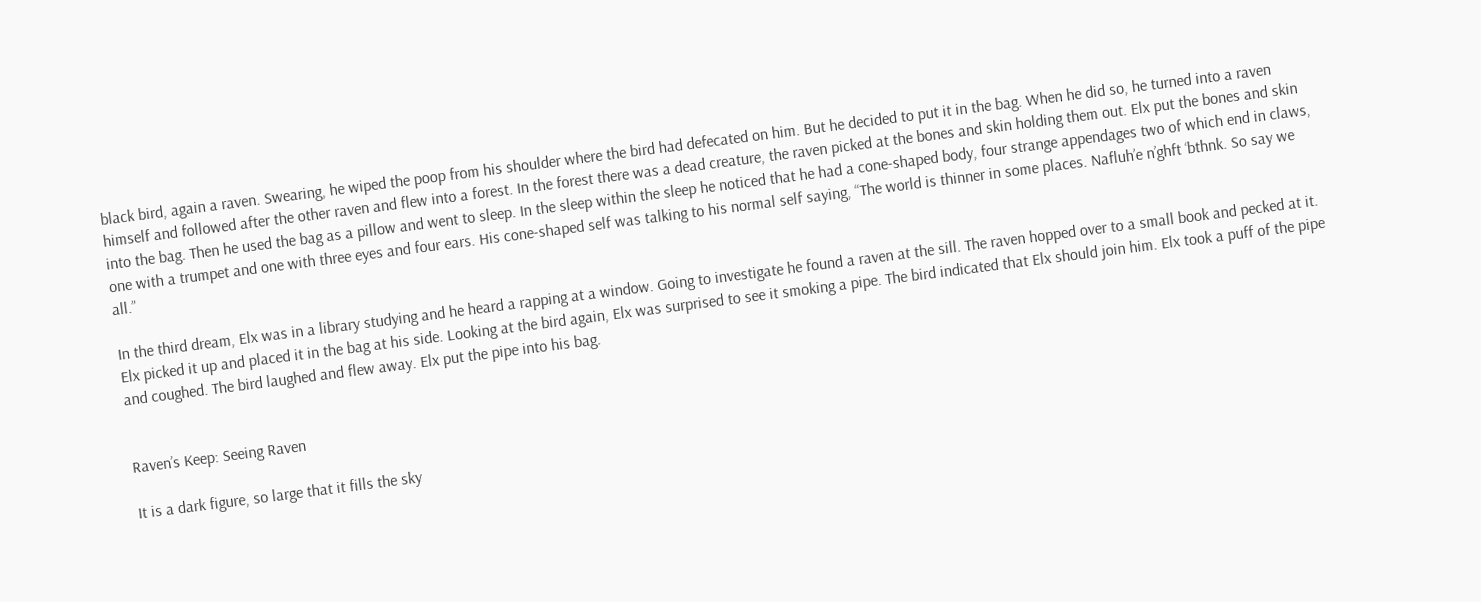black bird, again a raven. Swearing, he wiped the poop from his shoulder where the bird had defecated on him. But he decided to put it in the bag. When he did so, he turned into a raven himself and followed after the other raven and flew into a forest. In the forest there was a dead creature, the raven picked at the bones and skin holding them out. Elx put the bones and skin into the bag. Then he used the bag as a pillow and went to sleep. In the sleep within the sleep he noticed that he had a cone-shaped body, four strange appendages two of which end in claws, one with a trumpet and one with three eyes and four ears. His cone-shaped self was talking to his normal self saying, “The world is thinner in some places. Nafluh’e n’ghft ‘bthnk. So say we all.”

In the third dream, Elx was in a library studying and he heard a rapping at a window. Going to investigate he found a raven at the sill. The raven hopped over to a small book and pecked at it. Elx picked it up and placed it in the bag at his side. Looking at the bird again, Elx was surprised to see it smoking a pipe. The bird indicated that Elx should join him. Elx took a puff of the pipe and coughed. The bird laughed and flew away. Elx put the pipe into his bag.


Raven’s Keep: Seeing Raven

It is a dark figure, so large that it fills the sky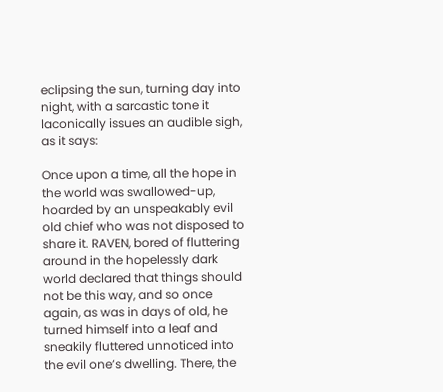eclipsing the sun, turning day into night, with a sarcastic tone it laconically issues an audible sigh, as it says:

Once upon a time, all the hope in the world was swallowed-up, hoarded by an unspeakably evil old chief who was not disposed to share it. RAVEN, bored of fluttering around in the hopelessly dark world declared that things should not be this way, and so once again, as was in days of old, he turned himself into a leaf and sneakily fluttered unnoticed into the evil one’s dwelling. There, the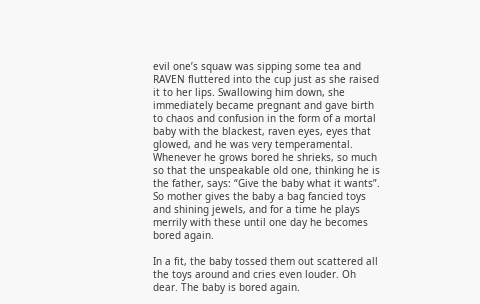evil one’s squaw was sipping some tea and RAVEN fluttered into the cup just as she raised it to her lips. Swallowing him down, she immediately became pregnant and gave birth to chaos and confusion in the form of a mortal baby with the blackest, raven eyes, eyes that glowed, and he was very temperamental. Whenever he grows bored he shrieks, so much so that the unspeakable old one, thinking he is the father, says: “Give the baby what it wants”. So mother gives the baby a bag fancied toys and shining jewels, and for a time he plays merrily with these until one day he becomes bored again.

In a fit, the baby tossed them out scattered all the toys around and cries even louder. Oh dear. The baby is bored again.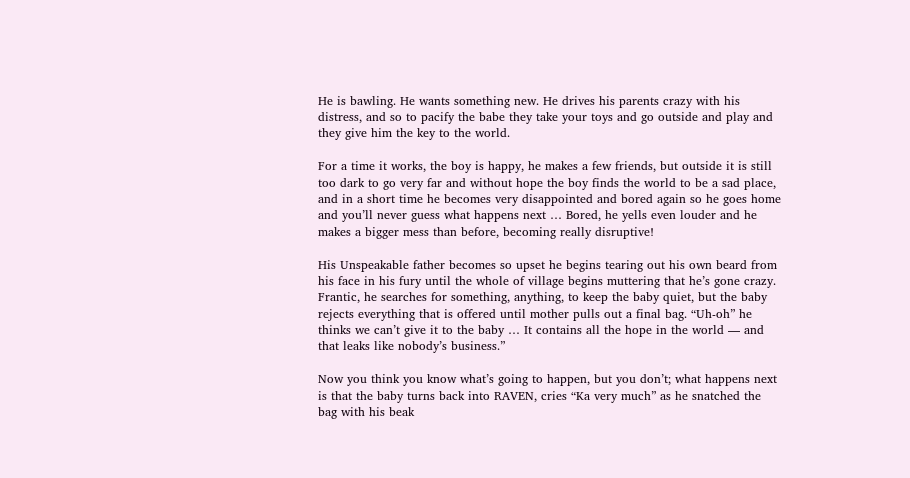He is bawling. He wants something new. He drives his parents crazy with his distress, and so to pacify the babe they take your toys and go outside and play and they give him the key to the world.

For a time it works, the boy is happy, he makes a few friends, but outside it is still too dark to go very far and without hope the boy finds the world to be a sad place, and in a short time he becomes very disappointed and bored again so he goes home and you’ll never guess what happens next … Bored, he yells even louder and he makes a bigger mess than before, becoming really disruptive!

His Unspeakable father becomes so upset he begins tearing out his own beard from his face in his fury until the whole of village begins muttering that he’s gone crazy. Frantic, he searches for something, anything, to keep the baby quiet, but the baby rejects everything that is offered until mother pulls out a final bag. “Uh-oh” he thinks we can’t give it to the baby … It contains all the hope in the world — and that leaks like nobody’s business.”

Now you think you know what’s going to happen, but you don’t; what happens next is that the baby turns back into RAVEN, cries “Ka very much” as he snatched the bag with his beak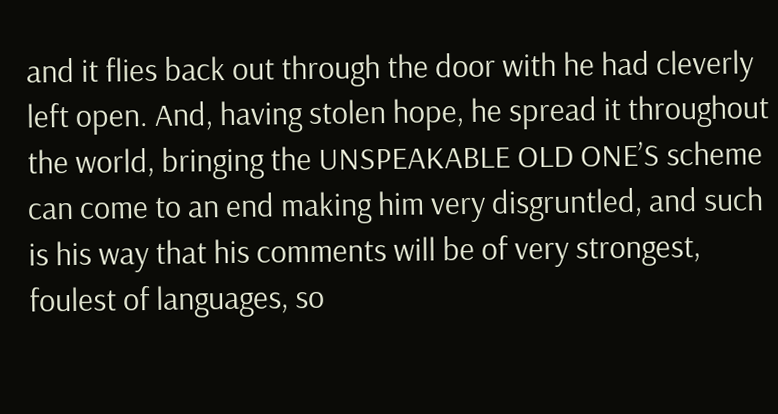and it flies back out through the door with he had cleverly left open. And, having stolen hope, he spread it throughout the world, bringing the UNSPEAKABLE OLD ONE’S scheme can come to an end making him very disgruntled, and such is his way that his comments will be of very strongest, foulest of languages, so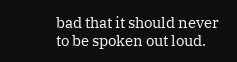bad that it should never to be spoken out loud.